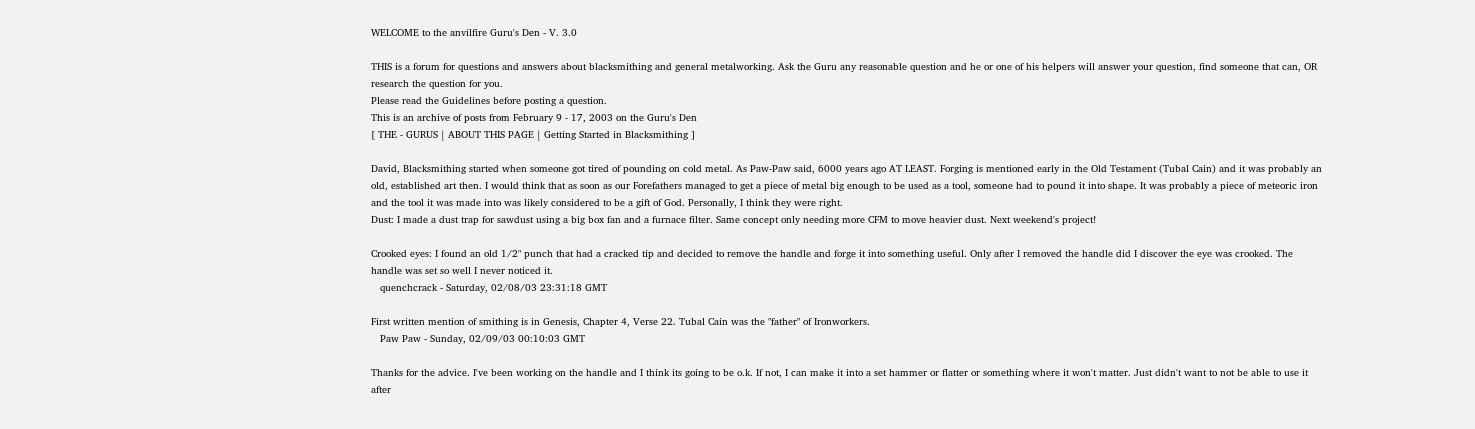WELCOME to the anvilfire Guru's Den - V. 3.0

THIS is a forum for questions and answers about blacksmithing and general metalworking. Ask the Guru any reasonable question and he or one of his helpers will answer your question, find someone that can, OR research the question for you.
Please read the Guidelines before posting a question.
This is an archive of posts from February 9 - 17, 2003 on the Guru's Den
[ THE - GURUS | ABOUT THIS PAGE | Getting Started in Blacksmithing ]

David, Blacksmithing started when someone got tired of pounding on cold metal. As Paw-Paw said, 6000 years ago AT LEAST. Forging is mentioned early in the Old Testament (Tubal Cain) and it was probably an old, established art then. I would think that as soon as our Forefathers managed to get a piece of metal big enough to be used as a tool, someone had to pound it into shape. It was probably a piece of meteoric iron and the tool it was made into was likely considered to be a gift of God. Personally, I think they were right.
Dust: I made a dust trap for sawdust using a big box fan and a furnace filter. Same concept only needing more CFM to move heavier dust. Next weekend's project!

Crooked eyes: I found an old 1/2" punch that had a cracked tip and decided to remove the handle and forge it into something useful. Only after I removed the handle did I discover the eye was crooked. The handle was set so well I never noticed it.
   quenchcrack - Saturday, 02/08/03 23:31:18 GMT

First written mention of smithing is in Genesis, Chapter 4, Verse 22. Tubal Cain was the "father" of Ironworkers.
   Paw Paw - Sunday, 02/09/03 00:10:03 GMT

Thanks for the advice. I've been working on the handle and I think its going to be o.k. If not, I can make it into a set hammer or flatter or something where it won't matter. Just didn't want to not be able to use it after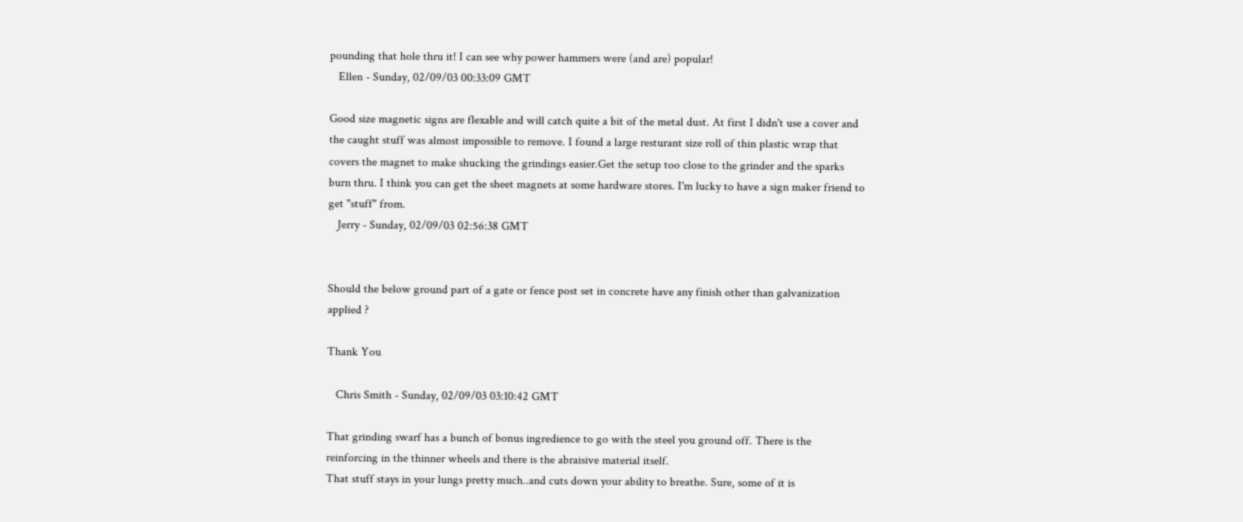pounding that hole thru it! I can see why power hammers were (and are) popular!
   Ellen - Sunday, 02/09/03 00:33:09 GMT

Good size magnetic signs are flexable and will catch quite a bit of the metal dust. At first I didn't use a cover and the caught stuff was almost impossible to remove. I found a large resturant size roll of thin plastic wrap that covers the magnet to make shucking the grindings easier.Get the setup too close to the grinder and the sparks burn thru. I think you can get the sheet magnets at some hardware stores. I'm lucky to have a sign maker friend to get "stuff" from.
   Jerry - Sunday, 02/09/03 02:56:38 GMT


Should the below ground part of a gate or fence post set in concrete have any finish other than galvanization applied ?

Thank You

   Chris Smith - Sunday, 02/09/03 03:10:42 GMT

That grinding swarf has a bunch of bonus ingredience to go with the steel you ground off. There is the reinforcing in the thinner wheels and there is the abraisive material itself.
That stuff stays in your lungs pretty much..and cuts down your ability to breathe. Sure, some of it is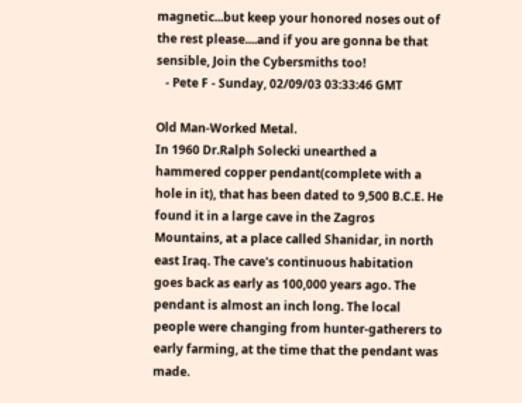magnetic...but keep your honored noses out of the rest please....and if you are gonna be that sensible, Join the Cybersmiths too!
   - Pete F - Sunday, 02/09/03 03:33:46 GMT

Old Man-Worked Metal.
In 1960 Dr.Ralph Solecki unearthed a hammered copper pendant(complete with a hole in it), that has been dated to 9,500 B.C.E. He found it in a large cave in the Zagros Mountains, at a place called Shanidar, in north east Iraq. The cave's continuous habitation goes back as early as 100,000 years ago. The pendant is almost an inch long. The local people were changing from hunter-gatherers to early farming, at the time that the pendant was made.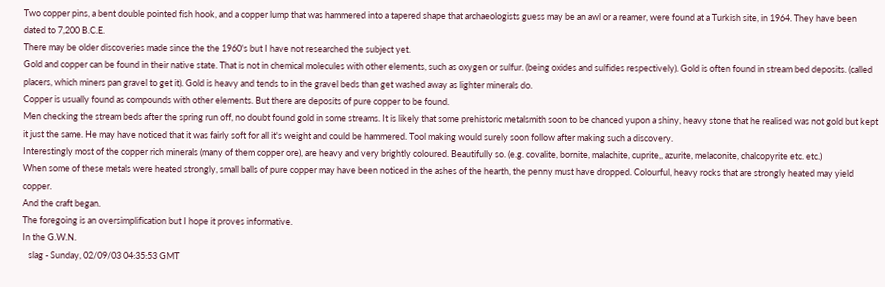Two copper pins, a bent double pointed fish hook, and a copper lump that was hammered into a tapered shape that archaeologists guess may be an awl or a reamer, were found at a Turkish site, in 1964. They have been dated to 7,200 B.C.E.
There may be older discoveries made since the the 1960's but I have not researched the subject yet.
Gold and copper can be found in their native state. That is not in chemical molecules with other elements, such as oxygen or sulfur. (being oxides and sulfides respectively). Gold is often found in stream bed deposits. (called placers, which miners pan gravel to get it). Gold is heavy and tends to in the gravel beds than get washed away as lighter minerals do.
Copper is usually found as compounds with other elements. But there are deposits of pure copper to be found.
Men checking the stream beds after the spring run off, no doubt found gold in some streams. It is likely that some prehistoric metalsmith soon to be chanced yupon a shiny, heavy stone that he realised was not gold but kept it just the same. He may have noticed that it was fairly soft for all it's weight and could be hammered. Tool making would surely soon follow after making such a discovery.
Interestingly most of the copper rich minerals (many of them copper ore), are heavy and very brightly coloured. Beautifully so. (e.g. covalite, bornite, malachite, cuprite,, azurite, melaconite, chalcopyrite etc. etc.)
When some of these metals were heated strongly, small balls of pure copper may have been noticed in the ashes of the hearth, the penny must have dropped. Colourful, heavy rocks that are strongly heated may yield copper.
And the craft began.
The foregoing is an oversimplification but I hope it proves informative.
In the G.W.N.
   slag - Sunday, 02/09/03 04:35:53 GMT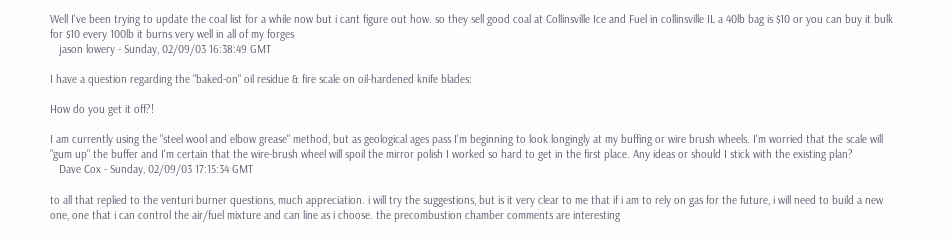Well I've been trying to update the coal list for a while now but i cant figure out how. so they sell good coal at Collinsville Ice and Fuel in collinsville IL a 40lb bag is $10 or you can buy it bulk for $10 every 100lb it burns very well in all of my forges
   jason lowery - Sunday, 02/09/03 16:38:49 GMT

I have a question regarding the "baked-on" oil residue & fire scale on oil-hardened knife blades:

How do you get it off?!

I am currently using the "steel wool and elbow grease" method, but as geological ages pass I'm beginning to look longingly at my buffing or wire brush wheels. I'm worried that the scale will "gum up" the buffer and I'm certain that the wire-brush wheel will spoil the mirror polish I worked so hard to get in the first place. Any ideas or should I stick with the existing plan?
   Dave Cox - Sunday, 02/09/03 17:15:34 GMT

to all that replied to the venturi burner questions, much appreciation. i will try the suggestions, but is it very clear to me that if i am to rely on gas for the future, i will need to build a new one, one that i can control the air/fuel mixture and can line as i choose. the precombustion chamber comments are interesting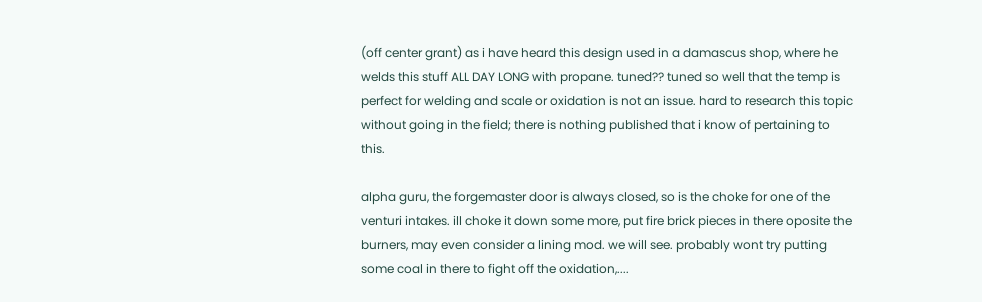(off center grant) as i have heard this design used in a damascus shop, where he welds this stuff ALL DAY LONG with propane. tuned?? tuned so well that the temp is perfect for welding and scale or oxidation is not an issue. hard to research this topic without going in the field; there is nothing published that i know of pertaining to this.

alpha guru, the forgemaster door is always closed, so is the choke for one of the venturi intakes. ill choke it down some more, put fire brick pieces in there oposite the burners, may even consider a lining mod. we will see. probably wont try putting some coal in there to fight off the oxidation,....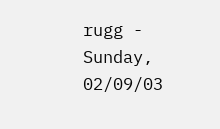rugg - Sunday, 02/09/03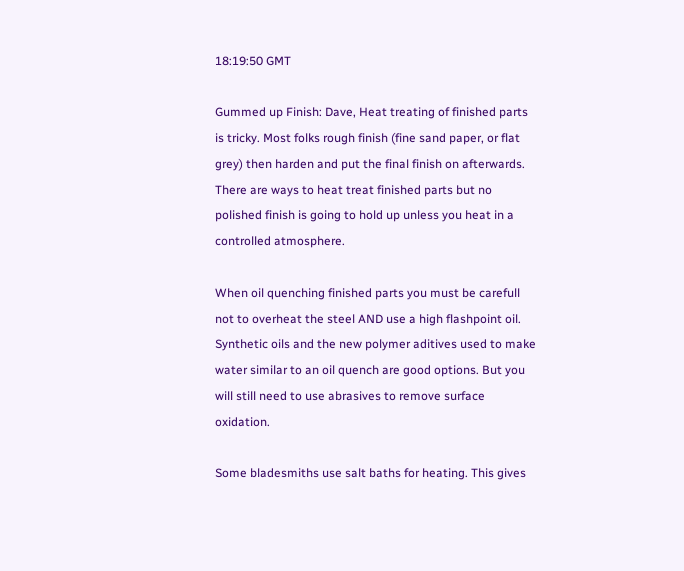18:19:50 GMT

Gummed up Finish: Dave, Heat treating of finished parts is tricky. Most folks rough finish (fine sand paper, or flat grey) then harden and put the final finish on afterwards. There are ways to heat treat finished parts but no polished finish is going to hold up unless you heat in a controlled atmosphere.

When oil quenching finished parts you must be carefull not to overheat the steel AND use a high flashpoint oil. Synthetic oils and the new polymer aditives used to make water similar to an oil quench are good options. But you will still need to use abrasives to remove surface oxidation.

Some bladesmiths use salt baths for heating. This gives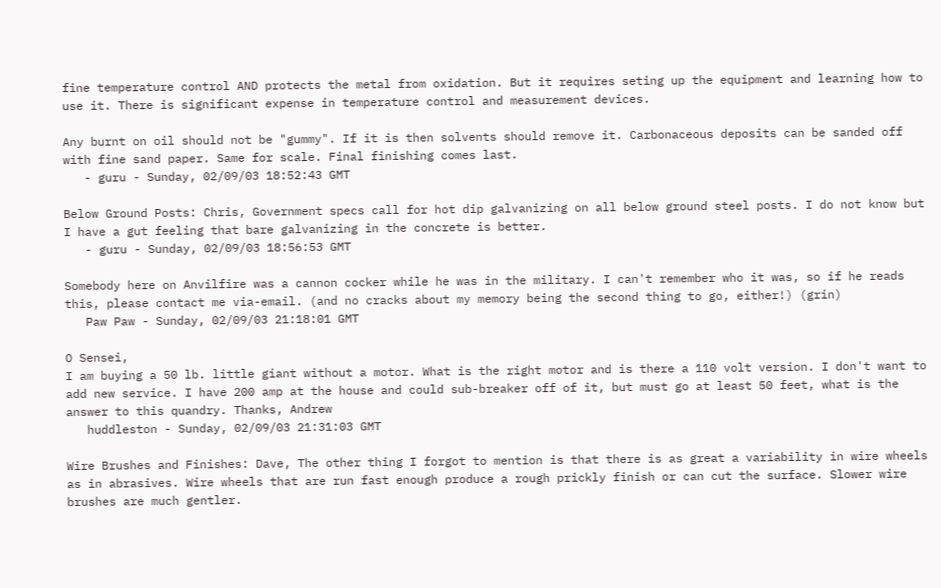fine temperature control AND protects the metal from oxidation. But it requires seting up the equipment and learning how to use it. There is significant expense in temperature control and measurement devices.

Any burnt on oil should not be "gummy". If it is then solvents should remove it. Carbonaceous deposits can be sanded off with fine sand paper. Same for scale. Final finishing comes last.
   - guru - Sunday, 02/09/03 18:52:43 GMT

Below Ground Posts: Chris, Government specs call for hot dip galvanizing on all below ground steel posts. I do not know but I have a gut feeling that bare galvanizing in the concrete is better.
   - guru - Sunday, 02/09/03 18:56:53 GMT

Somebody here on Anvilfire was a cannon cocker while he was in the military. I can't remember who it was, so if he reads this, please contact me via-email. (and no cracks about my memory being the second thing to go, either!) (grin)
   Paw Paw - Sunday, 02/09/03 21:18:01 GMT

O Sensei,
I am buying a 50 lb. little giant without a motor. What is the right motor and is there a 110 volt version. I don't want to add new service. I have 200 amp at the house and could sub-breaker off of it, but must go at least 50 feet, what is the answer to this quandry. Thanks, Andrew
   huddleston - Sunday, 02/09/03 21:31:03 GMT

Wire Brushes and Finishes: Dave, The other thing I forgot to mention is that there is as great a variability in wire wheels as in abrasives. Wire wheels that are run fast enough produce a rough prickly finish or can cut the surface. Slower wire brushes are much gentler.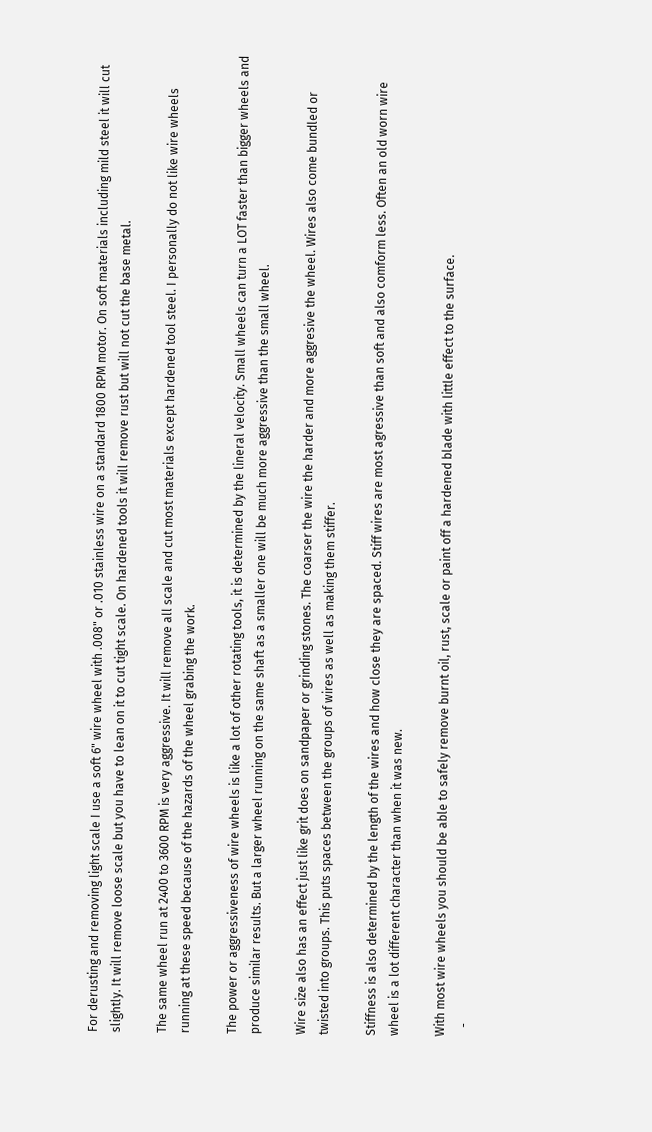For derusting and removing light scale I use a soft 6" wire wheel with .008" or .010 stainless wire on a standard 1800 RPM motor. On soft materials including mild steel it will cut slightly. It will remove loose scale but you have to lean on it to cut tight scale. On hardened tools it will remove rust but will not cut the base metal.

The same wheel run at 2400 to 3600 RPM is very aggressive. It will remove all scale and cut most materials except hardened tool steel. I personally do not like wire wheels running at these speed because of the hazards of the wheel grabing the work.

The power or aggressiveness of wire wheels is like a lot of other rotating tools, it is determined by the lineral velocity. Small wheels can turn a LOT faster than bigger wheels and produce similar results. But a larger wheel running on the same shaft as a smaller one will be much more aggressive than the small wheel.

Wire size also has an effect just like grit does on sandpaper or grinding stones. The coarser the wire the harder and more aggresive the wheel. Wires also come bundled or twisted into groups. This puts spaces between the groups of wires as well as making them stiffer.

Stiffness is also determined by the length of the wires and how close they are spaced. Stiff wires are most agressive than soft and also comform less. Often an old worn wire wheel is a lot different character than when it was new.

With most wire wheels you should be able to safely remove burnt oil, rust, scale or paint off a hardened blade with little effect to the surface.
   -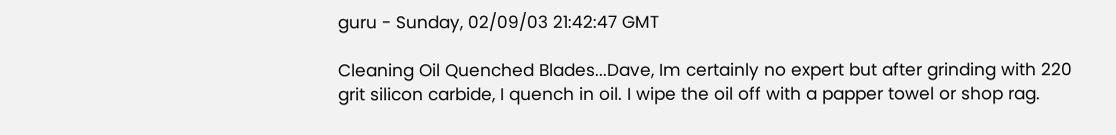guru - Sunday, 02/09/03 21:42:47 GMT

Cleaning Oil Quenched Blades...Dave, Im certainly no expert but after grinding with 220 grit silicon carbide, I quench in oil. I wipe the oil off with a papper towel or shop rag.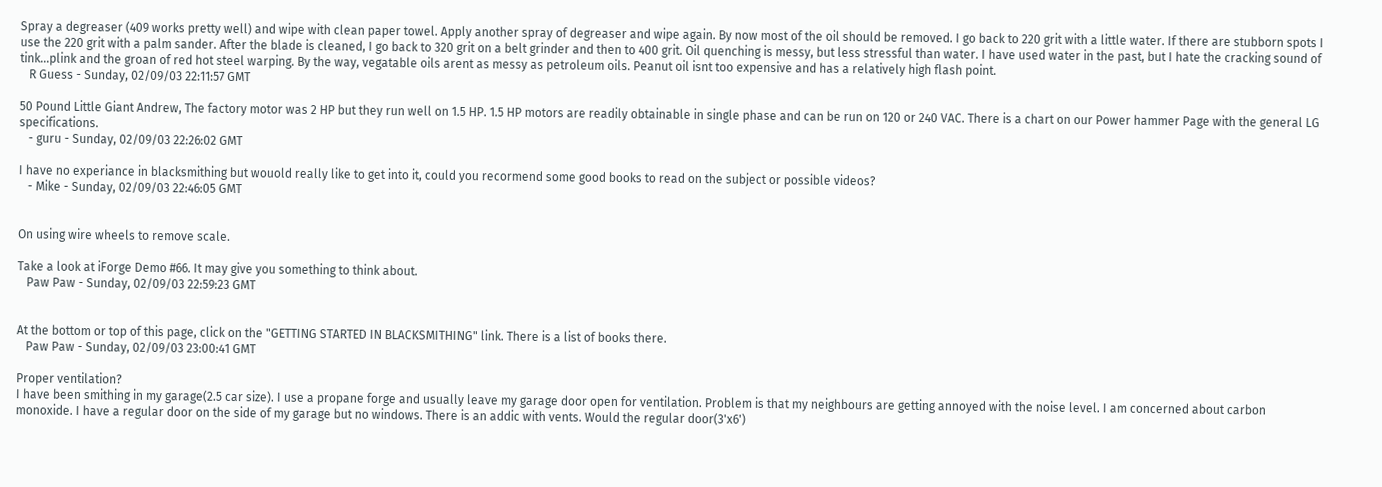Spray a degreaser (409 works pretty well) and wipe with clean paper towel. Apply another spray of degreaser and wipe again. By now most of the oil should be removed. I go back to 220 grit with a little water. If there are stubborn spots I use the 220 grit with a palm sander. After the blade is cleaned, I go back to 320 grit on a belt grinder and then to 400 grit. Oil quenching is messy, but less stressful than water. I have used water in the past, but I hate the cracking sound of tink...plink and the groan of red hot steel warping. By the way, vegatable oils arent as messy as petroleum oils. Peanut oil isnt too expensive and has a relatively high flash point.
   R Guess - Sunday, 02/09/03 22:11:57 GMT

50 Pound Little Giant Andrew, The factory motor was 2 HP but they run well on 1.5 HP. 1.5 HP motors are readily obtainable in single phase and can be run on 120 or 240 VAC. There is a chart on our Power hammer Page with the general LG specifications.
   - guru - Sunday, 02/09/03 22:26:02 GMT

I have no experiance in blacksmithing but wouold really like to get into it, could you recormend some good books to read on the subject or possible videos?
   - Mike - Sunday, 02/09/03 22:46:05 GMT


On using wire wheels to remove scale.

Take a look at iForge Demo #66. It may give you something to think about.
   Paw Paw - Sunday, 02/09/03 22:59:23 GMT


At the bottom or top of this page, click on the "GETTING STARTED IN BLACKSMITHING" link. There is a list of books there.
   Paw Paw - Sunday, 02/09/03 23:00:41 GMT

Proper ventilation?
I have been smithing in my garage(2.5 car size). I use a propane forge and usually leave my garage door open for ventilation. Problem is that my neighbours are getting annoyed with the noise level. I am concerned about carbon monoxide. I have a regular door on the side of my garage but no windows. There is an addic with vents. Would the regular door(3'x6')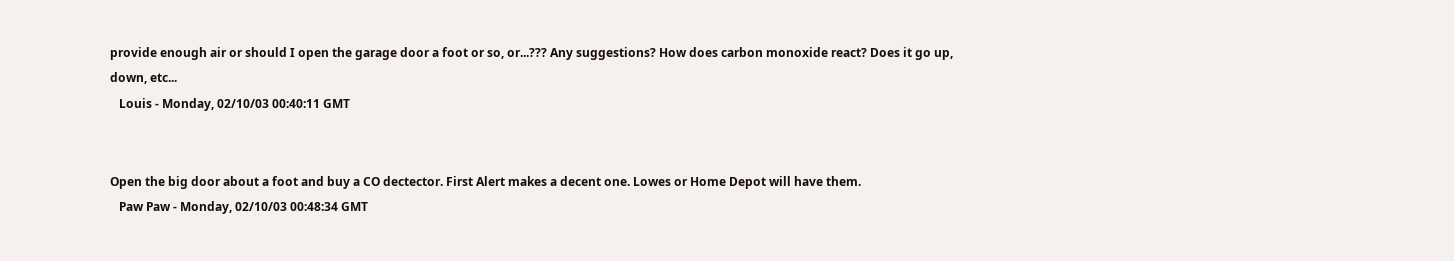provide enough air or should I open the garage door a foot or so, or...??? Any suggestions? How does carbon monoxide react? Does it go up, down, etc...
   Louis - Monday, 02/10/03 00:40:11 GMT


Open the big door about a foot and buy a CO dectector. First Alert makes a decent one. Lowes or Home Depot will have them.
   Paw Paw - Monday, 02/10/03 00:48:34 GMT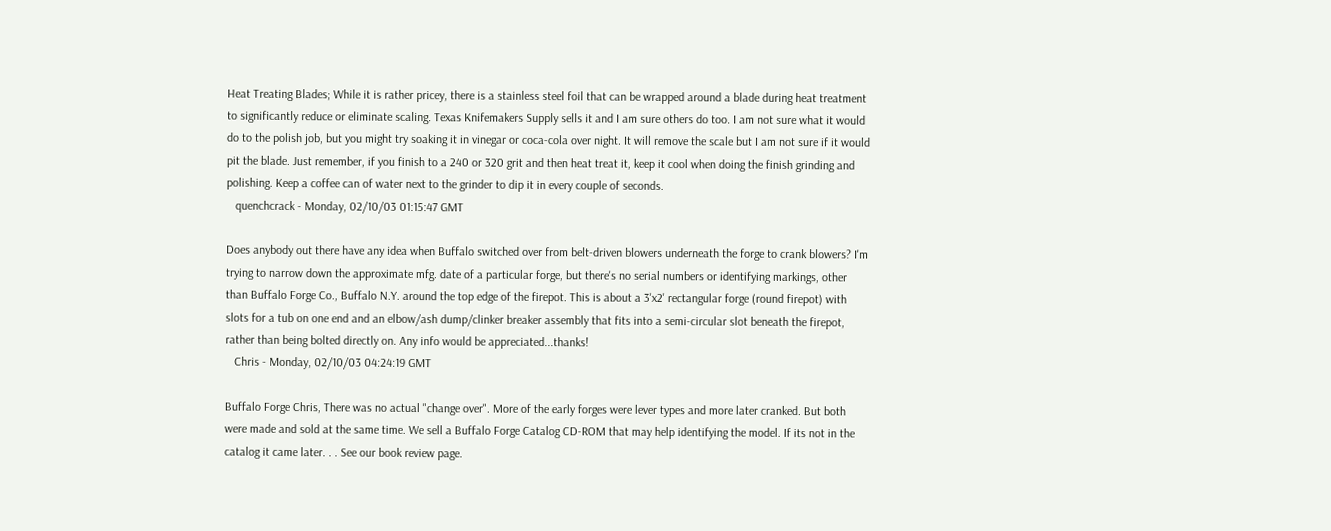Heat Treating Blades; While it is rather pricey, there is a stainless steel foil that can be wrapped around a blade during heat treatment to significantly reduce or eliminate scaling. Texas Knifemakers Supply sells it and I am sure others do too. I am not sure what it would do to the polish job, but you might try soaking it in vinegar or coca-cola over night. It will remove the scale but I am not sure if it would pit the blade. Just remember, if you finish to a 240 or 320 grit and then heat treat it, keep it cool when doing the finish grinding and polishing. Keep a coffee can of water next to the grinder to dip it in every couple of seconds.
   quenchcrack - Monday, 02/10/03 01:15:47 GMT

Does anybody out there have any idea when Buffalo switched over from belt-driven blowers underneath the forge to crank blowers? I'm trying to narrow down the approximate mfg. date of a particular forge, but there's no serial numbers or identifying markings, other than Buffalo Forge Co., Buffalo N.Y. around the top edge of the firepot. This is about a 3'x2' rectangular forge (round firepot) with slots for a tub on one end and an elbow/ash dump/clinker breaker assembly that fits into a semi-circular slot beneath the firepot, rather than being bolted directly on. Any info would be appreciated...thanks!
   Chris - Monday, 02/10/03 04:24:19 GMT

Buffalo Forge Chris, There was no actual "change over". More of the early forges were lever types and more later cranked. But both were made and sold at the same time. We sell a Buffalo Forge Catalog CD-ROM that may help identifying the model. If its not in the catalog it came later. . . See our book review page.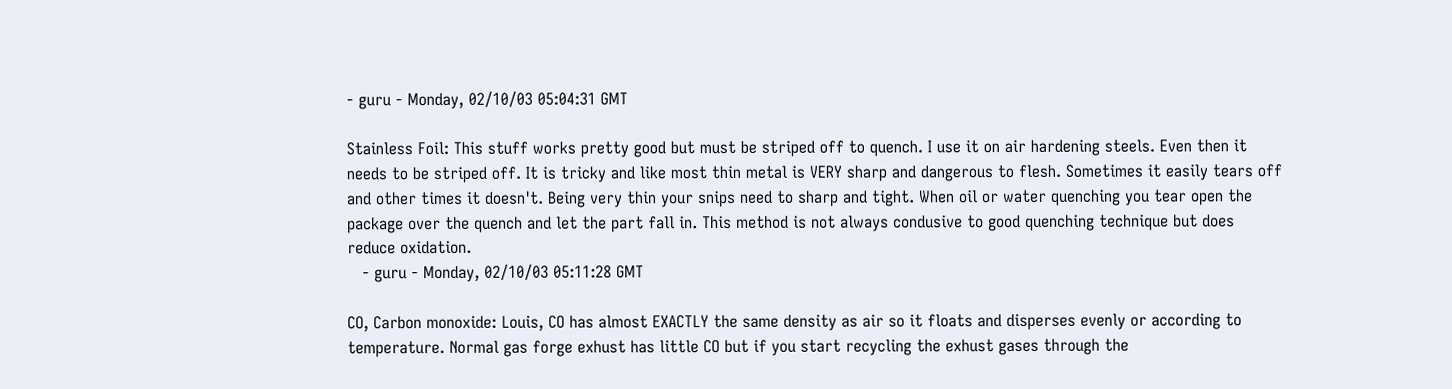- guru - Monday, 02/10/03 05:04:31 GMT

Stainless Foil: This stuff works pretty good but must be striped off to quench. I use it on air hardening steels. Even then it needs to be striped off. It is tricky and like most thin metal is VERY sharp and dangerous to flesh. Sometimes it easily tears off and other times it doesn't. Being very thin your snips need to sharp and tight. When oil or water quenching you tear open the package over the quench and let the part fall in. This method is not always condusive to good quenching technique but does reduce oxidation.
   - guru - Monday, 02/10/03 05:11:28 GMT

CO, Carbon monoxide: Louis, CO has almost EXACTLY the same density as air so it floats and disperses evenly or according to temperature. Normal gas forge exhust has little CO but if you start recycling the exhust gases through the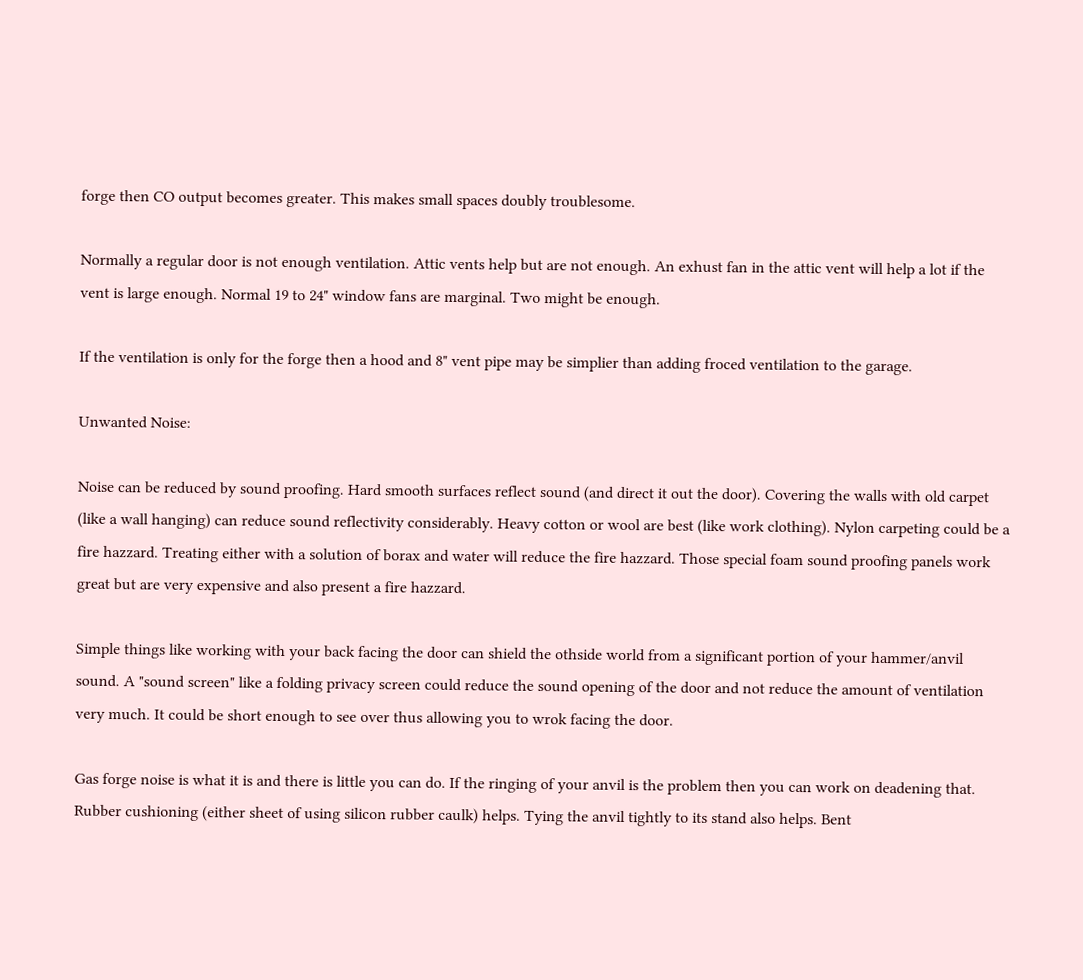forge then CO output becomes greater. This makes small spaces doubly troublesome.

Normally a regular door is not enough ventilation. Attic vents help but are not enough. An exhust fan in the attic vent will help a lot if the vent is large enough. Normal 19 to 24" window fans are marginal. Two might be enough.

If the ventilation is only for the forge then a hood and 8" vent pipe may be simplier than adding froced ventilation to the garage.

Unwanted Noise:

Noise can be reduced by sound proofing. Hard smooth surfaces reflect sound (and direct it out the door). Covering the walls with old carpet (like a wall hanging) can reduce sound reflectivity considerably. Heavy cotton or wool are best (like work clothing). Nylon carpeting could be a fire hazzard. Treating either with a solution of borax and water will reduce the fire hazzard. Those special foam sound proofing panels work great but are very expensive and also present a fire hazzard.

Simple things like working with your back facing the door can shield the othside world from a significant portion of your hammer/anvil sound. A "sound screen" like a folding privacy screen could reduce the sound opening of the door and not reduce the amount of ventilation very much. It could be short enough to see over thus allowing you to wrok facing the door.

Gas forge noise is what it is and there is little you can do. If the ringing of your anvil is the problem then you can work on deadening that. Rubber cushioning (either sheet of using silicon rubber caulk) helps. Tying the anvil tightly to its stand also helps. Bent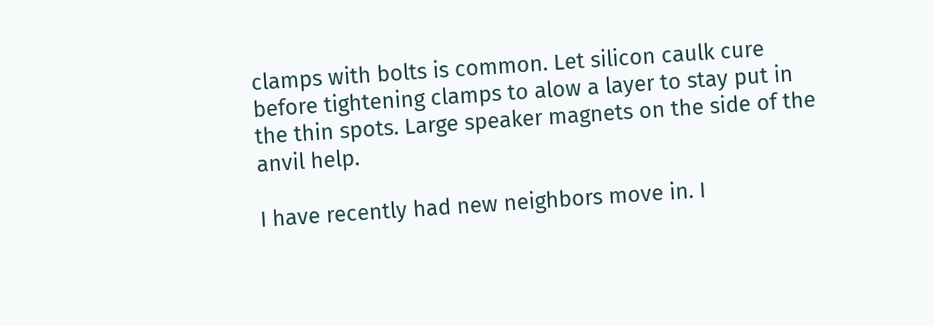clamps with bolts is common. Let silicon caulk cure before tightening clamps to alow a layer to stay put in the thin spots. Large speaker magnets on the side of the anvil help.

I have recently had new neighbors move in. I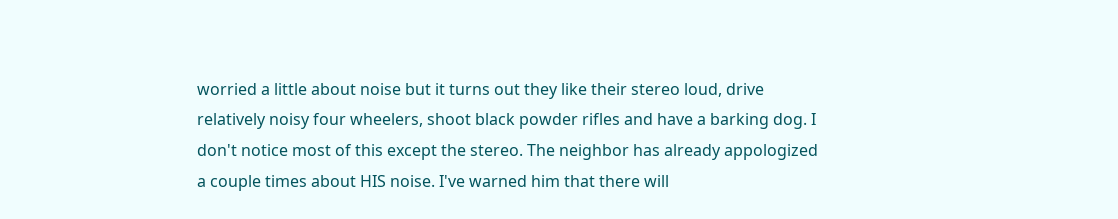worried a little about noise but it turns out they like their stereo loud, drive relatively noisy four wheelers, shoot black powder rifles and have a barking dog. I don't notice most of this except the stereo. The neighbor has already appologized a couple times about HIS noise. I've warned him that there will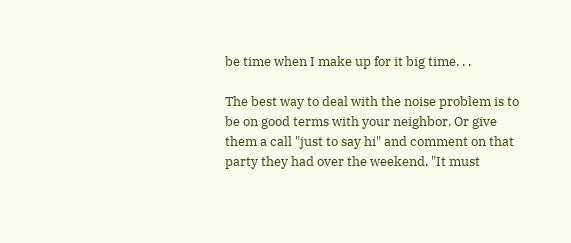be time when I make up for it big time. . .

The best way to deal with the noise problem is to be on good terms with your neighbor. Or give them a call "just to say hi" and comment on that party they had over the weekend. "It must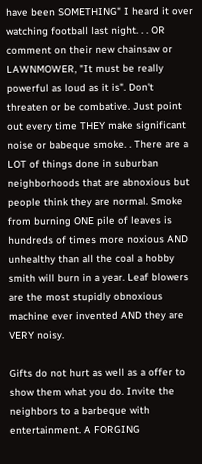have been SOMETHING" I heard it over watching football last night. . . OR comment on their new chainsaw or LAWNMOWER, "It must be really powerful as loud as it is". Don't threaten or be combative. Just point out every time THEY make significant noise or babeque smoke. . There are a LOT of things done in suburban neighborhoods that are abnoxious but people think they are normal. Smoke from burning ONE pile of leaves is hundreds of times more noxious AND unhealthy than all the coal a hobby smith will burn in a year. Leaf blowers are the most stupidly obnoxious machine ever invented AND they are VERY noisy.

Gifts do not hurt as well as a offer to show them what you do. Invite the neighbors to a barbeque with entertainment. A FORGING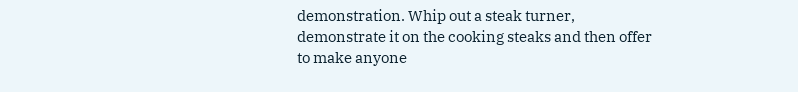demonstration. Whip out a steak turner, demonstrate it on the cooking steaks and then offer to make anyone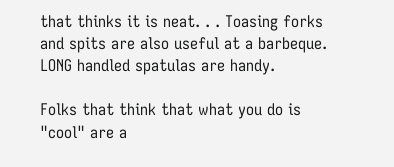that thinks it is neat. . . Toasing forks and spits are also useful at a barbeque. LONG handled spatulas are handy.

Folks that think that what you do is "cool" are a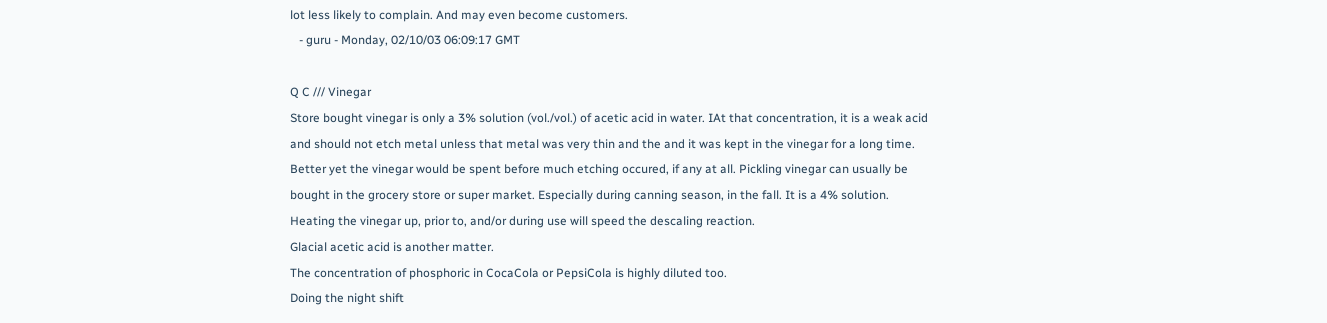lot less likely to complain. And may even become customers.
   - guru - Monday, 02/10/03 06:09:17 GMT

Q C /// Vinegar
Store bought vinegar is only a 3% solution (vol./vol.) of acetic acid in water. IAt that concentration, it is a weak acid and should not etch metal unless that metal was very thin and the and it was kept in the vinegar for a long time. Better yet the vinegar would be spent before much etching occured, if any at all. Pickling vinegar can usually be bought in the grocery store or super market. Especially during canning season, in the fall. It is a 4% solution.
Heating the vinegar up, prior to, and/or during use will speed the descaling reaction.
Glacial acetic acid is another matter.
The concentration of phosphoric in CocaCola or PepsiCola is highly diluted too.
Doing the night shift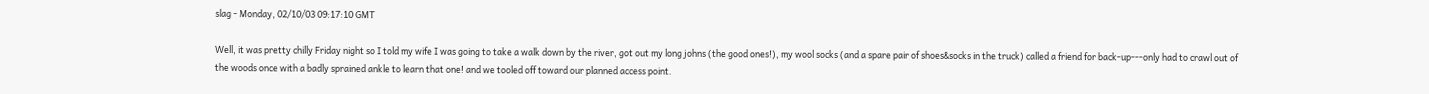slag - Monday, 02/10/03 09:17:10 GMT

Well, it was pretty chilly Friday night so I told my wife I was going to take a walk down by the river, got out my long johns (the good ones!), my wool socks (and a spare pair of shoes&socks in the truck) called a friend for back-up---only had to crawl out of the woods once with a badly sprained ankle to learn that one! and we tooled off toward our planned access point.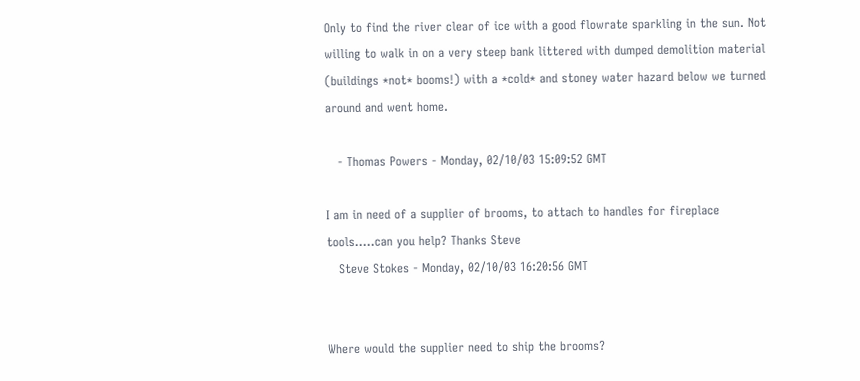Only to find the river clear of ice with a good flowrate sparkling in the sun. Not willing to walk in on a very steep bank littered with dumped demolition material (buildings *not* booms!) with a *cold* and stoney water hazard below we turned around and went home.

   - Thomas Powers - Monday, 02/10/03 15:09:52 GMT

I am in need of a supplier of brooms, to attach to handles for fireplace tools.....can you help? Thanks Steve
   Steve Stokes - Monday, 02/10/03 16:20:56 GMT


Where would the supplier need to ship the brooms?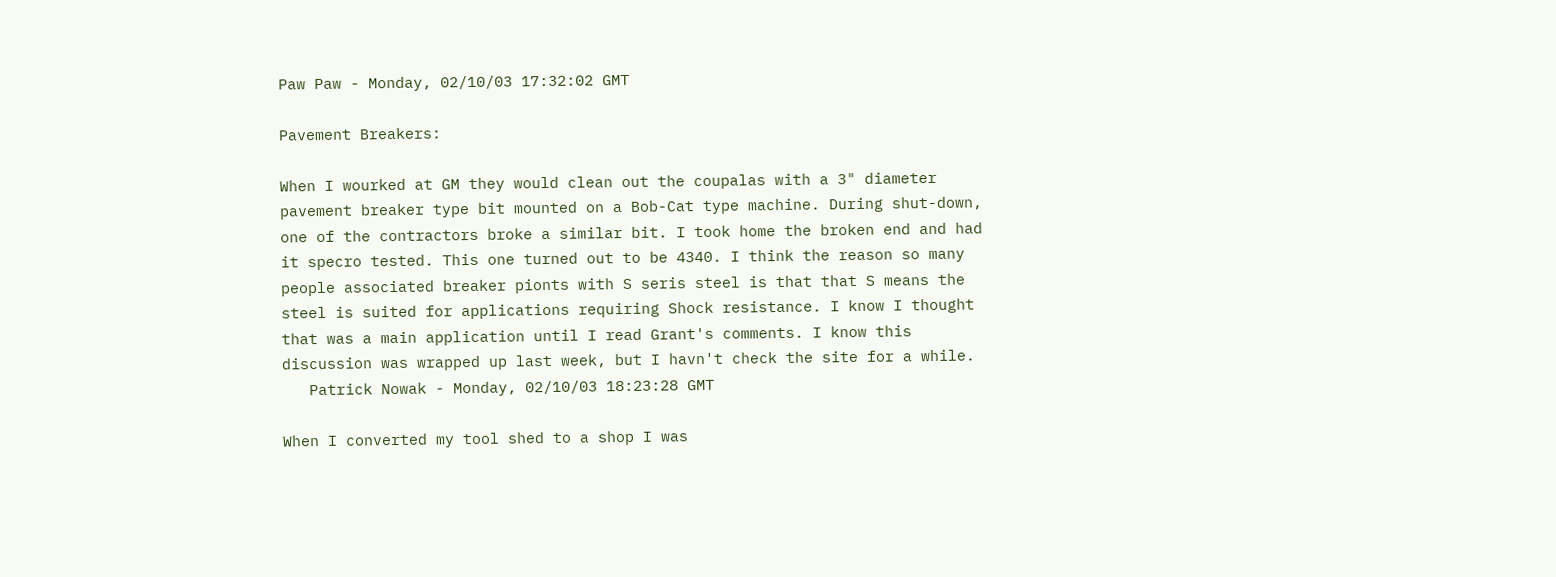Paw Paw - Monday, 02/10/03 17:32:02 GMT

Pavement Breakers:

When I wourked at GM they would clean out the coupalas with a 3" diameter pavement breaker type bit mounted on a Bob-Cat type machine. During shut-down, one of the contractors broke a similar bit. I took home the broken end and had it specro tested. This one turned out to be 4340. I think the reason so many people associated breaker pionts with S seris steel is that that S means the steel is suited for applications requiring Shock resistance. I know I thought that was a main application until I read Grant's comments. I know this discussion was wrapped up last week, but I havn't check the site for a while.
   Patrick Nowak - Monday, 02/10/03 18:23:28 GMT

When I converted my tool shed to a shop I was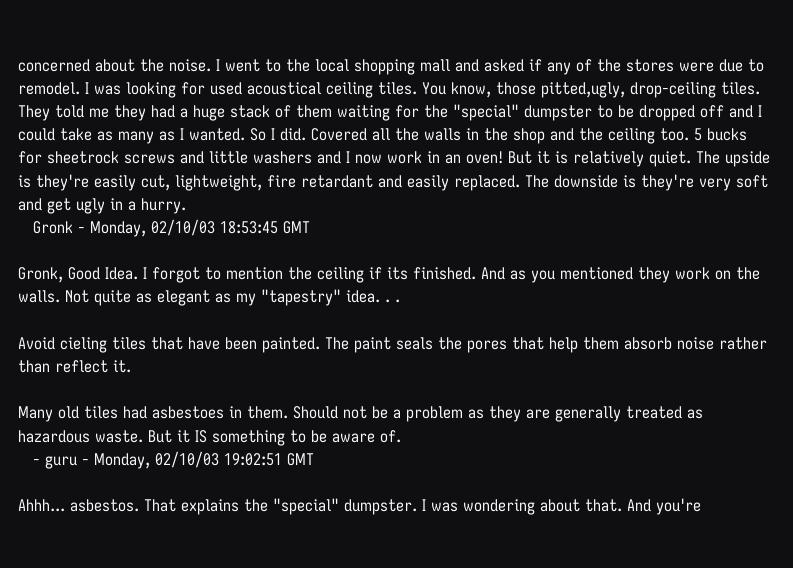concerned about the noise. I went to the local shopping mall and asked if any of the stores were due to remodel. I was looking for used acoustical ceiling tiles. You know, those pitted,ugly, drop-ceiling tiles. They told me they had a huge stack of them waiting for the "special" dumpster to be dropped off and I could take as many as I wanted. So I did. Covered all the walls in the shop and the ceiling too. 5 bucks for sheetrock screws and little washers and I now work in an oven! But it is relatively quiet. The upside is they're easily cut, lightweight, fire retardant and easily replaced. The downside is they're very soft and get ugly in a hurry.
   Gronk - Monday, 02/10/03 18:53:45 GMT

Gronk, Good Idea. I forgot to mention the ceiling if its finished. And as you mentioned they work on the walls. Not quite as elegant as my "tapestry" idea. . .

Avoid cieling tiles that have been painted. The paint seals the pores that help them absorb noise rather than reflect it.

Many old tiles had asbestoes in them. Should not be a problem as they are generally treated as hazardous waste. But it IS something to be aware of.
   - guru - Monday, 02/10/03 19:02:51 GMT

Ahhh... asbestos. That explains the "special" dumpster. I was wondering about that. And you're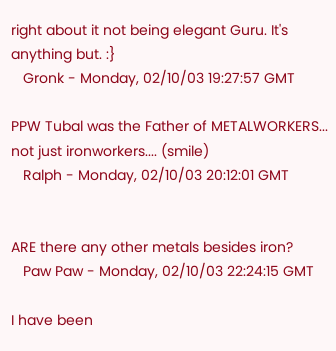right about it not being elegant Guru. It's anything but. :}
   Gronk - Monday, 02/10/03 19:27:57 GMT

PPW Tubal was the Father of METALWORKERS... not just ironworkers.... (smile)
   Ralph - Monday, 02/10/03 20:12:01 GMT


ARE there any other metals besides iron?
   Paw Paw - Monday, 02/10/03 22:24:15 GMT

I have been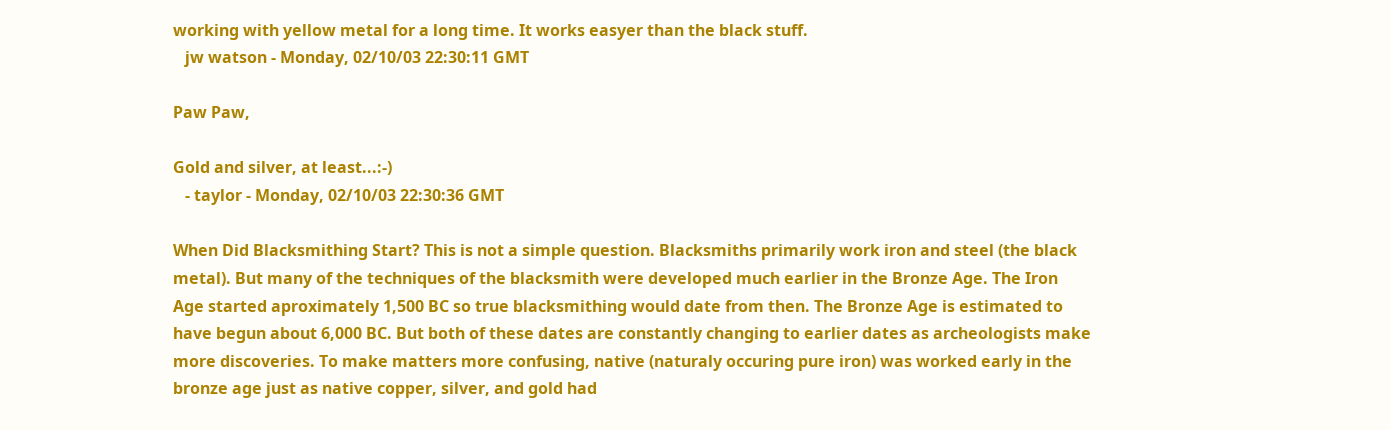working with yellow metal for a long time. It works easyer than the black stuff.
   jw watson - Monday, 02/10/03 22:30:11 GMT

Paw Paw,

Gold and silver, at least...:-)
   - taylor - Monday, 02/10/03 22:30:36 GMT

When Did Blacksmithing Start? This is not a simple question. Blacksmiths primarily work iron and steel (the black metal). But many of the techniques of the blacksmith were developed much earlier in the Bronze Age. The Iron Age started aproximately 1,500 BC so true blacksmithing would date from then. The Bronze Age is estimated to have begun about 6,000 BC. But both of these dates are constantly changing to earlier dates as archeologists make more discoveries. To make matters more confusing, native (naturaly occuring pure iron) was worked early in the bronze age just as native copper, silver, and gold had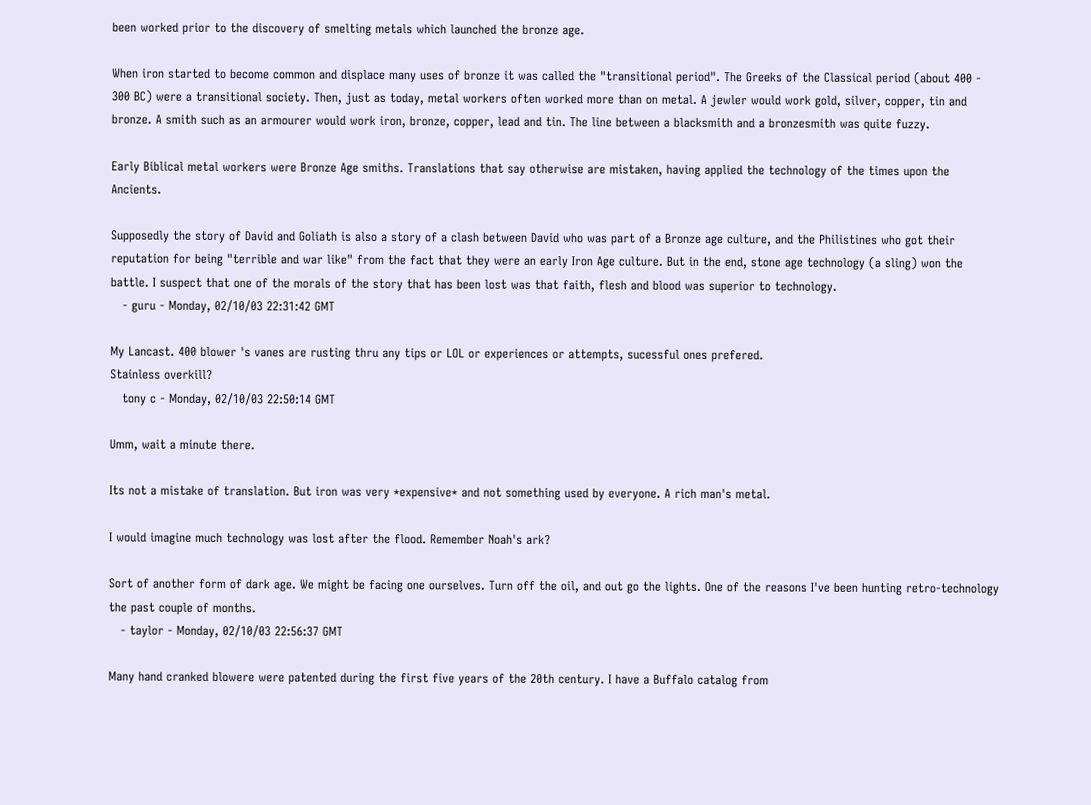been worked prior to the discovery of smelting metals which launched the bronze age.

When iron started to become common and displace many uses of bronze it was called the "transitional period". The Greeks of the Classical period (about 400 - 300 BC) were a transitional society. Then, just as today, metal workers often worked more than on metal. A jewler would work gold, silver, copper, tin and bronze. A smith such as an armourer would work iron, bronze, copper, lead and tin. The line between a blacksmith and a bronzesmith was quite fuzzy.

Early Biblical metal workers were Bronze Age smiths. Translations that say otherwise are mistaken, having applied the technology of the times upon the Ancients.

Supposedly the story of David and Goliath is also a story of a clash between David who was part of a Bronze age culture, and the Philistines who got their reputation for being "terrible and war like" from the fact that they were an early Iron Age culture. But in the end, stone age technology (a sling) won the battle. I suspect that one of the morals of the story that has been lost was that faith, flesh and blood was superior to technology.
   - guru - Monday, 02/10/03 22:31:42 GMT

My Lancast. 400 blower 's vanes are rusting thru any tips or LOL or experiences or attempts, sucessful ones prefered.
Stainless overkill?
   tony c - Monday, 02/10/03 22:50:14 GMT

Umm, wait a minute there.

Its not a mistake of translation. But iron was very *expensive* and not something used by everyone. A rich man's metal.

I would imagine much technology was lost after the flood. Remember Noah's ark?

Sort of another form of dark age. We might be facing one ourselves. Turn off the oil, and out go the lights. One of the reasons I've been hunting retro-technology the past couple of months.
   - taylor - Monday, 02/10/03 22:56:37 GMT

Many hand cranked blowere were patented during the first five years of the 20th century. I have a Buffalo catalog from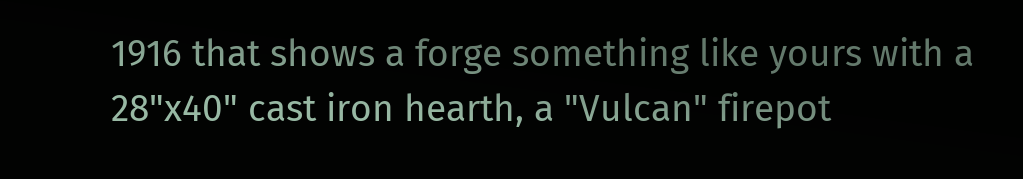1916 that shows a forge something like yours with a 28"x40" cast iron hearth, a "Vulcan" firepot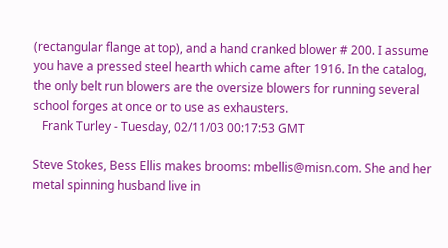(rectangular flange at top), and a hand cranked blower # 200. I assume you have a pressed steel hearth which came after 1916. In the catalog, the only belt run blowers are the oversize blowers for running several school forges at once or to use as exhausters.
   Frank Turley - Tuesday, 02/11/03 00:17:53 GMT

Steve Stokes, Bess Ellis makes brooms: mbellis@misn.com. She and her metal spinning husband live in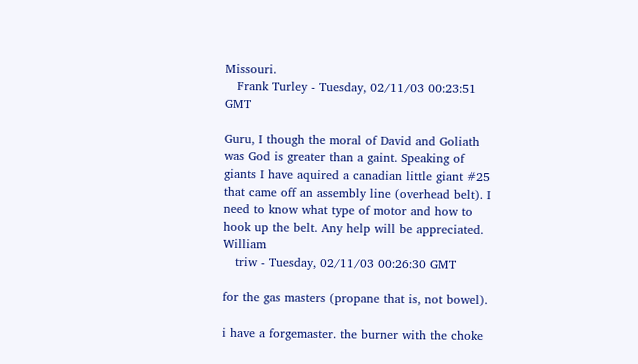Missouri.
   Frank Turley - Tuesday, 02/11/03 00:23:51 GMT

Guru, I though the moral of David and Goliath was God is greater than a gaint. Speaking of giants I have aquired a canadian little giant #25 that came off an assembly line (overhead belt). I need to know what type of motor and how to hook up the belt. Any help will be appreciated. William
   triw - Tuesday, 02/11/03 00:26:30 GMT

for the gas masters (propane that is, not bowel).

i have a forgemaster. the burner with the choke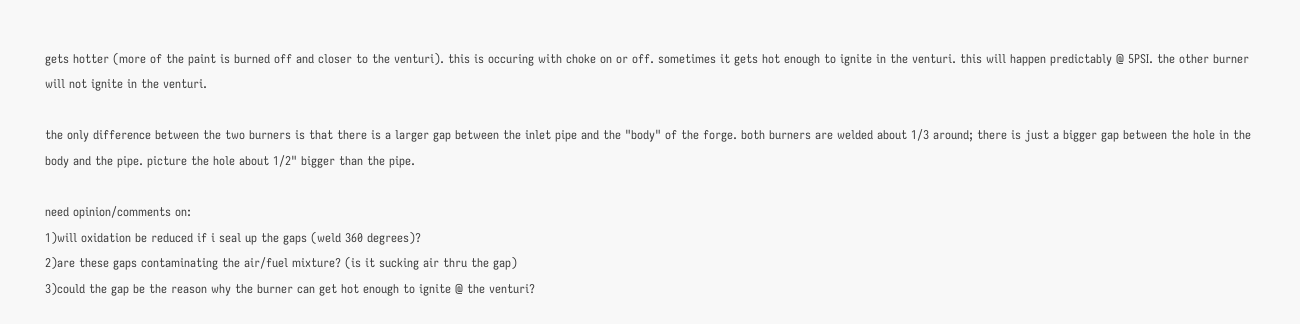gets hotter (more of the paint is burned off and closer to the venturi). this is occuring with choke on or off. sometimes it gets hot enough to ignite in the venturi. this will happen predictably @ 5PSI. the other burner will not ignite in the venturi.

the only difference between the two burners is that there is a larger gap between the inlet pipe and the "body" of the forge. both burners are welded about 1/3 around; there is just a bigger gap between the hole in the body and the pipe. picture the hole about 1/2" bigger than the pipe.

need opinion/comments on:
1)will oxidation be reduced if i seal up the gaps (weld 360 degrees)?
2)are these gaps contaminating the air/fuel mixture? (is it sucking air thru the gap)
3)could the gap be the reason why the burner can get hot enough to ignite @ the venturi?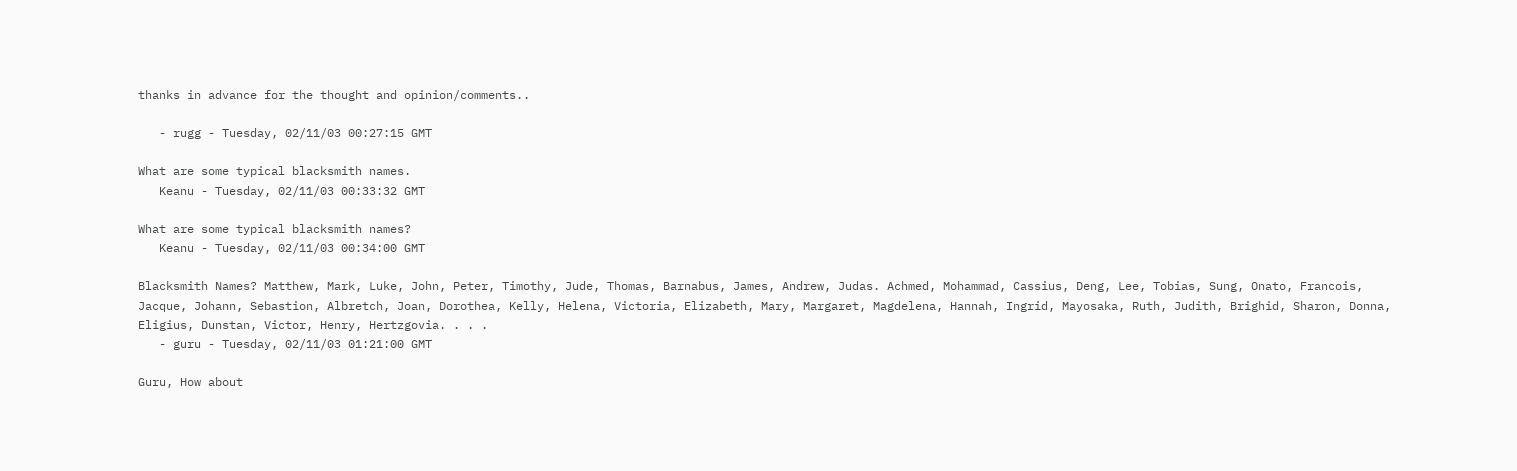thanks in advance for the thought and opinion/comments..

   - rugg - Tuesday, 02/11/03 00:27:15 GMT

What are some typical blacksmith names.
   Keanu - Tuesday, 02/11/03 00:33:32 GMT

What are some typical blacksmith names?
   Keanu - Tuesday, 02/11/03 00:34:00 GMT

Blacksmith Names? Matthew, Mark, Luke, John, Peter, Timothy, Jude, Thomas, Barnabus, James, Andrew, Judas. Achmed, Mohammad, Cassius, Deng, Lee, Tobias, Sung, Onato, Francois, Jacque, Johann, Sebastion, Albretch, Joan, Dorothea, Kelly, Helena, Victoria, Elizabeth, Mary, Margaret, Magdelena, Hannah, Ingrid, Mayosaka, Ruth, Judith, Brighid, Sharon, Donna, Eligius, Dunstan, Victor, Henry, Hertzgovia. . . .
   - guru - Tuesday, 02/11/03 01:21:00 GMT

Guru, How about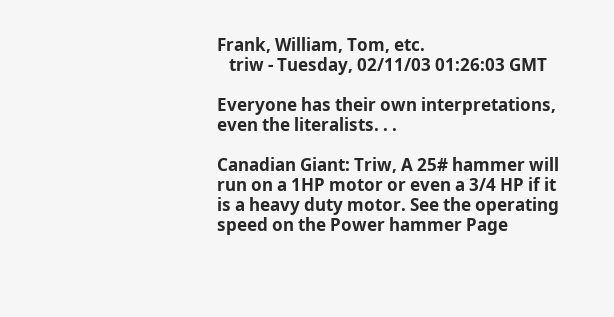Frank, William, Tom, etc.
   triw - Tuesday, 02/11/03 01:26:03 GMT

Everyone has their own interpretations, even the literalists. . .

Canadian Giant: Triw, A 25# hammer will run on a 1HP motor or even a 3/4 HP if it is a heavy duty motor. See the operating speed on the Power hammer Page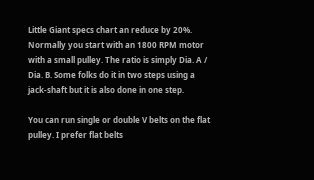Little Giant specs chart an reduce by 20%. Normally you start with an 1800 RPM motor with a small pulley. The ratio is simply Dia. A / Dia. B. Some folks do it in two steps using a jack-shaft but it is also done in one step.

You can run single or double V belts on the flat pulley. I prefer flat belts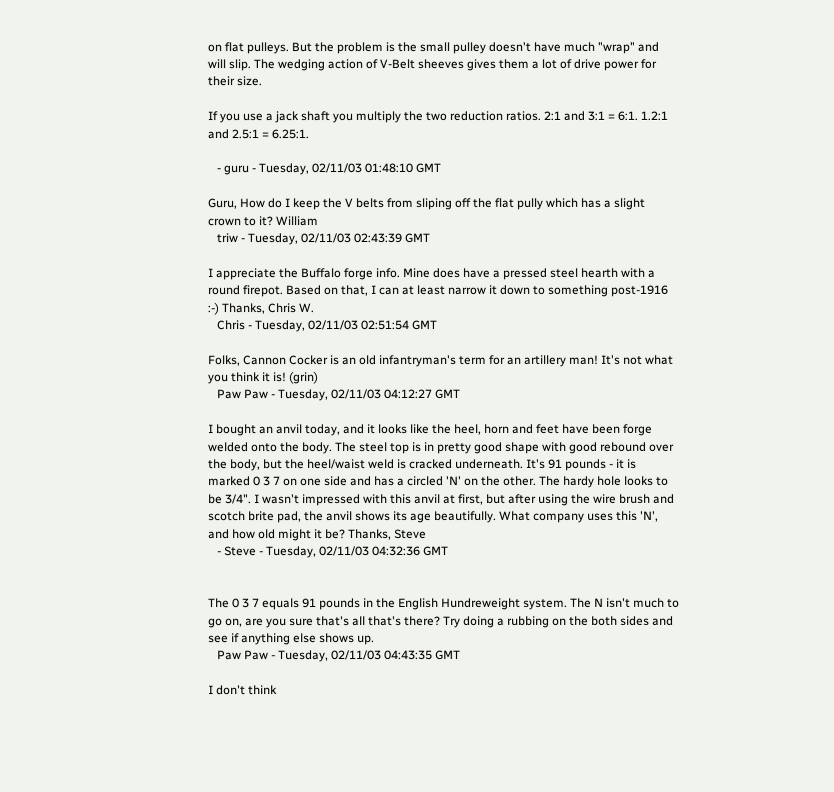on flat pulleys. But the problem is the small pulley doesn't have much "wrap" and will slip. The wedging action of V-Belt sheeves gives them a lot of drive power for their size.

If you use a jack shaft you multiply the two reduction ratios. 2:1 and 3:1 = 6:1. 1.2:1 and 2.5:1 = 6.25:1.

   - guru - Tuesday, 02/11/03 01:48:10 GMT

Guru, How do I keep the V belts from sliping off the flat pully which has a slight crown to it? William
   triw - Tuesday, 02/11/03 02:43:39 GMT

I appreciate the Buffalo forge info. Mine does have a pressed steel hearth with a round firepot. Based on that, I can at least narrow it down to something post-1916 :-) Thanks, Chris W.
   Chris - Tuesday, 02/11/03 02:51:54 GMT

Folks, Cannon Cocker is an old infantryman's term for an artillery man! It's not what you think it is! (grin)
   Paw Paw - Tuesday, 02/11/03 04:12:27 GMT

I bought an anvil today, and it looks like the heel, horn and feet have been forge welded onto the body. The steel top is in pretty good shape with good rebound over the body, but the heel/waist weld is cracked underneath. It's 91 pounds - it is marked 0 3 7 on one side and has a circled 'N' on the other. The hardy hole looks to be 3/4". I wasn't impressed with this anvil at first, but after using the wire brush and scotch brite pad, the anvil shows its age beautifully. What company uses this 'N', and how old might it be? Thanks, Steve
   - Steve - Tuesday, 02/11/03 04:32:36 GMT


The 0 3 7 equals 91 pounds in the English Hundreweight system. The N isn't much to go on, are you sure that's all that's there? Try doing a rubbing on the both sides and see if anything else shows up.
   Paw Paw - Tuesday, 02/11/03 04:43:35 GMT

I don't think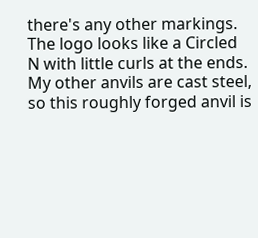there's any other markings. The logo looks like a Circled N with little curls at the ends. My other anvils are cast steel, so this roughly forged anvil is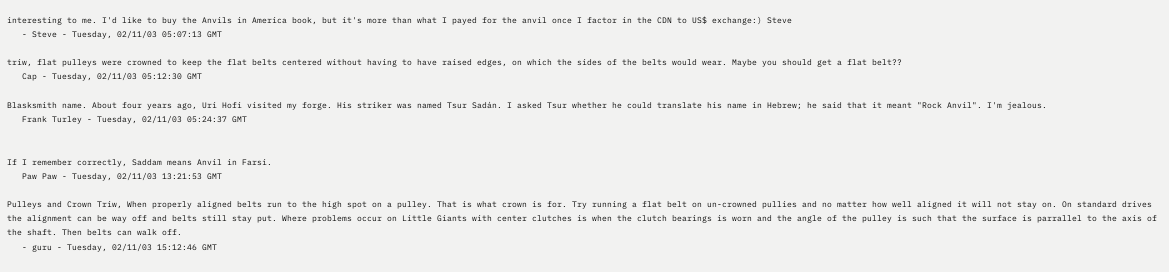interesting to me. I'd like to buy the Anvils in America book, but it's more than what I payed for the anvil once I factor in the CDN to US$ exchange:) Steve
   - Steve - Tuesday, 02/11/03 05:07:13 GMT

triw, flat pulleys were crowned to keep the flat belts centered without having to have raised edges, on which the sides of the belts would wear. Maybe you should get a flat belt??
   Cap - Tuesday, 02/11/03 05:12:30 GMT

Blasksmith name. About four years ago, Uri Hofi visited my forge. His striker was named Tsur Sadán. I asked Tsur whether he could translate his name in Hebrew; he said that it meant "Rock Anvil". I'm jealous.
   Frank Turley - Tuesday, 02/11/03 05:24:37 GMT


If I remember correctly, Saddam means Anvil in Farsi.
   Paw Paw - Tuesday, 02/11/03 13:21:53 GMT

Pulleys and Crown Triw, When properly aligned belts run to the high spot on a pulley. That is what crown is for. Try running a flat belt on un-crowned pullies and no matter how well aligned it will not stay on. On standard drives the alignment can be way off and belts still stay put. Where problems occur on Little Giants with center clutches is when the clutch bearings is worn and the angle of the pulley is such that the surface is parrallel to the axis of the shaft. Then belts can walk off.
   - guru - Tuesday, 02/11/03 15:12:46 GMT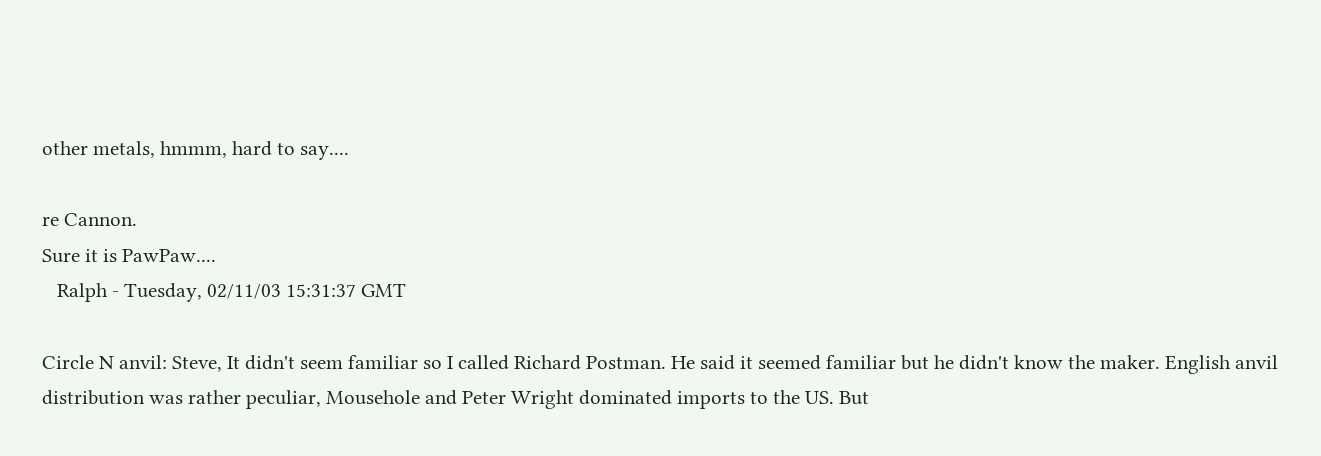other metals, hmmm, hard to say....

re Cannon.
Sure it is PawPaw....
   Ralph - Tuesday, 02/11/03 15:31:37 GMT

Circle N anvil: Steve, It didn't seem familiar so I called Richard Postman. He said it seemed familiar but he didn't know the maker. English anvil distribution was rather peculiar, Mousehole and Peter Wright dominated imports to the US. But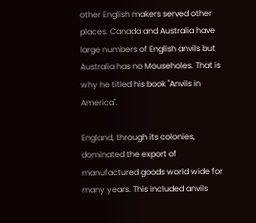other English makers served other places. Canada and Australia have large numbers of English anvils but Australia has no Mouseholes. That is why he titled his book "Anvils in America".

England, through its colonies, dominated the export of manufactured goods world wide for many years. This included anvils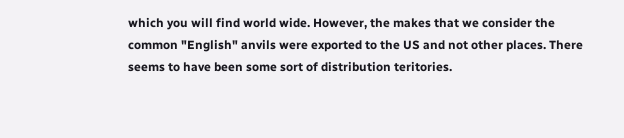which you will find world wide. However, the makes that we consider the common "English" anvils were exported to the US and not other places. There seems to have been some sort of distribution teritories.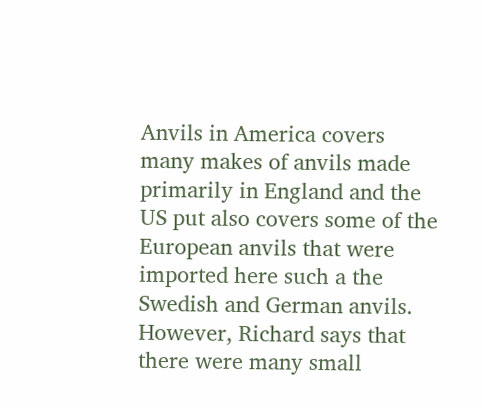Anvils in America covers many makes of anvils made primarily in England and the US put also covers some of the European anvils that were imported here such a the Swedish and German anvils. However, Richard says that there were many small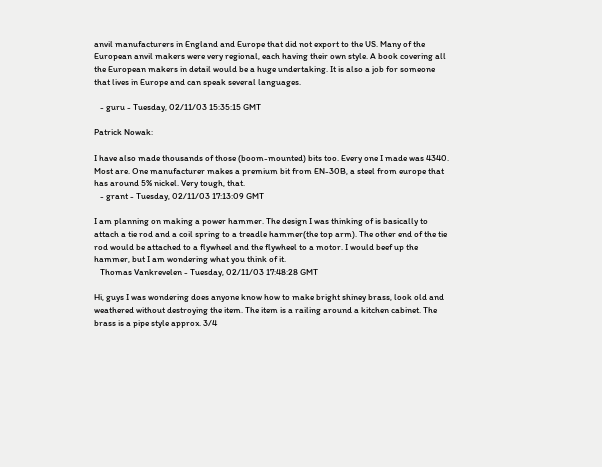anvil manufacturers in England and Europe that did not export to the US. Many of the European anvil makers were very regional, each having their own style. A book covering all the European makers in detail would be a huge undertaking. It is also a job for someone that lives in Europe and can speak several languages.

   - guru - Tuesday, 02/11/03 15:35:15 GMT

Patrick Nowak:

I have also made thousands of those (boom-mounted) bits too. Every one I made was 4340. Most are. One manufacturer makes a premium bit from EN-30B, a steel from europe that has around 5% nickel. Very tough, that.
   - grant - Tuesday, 02/11/03 17:13:09 GMT

I am planning on making a power hammer. The design I was thinking of is basically to attach a tie rod and a coil spring to a treadle hammer(the top arm). The other end of the tie rod would be attached to a flywheel and the flywheel to a motor. I would beef up the hammer, but I am wondering what you think of it.
   Thomas Vankrevelen - Tuesday, 02/11/03 17:48:28 GMT

Hi, guys I was wondering does anyone know how to make bright shiney brass, look old and weathered without destroying the item. The item is a railing around a kitchen cabinet. The brass is a pipe style approx. 3/4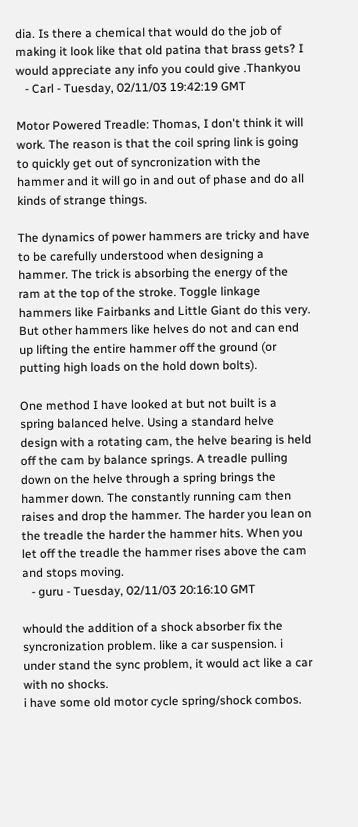dia. Is there a chemical that would do the job of making it look like that old patina that brass gets? I would appreciate any info you could give .Thankyou
   - Carl - Tuesday, 02/11/03 19:42:19 GMT

Motor Powered Treadle: Thomas, I don't think it will work. The reason is that the coil spring link is going to quickly get out of syncronization with the hammer and it will go in and out of phase and do all kinds of strange things.

The dynamics of power hammers are tricky and have to be carefully understood when designing a hammer. The trick is absorbing the energy of the ram at the top of the stroke. Toggle linkage hammers like Fairbanks and Little Giant do this very. But other hammers like helves do not and can end up lifting the entire hammer off the ground (or putting high loads on the hold down bolts).

One method I have looked at but not built is a spring balanced helve. Using a standard helve design with a rotating cam, the helve bearing is held off the cam by balance springs. A treadle pulling down on the helve through a spring brings the hammer down. The constantly running cam then raises and drop the hammer. The harder you lean on the treadle the harder the hammer hits. When you let off the treadle the hammer rises above the cam and stops moving.
   - guru - Tuesday, 02/11/03 20:16:10 GMT

whould the addition of a shock absorber fix the syncronization problem. like a car suspension. i under stand the sync problem, it would act like a car with no shocks.
i have some old motor cycle spring/shock combos.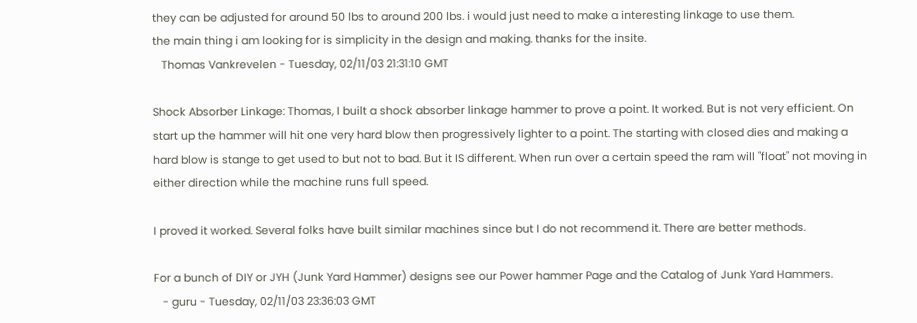they can be adjusted for around 50 lbs to around 200 lbs. i would just need to make a interesting linkage to use them.
the main thing i am looking for is simplicity in the design and making. thanks for the insite.
   Thomas Vankrevelen - Tuesday, 02/11/03 21:31:10 GMT

Shock Absorber Linkage: Thomas, I built a shock absorber linkage hammer to prove a point. It worked. But is not very efficient. On start up the hammer will hit one very hard blow then progressively lighter to a point. The starting with closed dies and making a hard blow is stange to get used to but not to bad. But it IS different. When run over a certain speed the ram will "float" not moving in either direction while the machine runs full speed.

I proved it worked. Several folks have built similar machines since but I do not recommend it. There are better methods.

For a bunch of DIY or JYH (Junk Yard Hammer) designs see our Power hammer Page and the Catalog of Junk Yard Hammers.
   - guru - Tuesday, 02/11/03 23:36:03 GMT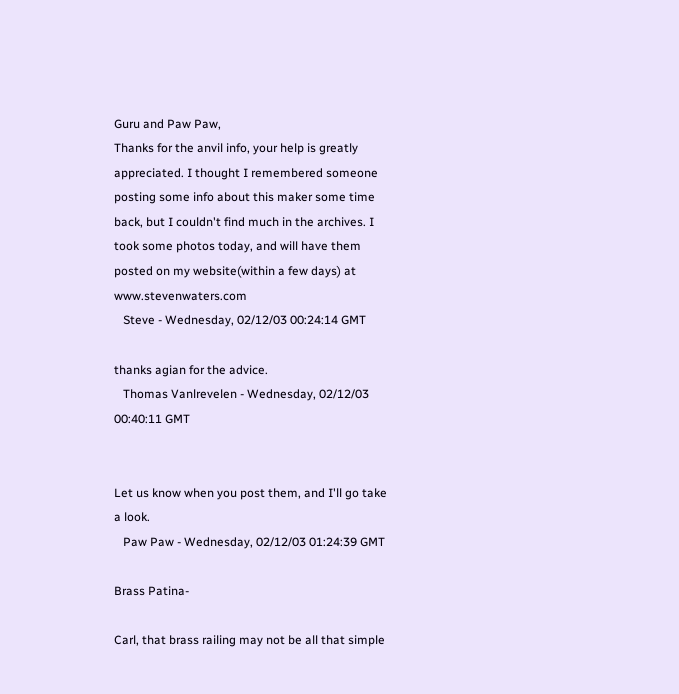Guru and Paw Paw,
Thanks for the anvil info, your help is greatly appreciated. I thought I remembered someone posting some info about this maker some time back, but I couldn't find much in the archives. I took some photos today, and will have them posted on my website(within a few days) at www.stevenwaters.com
   Steve - Wednesday, 02/12/03 00:24:14 GMT

thanks agian for the advice.
   Thomas Vanlrevelen - Wednesday, 02/12/03 00:40:11 GMT


Let us know when you post them, and I'll go take a look.
   Paw Paw - Wednesday, 02/12/03 01:24:39 GMT

Brass Patina-

Carl, that brass railing may not be all that simple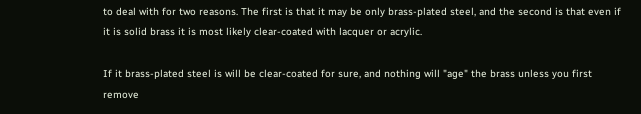to deal with for two reasons. The first is that it may be only brass-plated steel, and the second is that even if it is solid brass it is most likely clear-coated with lacquer or acrylic.

If it brass-plated steel is will be clear-coated for sure, and nothing will "age" the brass unless you first remove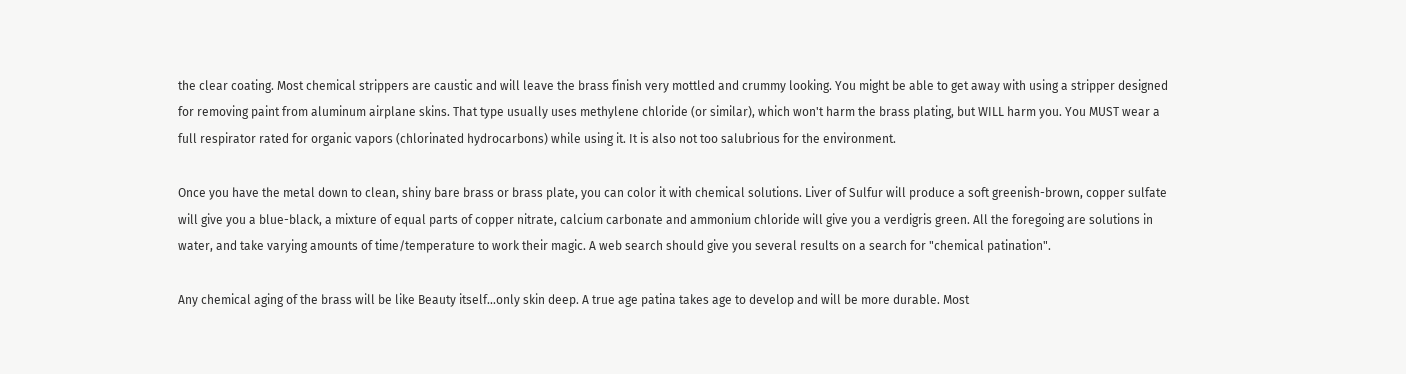the clear coating. Most chemical strippers are caustic and will leave the brass finish very mottled and crummy looking. You might be able to get away with using a stripper designed for removing paint from aluminum airplane skins. That type usually uses methylene chloride (or similar), which won't harm the brass plating, but WILL harm you. You MUST wear a full respirator rated for organic vapors (chlorinated hydrocarbons) while using it. It is also not too salubrious for the environment.

Once you have the metal down to clean, shiny bare brass or brass plate, you can color it with chemical solutions. Liver of Sulfur will produce a soft greenish-brown, copper sulfate will give you a blue-black, a mixture of equal parts of copper nitrate, calcium carbonate and ammonium chloride will give you a verdigris green. All the foregoing are solutions in water, and take varying amounts of time/temperature to work their magic. A web search should give you several results on a search for "chemical patination".

Any chemical aging of the brass will be like Beauty itself...only skin deep. A true age patina takes age to develop and will be more durable. Most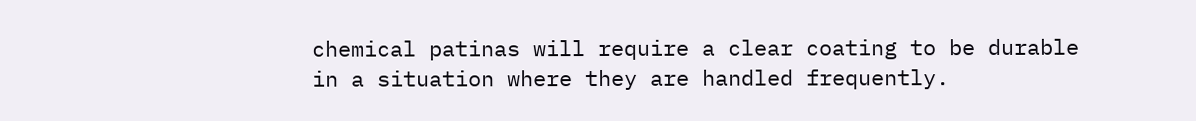chemical patinas will require a clear coating to be durable in a situation where they are handled frequently.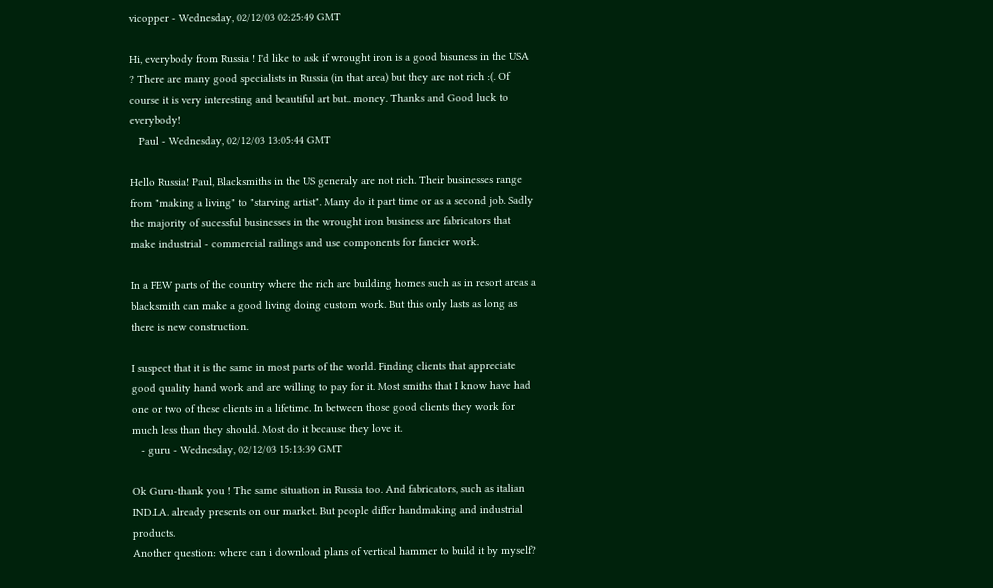vicopper - Wednesday, 02/12/03 02:25:49 GMT

Hi, everybody from Russia ! I'd like to ask if wrought iron is a good bisuness in the USA ? There are many good specialists in Russia (in that area) but they are not rich :(. Of course it is very interesting and beautiful art but.. money. Thanks and Good luck to everybody!
   Paul - Wednesday, 02/12/03 13:05:44 GMT

Hello Russia! Paul, Blacksmiths in the US generaly are not rich. Their businesses range from "making a living" to "starving artist". Many do it part time or as a second job. Sadly the majority of sucessful businesses in the wrought iron business are fabricators that make industrial - commercial railings and use components for fancier work.

In a FEW parts of the country where the rich are building homes such as in resort areas a blacksmith can make a good living doing custom work. But this only lasts as long as there is new construction.

I suspect that it is the same in most parts of the world. Finding clients that appreciate good quality hand work and are willing to pay for it. Most smiths that I know have had one or two of these clients in a lifetime. In between those good clients they work for much less than they should. Most do it because they love it.
   - guru - Wednesday, 02/12/03 15:13:39 GMT

Ok Guru-thank you ! The same situation in Russia too. And fabricators, such as italian IND.I.A. already presents on our market. But people differ handmaking and industrial products.
Another question: where can i download plans of vertical hammer to build it by myself?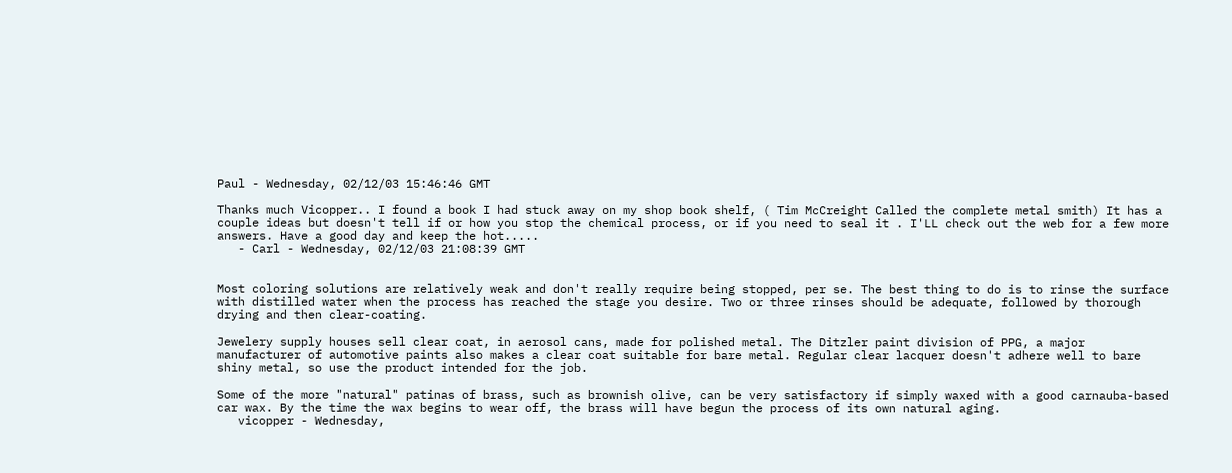Paul - Wednesday, 02/12/03 15:46:46 GMT

Thanks much Vicopper.. I found a book I had stuck away on my shop book shelf, ( Tim McCreight Called the complete metal smith) It has a couple ideas but doesn't tell if or how you stop the chemical process, or if you need to seal it . I'LL check out the web for a few more answers. Have a good day and keep the hot.....
   - Carl - Wednesday, 02/12/03 21:08:39 GMT


Most coloring solutions are relatively weak and don't really require being stopped, per se. The best thing to do is to rinse the surface with distilled water when the process has reached the stage you desire. Two or three rinses should be adequate, followed by thorough drying and then clear-coating.

Jewelery supply houses sell clear coat, in aerosol cans, made for polished metal. The Ditzler paint division of PPG, a major manufacturer of automotive paints also makes a clear coat suitable for bare metal. Regular clear lacquer doesn't adhere well to bare shiny metal, so use the product intended for the job.

Some of the more "natural" patinas of brass, such as brownish olive, can be very satisfactory if simply waxed with a good carnauba-based car wax. By the time the wax begins to wear off, the brass will have begun the process of its own natural aging.
   vicopper - Wednesday,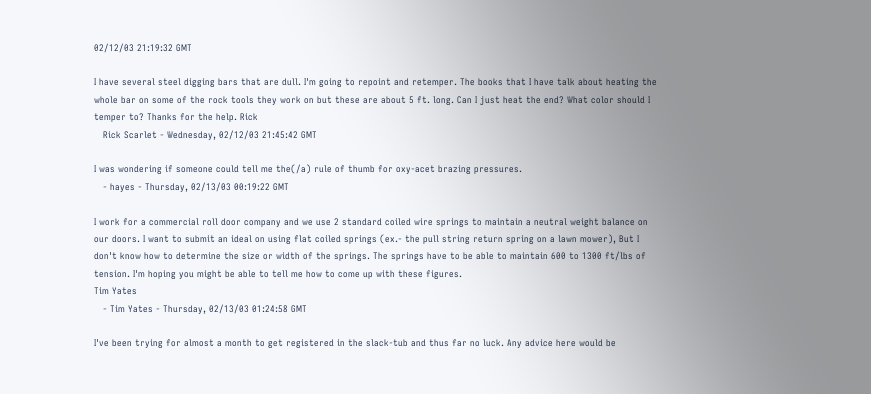02/12/03 21:19:32 GMT

I have several steel digging bars that are dull. I'm going to repoint and retemper. The books that I have talk about heating the whole bar on some of the rock tools they work on but these are about 5 ft. long. Can I just heat the end? What color should I temper to? Thanks for the help. Rick
   Rick Scarlet - Wednesday, 02/12/03 21:45:42 GMT

I was wondering if someone could tell me the(/a) rule of thumb for oxy-acet brazing pressures.
   - hayes - Thursday, 02/13/03 00:19:22 GMT

I work for a commercial roll door company and we use 2 standard coiled wire springs to maintain a neutral weight balance on our doors. I want to submit an ideal on using flat coiled springs (ex.- the pull string return spring on a lawn mower), But I don't know how to determine the size or width of the springs. The springs have to be able to maintain 600 to 1300 ft/lbs of tension. I'm hoping you might be able to tell me how to come up with these figures.
Tim Yates
   - Tim Yates - Thursday, 02/13/03 01:24:58 GMT

I've been trying for almost a month to get registered in the slack-tub and thus far no luck. Any advice here would be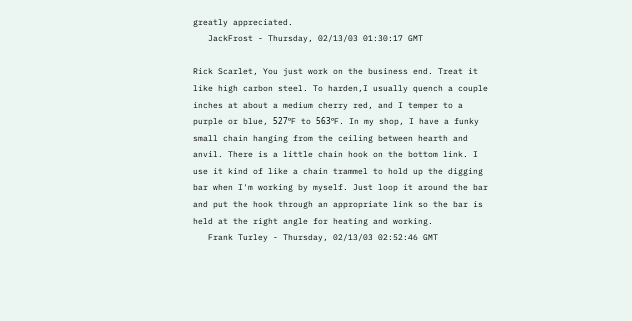greatly appreciated.
   JackFrost - Thursday, 02/13/03 01:30:17 GMT

Rick Scarlet, You just work on the business end. Treat it like high carbon steel. To harden,I usually quench a couple inches at about a medium cherry red, and I temper to a purple or blue, 527ºF to 563ºF. In my shop, I have a funky small chain hanging from the ceiling between hearth and anvil. There is a little chain hook on the bottom link. I use it kind of like a chain trammel to hold up the digging bar when I'm working by myself. Just loop it around the bar and put the hook through an appropriate link so the bar is held at the right angle for heating and working.
   Frank Turley - Thursday, 02/13/03 02:52:46 GMT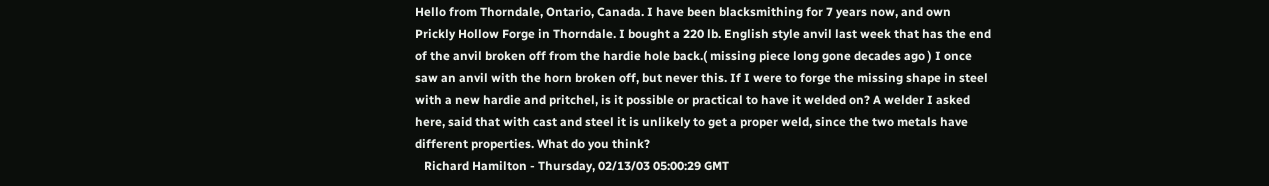Hello from Thorndale, Ontario, Canada. I have been blacksmithing for 7 years now, and own Prickly Hollow Forge in Thorndale. I bought a 220 lb. English style anvil last week that has the end of the anvil broken off from the hardie hole back.( missing piece long gone decades ago ) I once saw an anvil with the horn broken off, but never this. If I were to forge the missing shape in steel with a new hardie and pritchel, is it possible or practical to have it welded on? A welder I asked here, said that with cast and steel it is unlikely to get a proper weld, since the two metals have different properties. What do you think?
   Richard Hamilton - Thursday, 02/13/03 05:00:29 GMT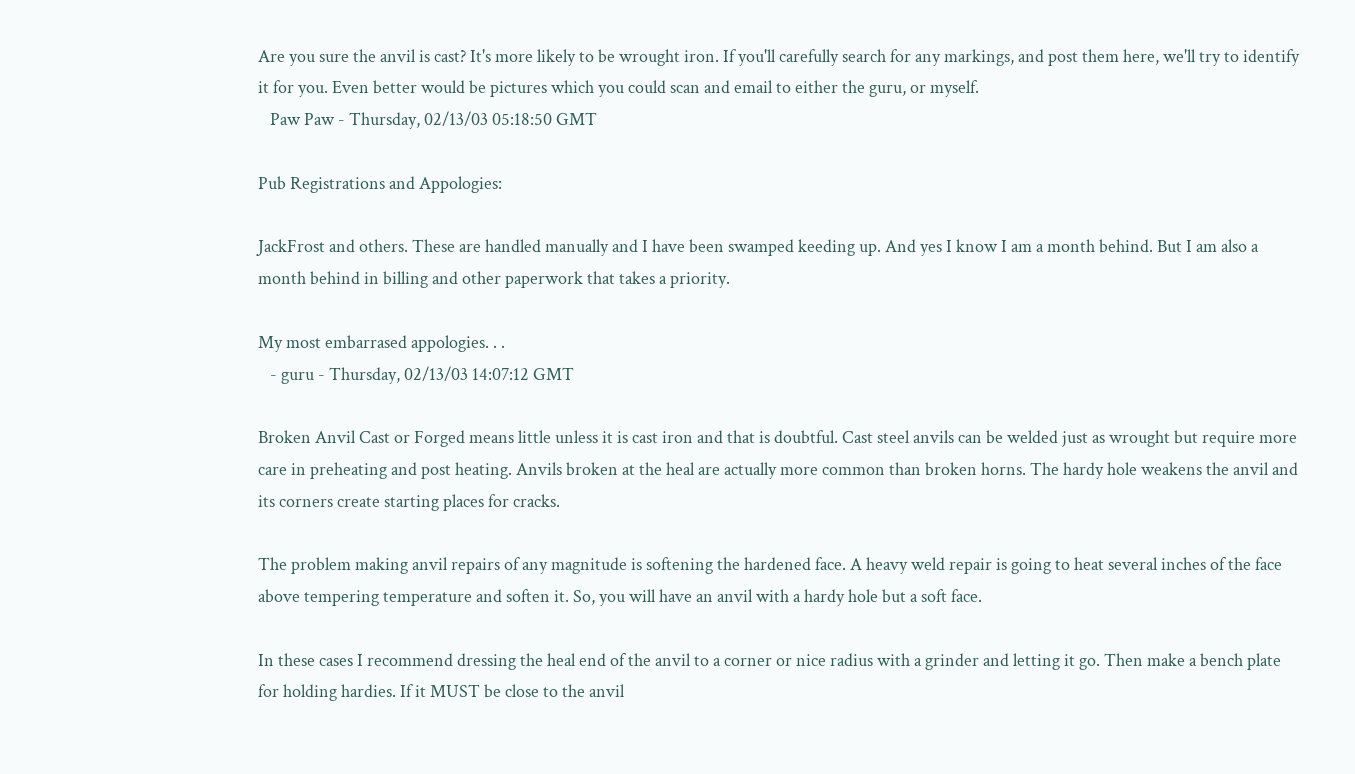Are you sure the anvil is cast? It's more likely to be wrought iron. If you'll carefully search for any markings, and post them here, we'll try to identify it for you. Even better would be pictures which you could scan and email to either the guru, or myself.
   Paw Paw - Thursday, 02/13/03 05:18:50 GMT

Pub Registrations and Appologies:

JackFrost and others. These are handled manually and I have been swamped keeding up. And yes I know I am a month behind. But I am also a month behind in billing and other paperwork that takes a priority.

My most embarrased appologies. . .
   - guru - Thursday, 02/13/03 14:07:12 GMT

Broken Anvil Cast or Forged means little unless it is cast iron and that is doubtful. Cast steel anvils can be welded just as wrought but require more care in preheating and post heating. Anvils broken at the heal are actually more common than broken horns. The hardy hole weakens the anvil and its corners create starting places for cracks.

The problem making anvil repairs of any magnitude is softening the hardened face. A heavy weld repair is going to heat several inches of the face above tempering temperature and soften it. So, you will have an anvil with a hardy hole but a soft face.

In these cases I recommend dressing the heal end of the anvil to a corner or nice radius with a grinder and letting it go. Then make a bench plate for holding hardies. If it MUST be close to the anvil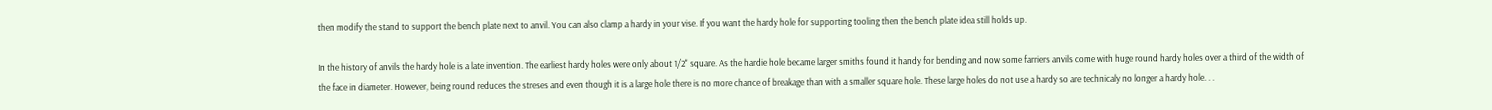then modify the stand to support the bench plate next to anvil. You can also clamp a hardy in your vise. If you want the hardy hole for supporting tooling then the bench plate idea still holds up.

In the history of anvils the hardy hole is a late invention. The earliest hardy holes were only about 1/2" square. As the hardie hole became larger smiths found it handy for bending and now some farriers anvils come with huge round hardy holes over a third of the width of the face in diameter. However, being round reduces the streses and even though it is a large hole there is no more chance of breakage than with a smaller square hole. These large holes do not use a hardy so are technicaly no longer a hardy hole. . .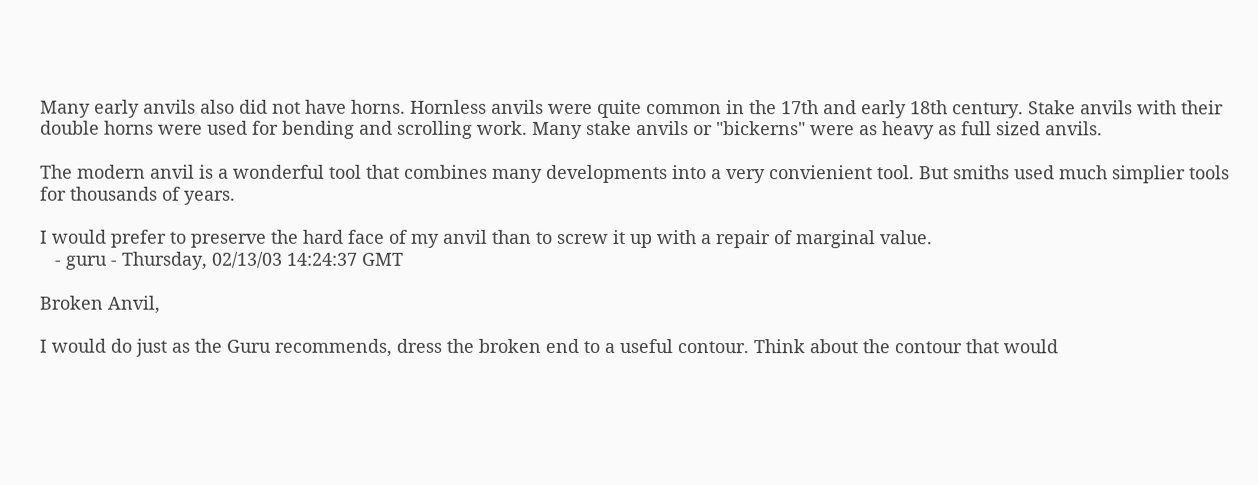Many early anvils also did not have horns. Hornless anvils were quite common in the 17th and early 18th century. Stake anvils with their double horns were used for bending and scrolling work. Many stake anvils or "bickerns" were as heavy as full sized anvils.

The modern anvil is a wonderful tool that combines many developments into a very convienient tool. But smiths used much simplier tools for thousands of years.

I would prefer to preserve the hard face of my anvil than to screw it up with a repair of marginal value.
   - guru - Thursday, 02/13/03 14:24:37 GMT

Broken Anvil,

I would do just as the Guru recommends, dress the broken end to a useful contour. Think about the contour that would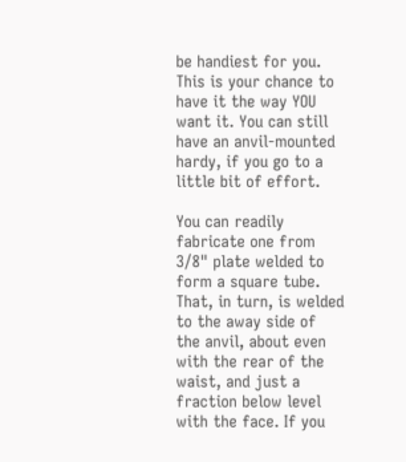be handiest for you. This is your chance to have it the way YOU want it. You can still have an anvil-mounted hardy, if you go to a little bit of effort.

You can readily fabricate one from 3/8" plate welded to form a square tube. That, in turn, is welded to the away side of the anvil, about even with the rear of the waist, and just a fraction below level with the face. If you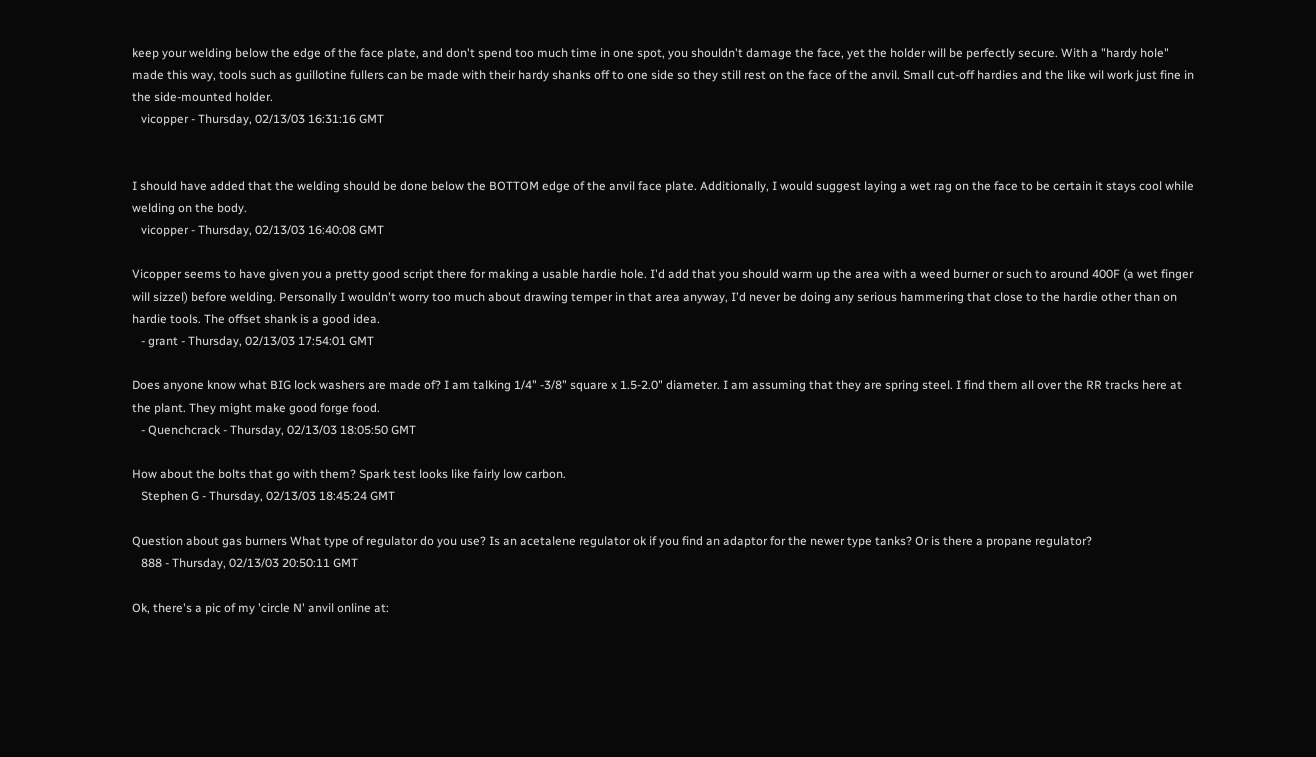keep your welding below the edge of the face plate, and don't spend too much time in one spot, you shouldn't damage the face, yet the holder will be perfectly secure. With a "hardy hole" made this way, tools such as guillotine fullers can be made with their hardy shanks off to one side so they still rest on the face of the anvil. Small cut-off hardies and the like wil work just fine in the side-mounted holder.
   vicopper - Thursday, 02/13/03 16:31:16 GMT


I should have added that the welding should be done below the BOTTOM edge of the anvil face plate. Additionally, I would suggest laying a wet rag on the face to be certain it stays cool while welding on the body.
   vicopper - Thursday, 02/13/03 16:40:08 GMT

Vicopper seems to have given you a pretty good script there for making a usable hardie hole. I'd add that you should warm up the area with a weed burner or such to around 400F (a wet finger will sizzel) before welding. Personally I wouldn't worry too much about drawing temper in that area anyway, I'd never be doing any serious hammering that close to the hardie other than on hardie tools. The offset shank is a good idea.
   - grant - Thursday, 02/13/03 17:54:01 GMT

Does anyone know what BIG lock washers are made of? I am talking 1/4" -3/8" square x 1.5-2.0" diameter. I am assuming that they are spring steel. I find them all over the RR tracks here at the plant. They might make good forge food.
   - Quenchcrack - Thursday, 02/13/03 18:05:50 GMT

How about the bolts that go with them? Spark test looks like fairly low carbon.
   Stephen G - Thursday, 02/13/03 18:45:24 GMT

Question about gas burners What type of regulator do you use? Is an acetalene regulator ok if you find an adaptor for the newer type tanks? Or is there a propane regulator?
   888 - Thursday, 02/13/03 20:50:11 GMT

Ok, there's a pic of my 'circle N' anvil online at: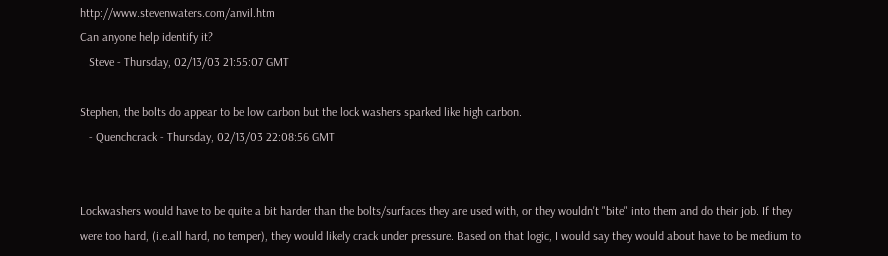http://www.stevenwaters.com/anvil.htm
Can anyone help identify it?
   Steve - Thursday, 02/13/03 21:55:07 GMT

Stephen, the bolts do appear to be low carbon but the lock washers sparked like high carbon.
   - Quenchcrack - Thursday, 02/13/03 22:08:56 GMT


Lockwashers would have to be quite a bit harder than the bolts/surfaces they are used with, or they wouldn't "bite" into them and do their job. If they were too hard, (i.e.all hard, no temper), they would likely crack under pressure. Based on that logic, I would say they would about have to be medium to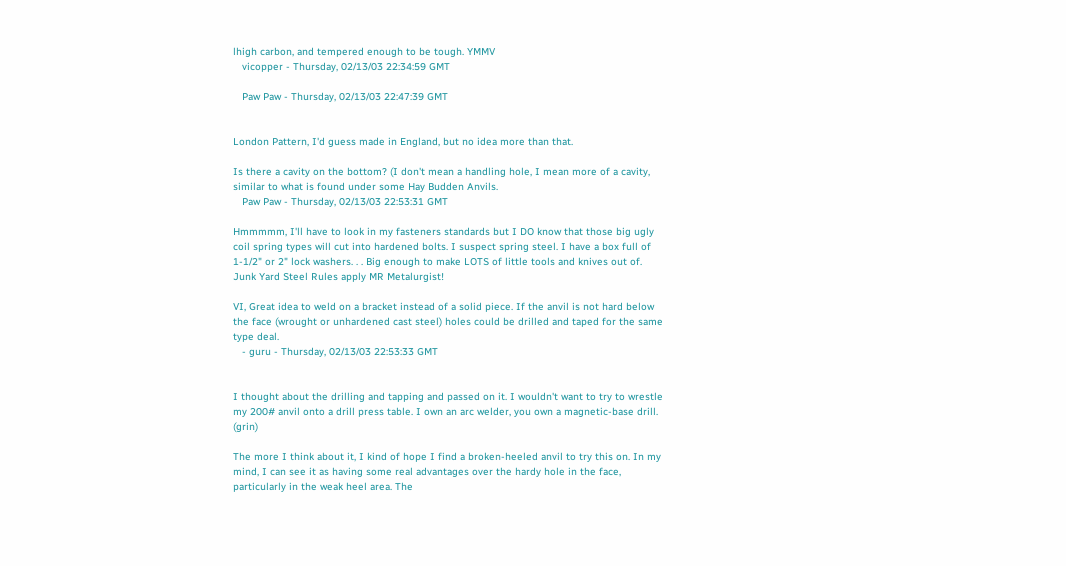lhigh carbon, and tempered enough to be tough. YMMV
   vicopper - Thursday, 02/13/03 22:34:59 GMT

   Paw Paw - Thursday, 02/13/03 22:47:39 GMT


London Pattern, I'd guess made in England, but no idea more than that.

Is there a cavity on the bottom? (I don't mean a handling hole, I mean more of a cavity, similar to what is found under some Hay Budden Anvils.
   Paw Paw - Thursday, 02/13/03 22:53:31 GMT

Hmmmmm, I'll have to look in my fasteners standards but I DO know that those big ugly coil spring types will cut into hardened bolts. I suspect spring steel. I have a box full of 1-1/2" or 2" lock washers. . . Big enough to make LOTS of little tools and knives out of. Junk Yard Steel Rules apply MR Metalurgist!

VI, Great idea to weld on a bracket instead of a solid piece. If the anvil is not hard below the face (wrought or unhardened cast steel) holes could be drilled and taped for the same type deal.
   - guru - Thursday, 02/13/03 22:53:33 GMT


I thought about the drilling and tapping and passed on it. I wouldn't want to try to wrestle my 200# anvil onto a drill press table. I own an arc welder, you own a magnetic-base drill. (grin)

The more I think about it, I kind of hope I find a broken-heeled anvil to try this on. In my mind, I can see it as having some real advantages over the hardy hole in the face, particularly in the weak heel area. The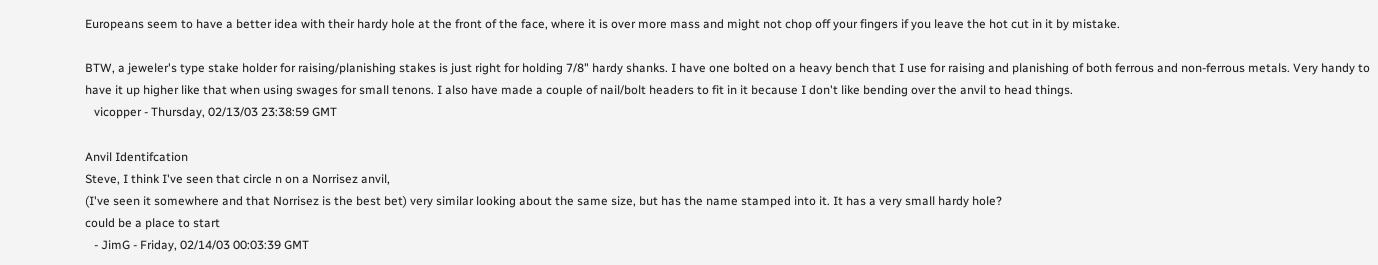Europeans seem to have a better idea with their hardy hole at the front of the face, where it is over more mass and might not chop off your fingers if you leave the hot cut in it by mistake.

BTW, a jeweler's type stake holder for raising/planishing stakes is just right for holding 7/8" hardy shanks. I have one bolted on a heavy bench that I use for raising and planishing of both ferrous and non-ferrous metals. Very handy to have it up higher like that when using swages for small tenons. I also have made a couple of nail/bolt headers to fit in it because I don't like bending over the anvil to head things.
   vicopper - Thursday, 02/13/03 23:38:59 GMT

Anvil Identifcation
Steve, I think I've seen that circle n on a Norrisez anvil,
(I've seen it somewhere and that Norrisez is the best bet) very similar looking about the same size, but has the name stamped into it. It has a very small hardy hole?
could be a place to start
   - JimG - Friday, 02/14/03 00:03:39 GMT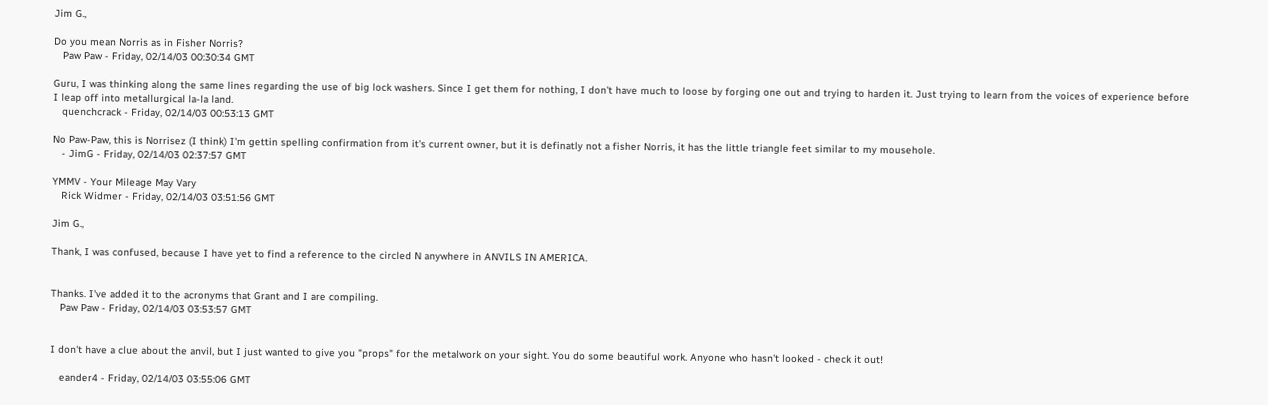Jim G.,

Do you mean Norris as in Fisher Norris?
   Paw Paw - Friday, 02/14/03 00:30:34 GMT

Guru, I was thinking along the same lines regarding the use of big lock washers. Since I get them for nothing, I don't have much to loose by forging one out and trying to harden it. Just trying to learn from the voices of experience before I leap off into metallurgical la-la land.
   quenchcrack - Friday, 02/14/03 00:53:13 GMT

No Paw-Paw, this is Norrisez (I think) I'm gettin spelling confirmation from it's current owner, but it is definatly not a fisher Norris, it has the little triangle feet similar to my mousehole.
   - JimG - Friday, 02/14/03 02:37:57 GMT

YMMV - Your Mileage May Vary
   Rick Widmer - Friday, 02/14/03 03:51:56 GMT

Jim G.,

Thank, I was confused, because I have yet to find a reference to the circled N anywhere in ANVILS IN AMERICA.


Thanks. I've added it to the acronyms that Grant and I are compiling.
   Paw Paw - Friday, 02/14/03 03:53:57 GMT


I don't have a clue about the anvil, but I just wanted to give you "props" for the metalwork on your sight. You do some beautiful work. Anyone who hasn't looked - check it out!

   eander4 - Friday, 02/14/03 03:55:06 GMT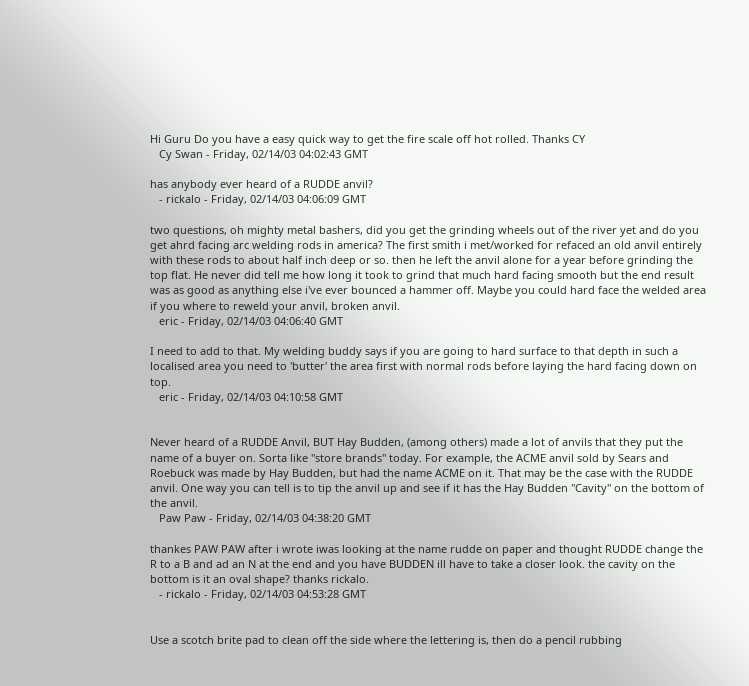Hi Guru Do you have a easy quick way to get the fire scale off hot rolled. Thanks CY
   Cy Swan - Friday, 02/14/03 04:02:43 GMT

has anybody ever heard of a RUDDE anvil?
   - rickalo - Friday, 02/14/03 04:06:09 GMT

two questions, oh mighty metal bashers, did you get the grinding wheels out of the river yet and do you get ahrd facing arc welding rods in america? The first smith i met/worked for refaced an old anvil entirely with these rods to about half inch deep or so. then he left the anvil alone for a year before grinding the top flat. He never did tell me how long it took to grind that much hard facing smooth but the end result was as good as anything else i've ever bounced a hammer off. Maybe you could hard face the welded area if you where to reweld your anvil, broken anvil.
   eric - Friday, 02/14/03 04:06:40 GMT

I need to add to that. My welding buddy says if you are going to hard surface to that depth in such a localised area you need to 'butter' the area first with normal rods before laying the hard facing down on top.
   eric - Friday, 02/14/03 04:10:58 GMT


Never heard of a RUDDE Anvil, BUT Hay Budden, (among others) made a lot of anvils that they put the name of a buyer on. Sorta like "store brands" today. For example, the ACME anvil sold by Sears and Roebuck was made by Hay Budden, but had the name ACME on it. That may be the case with the RUDDE anvil. One way you can tell is to tip the anvil up and see if it has the Hay Budden "Cavity" on the bottom of the anvil.
   Paw Paw - Friday, 02/14/03 04:38:20 GMT

thankes PAW PAW after i wrote iwas looking at the name rudde on paper and thought RUDDE change the R to a B and ad an N at the end and you have BUDDEN ill have to take a closer look. the cavity on the bottom is it an oval shape? thanks rickalo.
   - rickalo - Friday, 02/14/03 04:53:28 GMT


Use a scotch brite pad to clean off the side where the lettering is, then do a pencil rubbing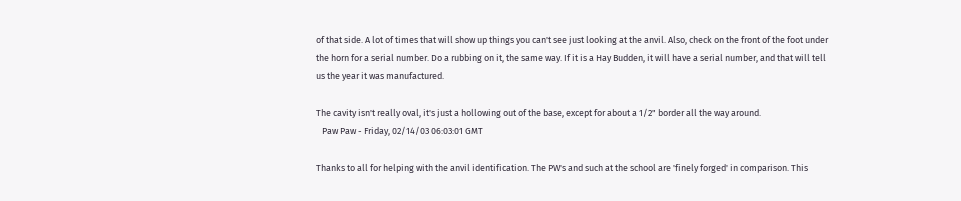of that side. A lot of times that will show up things you can't see just looking at the anvil. Also, check on the front of the foot under the horn for a serial number. Do a rubbing on it, the same way. If it is a Hay Budden, it will have a serial number, and that will tell us the year it was manufactured.

The cavity isn't really oval, it's just a hollowing out of the base, except for about a 1/2" border all the way around.
   Paw Paw - Friday, 02/14/03 06:03:01 GMT

Thanks to all for helping with the anvil identification. The PW's and such at the school are 'finely forged' in comparison. This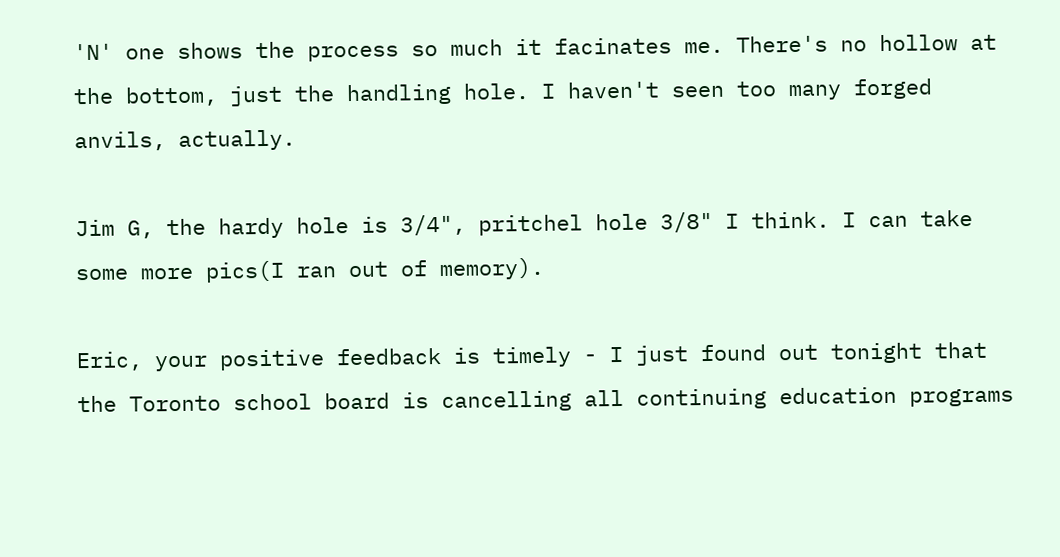'N' one shows the process so much it facinates me. There's no hollow at the bottom, just the handling hole. I haven't seen too many forged anvils, actually.

Jim G, the hardy hole is 3/4", pritchel hole 3/8" I think. I can take some more pics(I ran out of memory).

Eric, your positive feedback is timely - I just found out tonight that the Toronto school board is cancelling all continuing education programs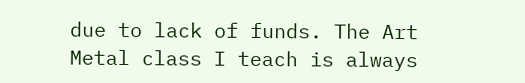due to lack of funds. The Art Metal class I teach is always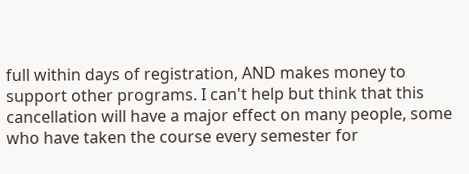full within days of registration, AND makes money to support other programs. I can't help but think that this cancellation will have a major effect on many people, some who have taken the course every semester for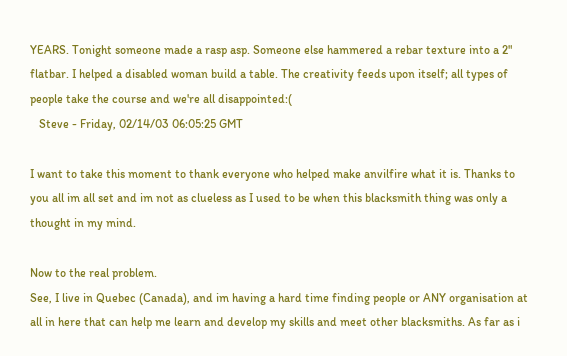YEARS. Tonight someone made a rasp asp. Someone else hammered a rebar texture into a 2" flatbar. I helped a disabled woman build a table. The creativity feeds upon itself; all types of people take the course and we're all disappointed:(
   Steve - Friday, 02/14/03 06:05:25 GMT

I want to take this moment to thank everyone who helped make anvilfire what it is. Thanks to you all im all set and im not as clueless as I used to be when this blacksmith thing was only a thought in my mind.

Now to the real problem.
See, I live in Quebec (Canada), and im having a hard time finding people or ANY organisation at all in here that can help me learn and develop my skills and meet other blacksmiths. As far as i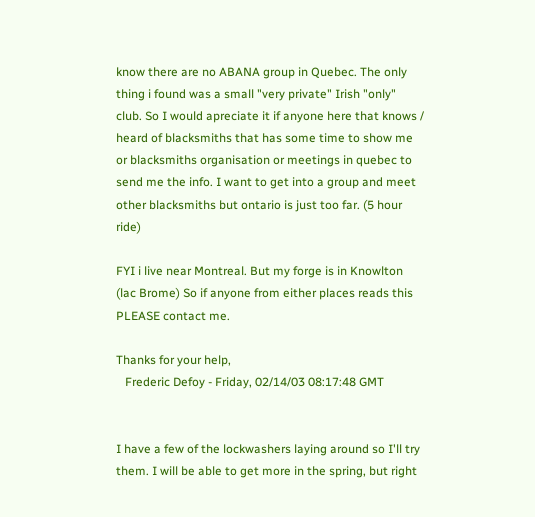know there are no ABANA group in Quebec. The only thing i found was a small "very private" Irish "only" club. So I would apreciate it if anyone here that knows / heard of blacksmiths that has some time to show me or blacksmiths organisation or meetings in quebec to send me the info. I want to get into a group and meet other blacksmiths but ontario is just too far. (5 hour ride)

FYI i live near Montreal. But my forge is in Knowlton (lac Brome) So if anyone from either places reads this PLEASE contact me.

Thanks for your help,
   Frederic Defoy - Friday, 02/14/03 08:17:48 GMT


I have a few of the lockwashers laying around so I'll try them. I will be able to get more in the spring, but right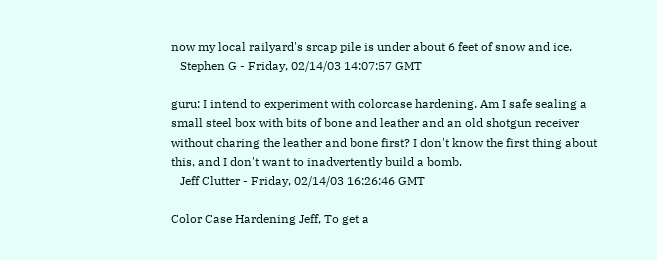now my local railyard's srcap pile is under about 6 feet of snow and ice.
   Stephen G - Friday, 02/14/03 14:07:57 GMT

guru: I intend to experiment with colorcase hardening. Am I safe sealing a small steel box with bits of bone and leather and an old shotgun receiver without charing the leather and bone first? I don't know the first thing about this, and I don't want to inadvertently build a bomb.
   Jeff Clutter - Friday, 02/14/03 16:26:46 GMT

Color Case Hardening Jeff, To get a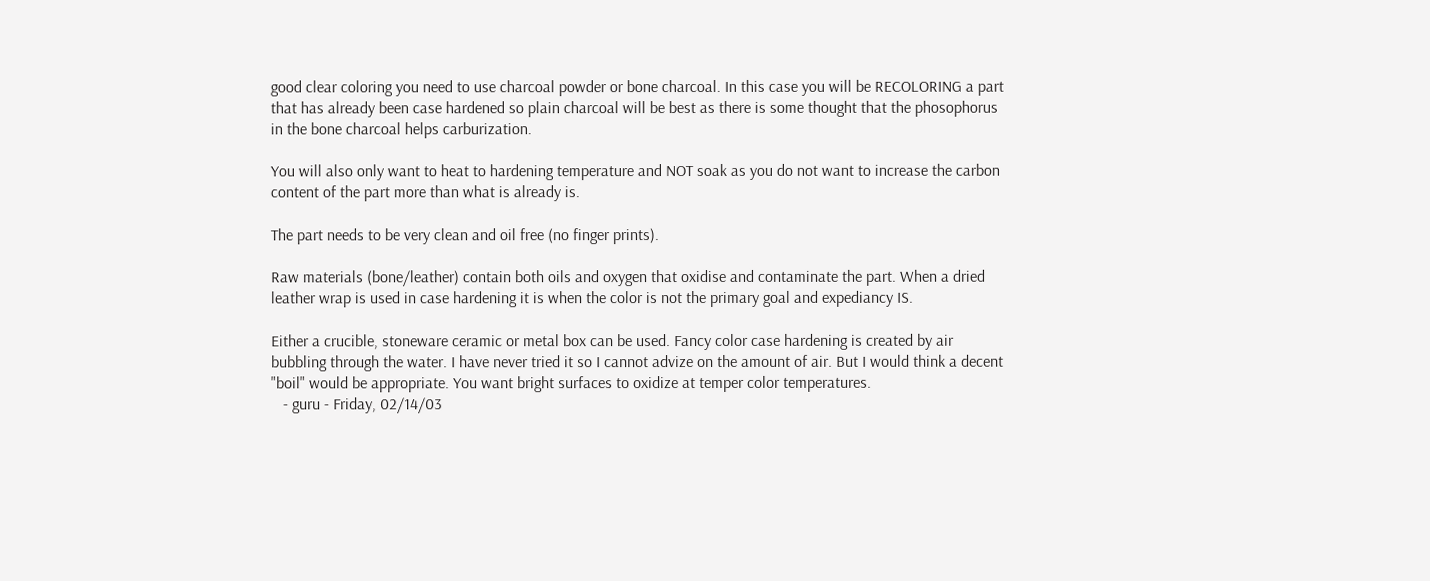good clear coloring you need to use charcoal powder or bone charcoal. In this case you will be RECOLORING a part that has already been case hardened so plain charcoal will be best as there is some thought that the phosophorus in the bone charcoal helps carburization.

You will also only want to heat to hardening temperature and NOT soak as you do not want to increase the carbon content of the part more than what is already is.

The part needs to be very clean and oil free (no finger prints).

Raw materials (bone/leather) contain both oils and oxygen that oxidise and contaminate the part. When a dried leather wrap is used in case hardening it is when the color is not the primary goal and expediancy IS.

Either a crucible, stoneware ceramic or metal box can be used. Fancy color case hardening is created by air bubbling through the water. I have never tried it so I cannot advize on the amount of air. But I would think a decent "boil" would be appropriate. You want bright surfaces to oxidize at temper color temperatures.
   - guru - Friday, 02/14/03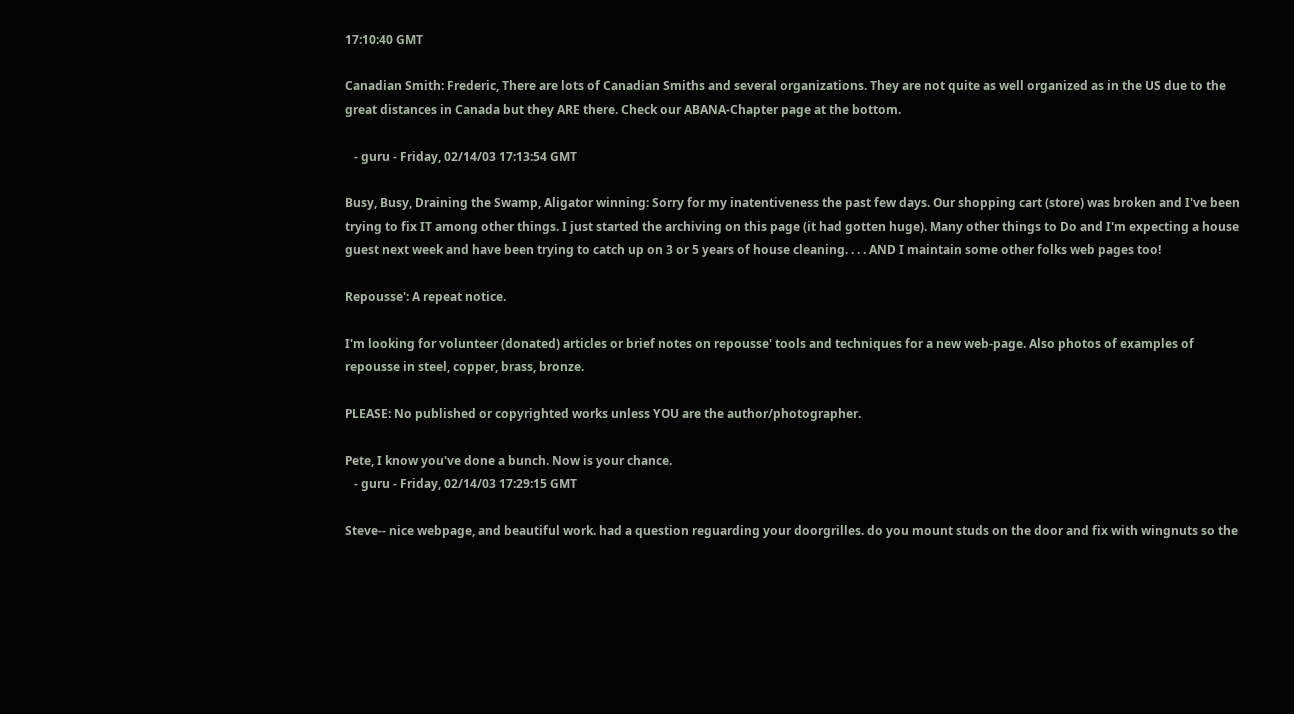17:10:40 GMT

Canadian Smith: Frederic, There are lots of Canadian Smiths and several organizations. They are not quite as well organized as in the US due to the great distances in Canada but they ARE there. Check our ABANA-Chapter page at the bottom.

   - guru - Friday, 02/14/03 17:13:54 GMT

Busy, Busy, Draining the Swamp, Aligator winning: Sorry for my inatentiveness the past few days. Our shopping cart (store) was broken and I've been trying to fix IT among other things. I just started the archiving on this page (it had gotten huge). Many other things to Do and I'm expecting a house guest next week and have been trying to catch up on 3 or 5 years of house cleaning. . . . AND I maintain some other folks web pages too!

Repousse': A repeat notice.

I'm looking for volunteer (donated) articles or brief notes on repousse' tools and techniques for a new web-page. Also photos of examples of repousse in steel, copper, brass, bronze.

PLEASE: No published or copyrighted works unless YOU are the author/photographer.

Pete, I know you've done a bunch. Now is your chance.
   - guru - Friday, 02/14/03 17:29:15 GMT

Steve-- nice webpage, and beautiful work. had a question reguarding your doorgrilles. do you mount studs on the door and fix with wingnuts so the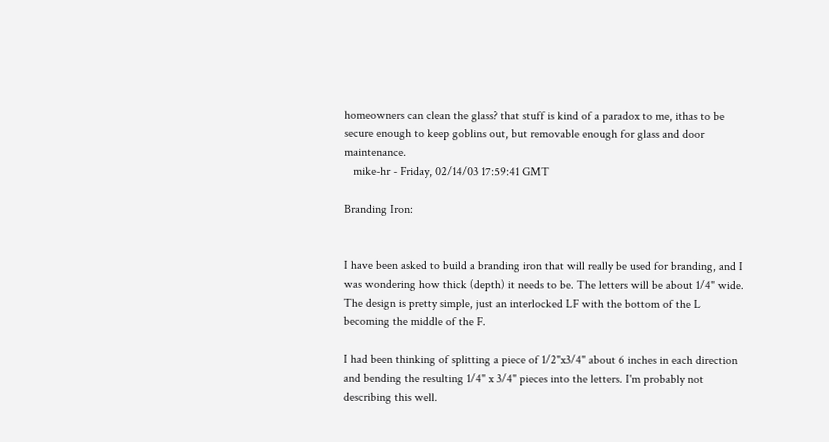homeowners can clean the glass? that stuff is kind of a paradox to me, ithas to be secure enough to keep goblins out, but removable enough for glass and door maintenance.
   mike-hr - Friday, 02/14/03 17:59:41 GMT

Branding Iron:


I have been asked to build a branding iron that will really be used for branding, and I was wondering how thick (depth) it needs to be. The letters will be about 1/4" wide. The design is pretty simple, just an interlocked LF with the bottom of the L becoming the middle of the F.

I had been thinking of splitting a piece of 1/2"x3/4" about 6 inches in each direction and bending the resulting 1/4" x 3/4" pieces into the letters. I'm probably not describing this well.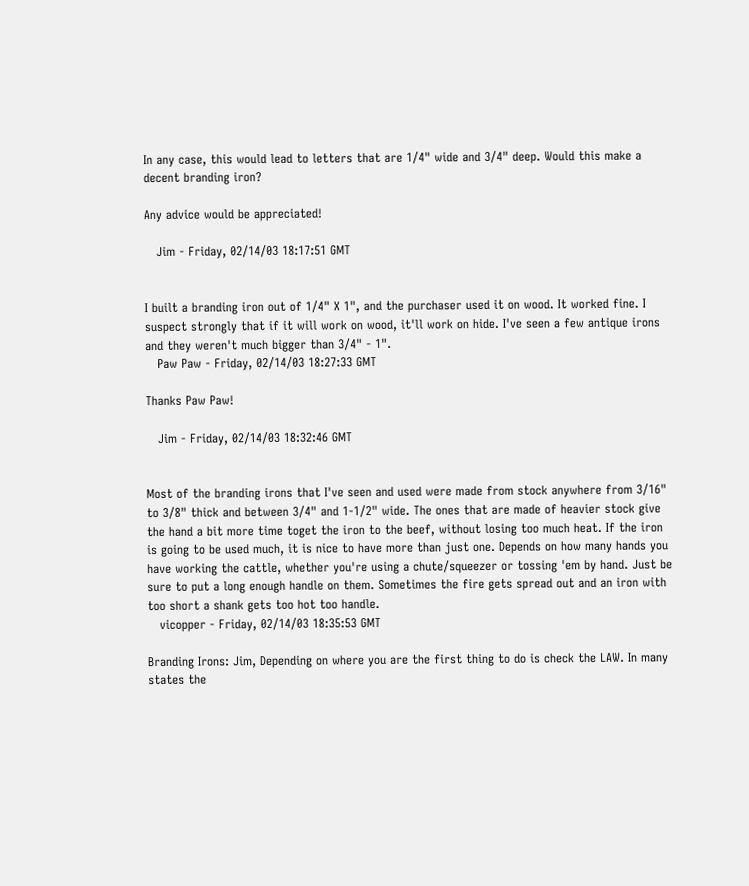In any case, this would lead to letters that are 1/4" wide and 3/4" deep. Would this make a decent branding iron?

Any advice would be appreciated!

   Jim - Friday, 02/14/03 18:17:51 GMT


I built a branding iron out of 1/4" X 1", and the purchaser used it on wood. It worked fine. I suspect strongly that if it will work on wood, it'll work on hide. I've seen a few antique irons and they weren't much bigger than 3/4" - 1".
   Paw Paw - Friday, 02/14/03 18:27:33 GMT

Thanks Paw Paw!

   Jim - Friday, 02/14/03 18:32:46 GMT


Most of the branding irons that I've seen and used were made from stock anywhere from 3/16" to 3/8" thick and between 3/4" and 1-1/2" wide. The ones that are made of heavier stock give the hand a bit more time toget the iron to the beef, without losing too much heat. If the iron is going to be used much, it is nice to have more than just one. Depends on how many hands you have working the cattle, whether you're using a chute/squeezer or tossing 'em by hand. Just be sure to put a long enough handle on them. Sometimes the fire gets spread out and an iron with too short a shank gets too hot too handle.
   vicopper - Friday, 02/14/03 18:35:53 GMT

Branding Irons: Jim, Depending on where you are the first thing to do is check the LAW. In many states the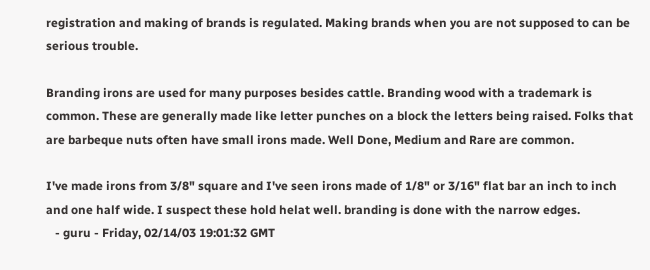registration and making of brands is regulated. Making brands when you are not supposed to can be serious trouble.

Branding irons are used for many purposes besides cattle. Branding wood with a trademark is common. These are generally made like letter punches on a block the letters being raised. Folks that are barbeque nuts often have small irons made. Well Done, Medium and Rare are common.

I've made irons from 3/8" square and I've seen irons made of 1/8" or 3/16" flat bar an inch to inch and one half wide. I suspect these hold helat well. branding is done with the narrow edges.
   - guru - Friday, 02/14/03 19:01:32 GMT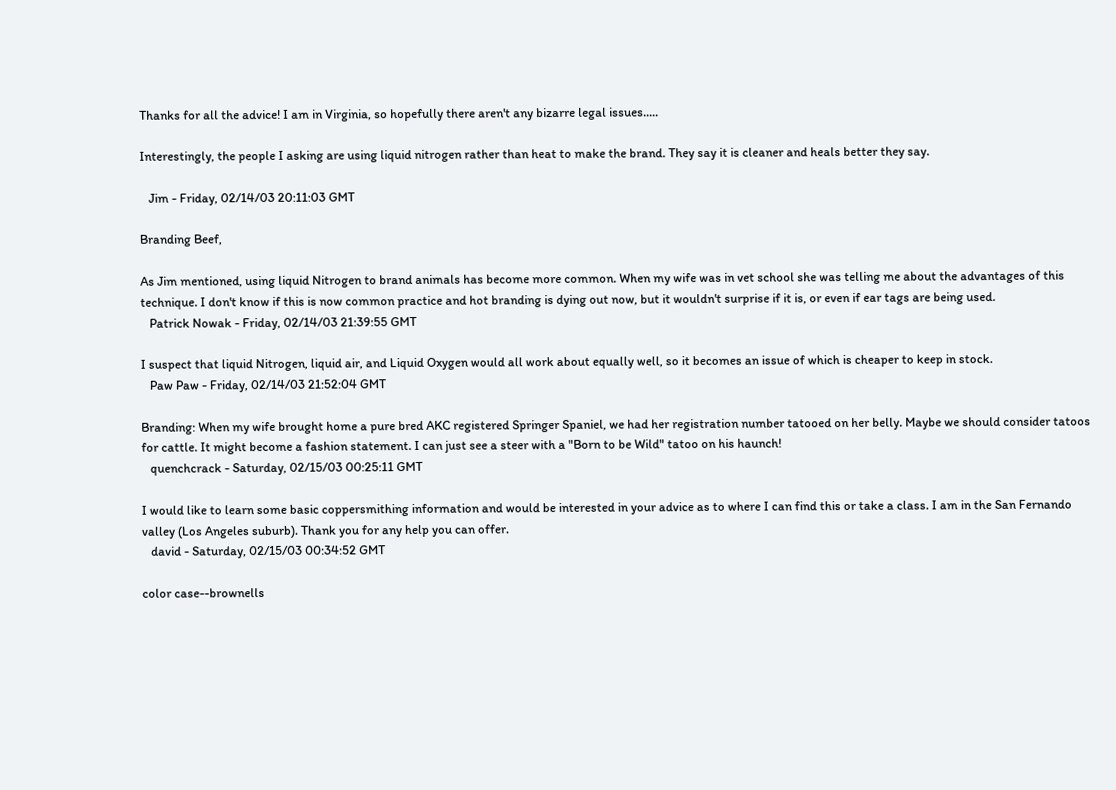Thanks for all the advice! I am in Virginia, so hopefully there aren't any bizarre legal issues.....

Interestingly, the people I asking are using liquid nitrogen rather than heat to make the brand. They say it is cleaner and heals better they say.

   Jim - Friday, 02/14/03 20:11:03 GMT

Branding Beef,

As Jim mentioned, using liquid Nitrogen to brand animals has become more common. When my wife was in vet school she was telling me about the advantages of this technique. I don't know if this is now common practice and hot branding is dying out now, but it wouldn't surprise if it is, or even if ear tags are being used.
   Patrick Nowak - Friday, 02/14/03 21:39:55 GMT

I suspect that liquid Nitrogen, liquid air, and Liquid Oxygen would all work about equally well, so it becomes an issue of which is cheaper to keep in stock.
   Paw Paw - Friday, 02/14/03 21:52:04 GMT

Branding: When my wife brought home a pure bred AKC registered Springer Spaniel, we had her registration number tatooed on her belly. Maybe we should consider tatoos for cattle. It might become a fashion statement. I can just see a steer with a "Born to be Wild" tatoo on his haunch!
   quenchcrack - Saturday, 02/15/03 00:25:11 GMT

I would like to learn some basic coppersmithing information and would be interested in your advice as to where I can find this or take a class. I am in the San Fernando valley (Los Angeles suburb). Thank you for any help you can offer.
   david - Saturday, 02/15/03 00:34:52 GMT

color case--brownells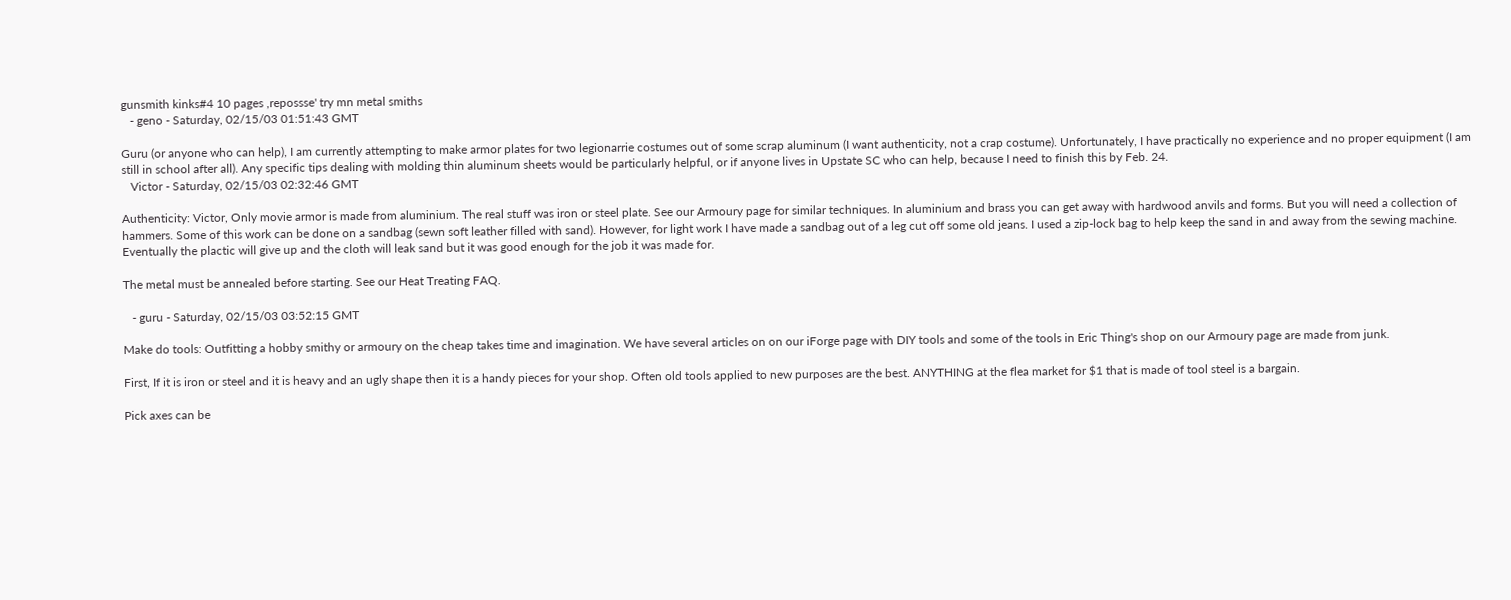gunsmith kinks#4 10 pages ,repossse' try mn metal smiths
   - geno - Saturday, 02/15/03 01:51:43 GMT

Guru (or anyone who can help), I am currently attempting to make armor plates for two legionarrie costumes out of some scrap aluminum (I want authenticity, not a crap costume). Unfortunately, I have practically no experience and no proper equipment (I am still in school after all). Any specific tips dealing with molding thin aluminum sheets would be particularly helpful, or if anyone lives in Upstate SC who can help, because I need to finish this by Feb. 24.
   Victor - Saturday, 02/15/03 02:32:46 GMT

Authenticity: Victor, Only movie armor is made from aluminium. The real stuff was iron or steel plate. See our Armoury page for similar techniques. In aluminium and brass you can get away with hardwood anvils and forms. But you will need a collection of hammers. Some of this work can be done on a sandbag (sewn soft leather filled with sand). However, for light work I have made a sandbag out of a leg cut off some old jeans. I used a zip-lock bag to help keep the sand in and away from the sewing machine. Eventually the plactic will give up and the cloth will leak sand but it was good enough for the job it was made for.

The metal must be annealed before starting. See our Heat Treating FAQ.

   - guru - Saturday, 02/15/03 03:52:15 GMT

Make do tools: Outfitting a hobby smithy or armoury on the cheap takes time and imagination. We have several articles on on our iForge page with DIY tools and some of the tools in Eric Thing's shop on our Armoury page are made from junk.

First, If it is iron or steel and it is heavy and an ugly shape then it is a handy pieces for your shop. Often old tools applied to new purposes are the best. ANYTHING at the flea market for $1 that is made of tool steel is a bargain.

Pick axes can be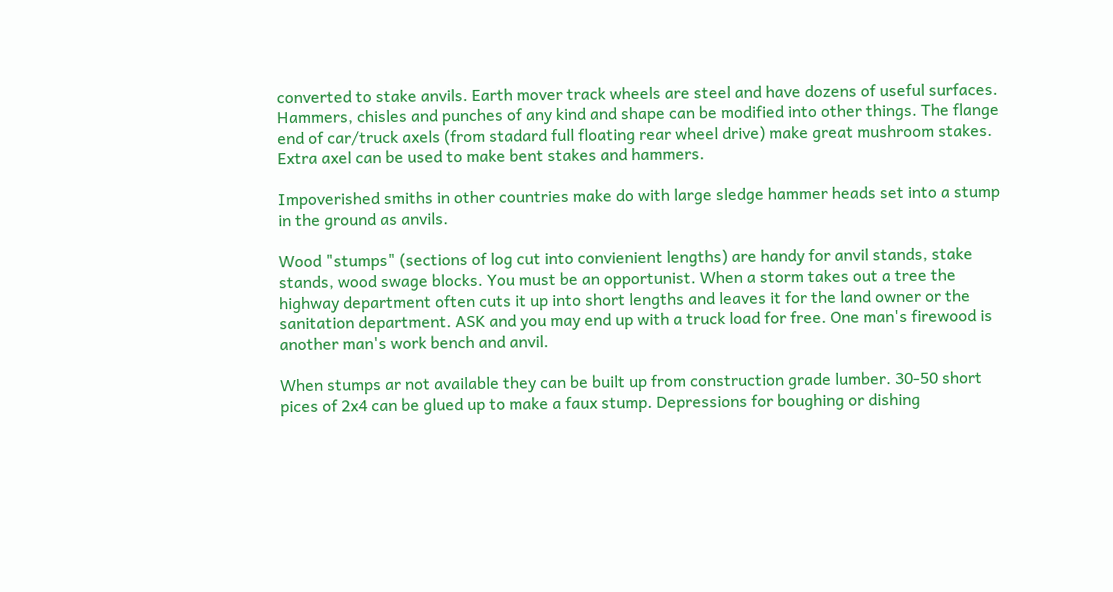converted to stake anvils. Earth mover track wheels are steel and have dozens of useful surfaces. Hammers, chisles and punches of any kind and shape can be modified into other things. The flange end of car/truck axels (from stadard full floating rear wheel drive) make great mushroom stakes. Extra axel can be used to make bent stakes and hammers.

Impoverished smiths in other countries make do with large sledge hammer heads set into a stump in the ground as anvils.

Wood "stumps" (sections of log cut into convienient lengths) are handy for anvil stands, stake stands, wood swage blocks. You must be an opportunist. When a storm takes out a tree the highway department often cuts it up into short lengths and leaves it for the land owner or the sanitation department. ASK and you may end up with a truck load for free. One man's firewood is another man's work bench and anvil.

When stumps ar not available they can be built up from construction grade lumber. 30-50 short pices of 2x4 can be glued up to make a faux stump. Depressions for boughing or dishing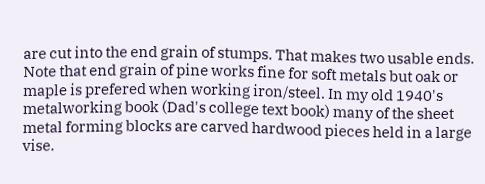are cut into the end grain of stumps. That makes two usable ends. Note that end grain of pine works fine for soft metals but oak or maple is prefered when working iron/steel. In my old 1940's metalworking book (Dad's college text book) many of the sheet metal forming blocks are carved hardwood pieces held in a large vise.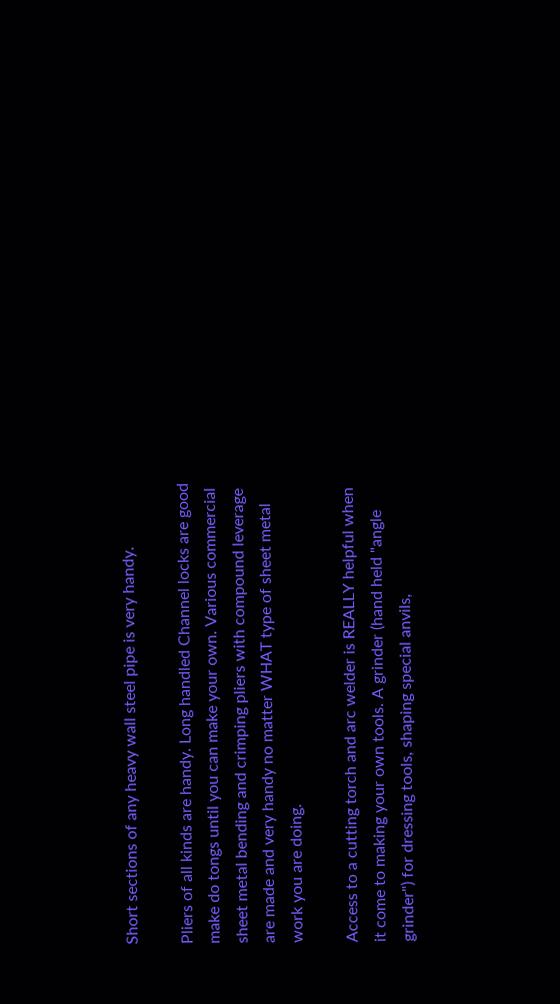Short sections of any heavy wall steel pipe is very handy.

Pliers of all kinds are handy. Long handled Channel locks are good make do tongs until you can make your own. Various commercial sheet metal bending and crimping pliers with compound leverage are made and very handy no matter WHAT type of sheet metal work you are doing.

Access to a cutting torch and arc welder is REALLY helpful when it come to making your own tools. A grinder (hand held "angle grinder") for dressing tools, shaping special anvils,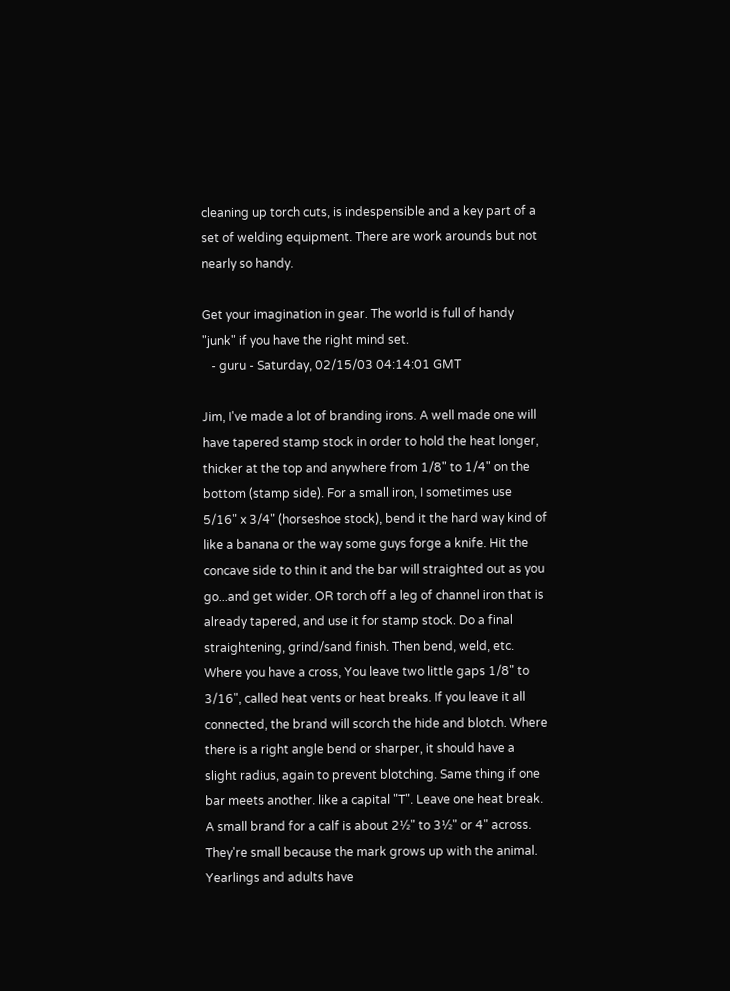cleaning up torch cuts, is indespensible and a key part of a set of welding equipment. There are work arounds but not nearly so handy.

Get your imagination in gear. The world is full of handy "junk" if you have the right mind set.
   - guru - Saturday, 02/15/03 04:14:01 GMT

Jim, I've made a lot of branding irons. A well made one will have tapered stamp stock in order to hold the heat longer, thicker at the top and anywhere from 1/8" to 1/4" on the bottom (stamp side). For a small iron, I sometimes use 5/16" x 3/4" (horseshoe stock), bend it the hard way kind of like a banana or the way some guys forge a knife. Hit the concave side to thin it and the bar will straighted out as you go...and get wider. OR torch off a leg of channel iron that is already tapered, and use it for stamp stock. Do a final straightening, grind/sand finish. Then bend, weld, etc. Where you have a cross, You leave two little gaps 1/8" to 3/16", called heat vents or heat breaks. If you leave it all connected, the brand will scorch the hide and blotch. Where there is a right angle bend or sharper, it should have a slight radius, again to prevent blotching. Same thing if one bar meets another. like a capital "T". Leave one heat break. A small brand for a calf is about 2½" to 3½" or 4" across. They're small because the mark grows up with the animal. Yearlings and adults have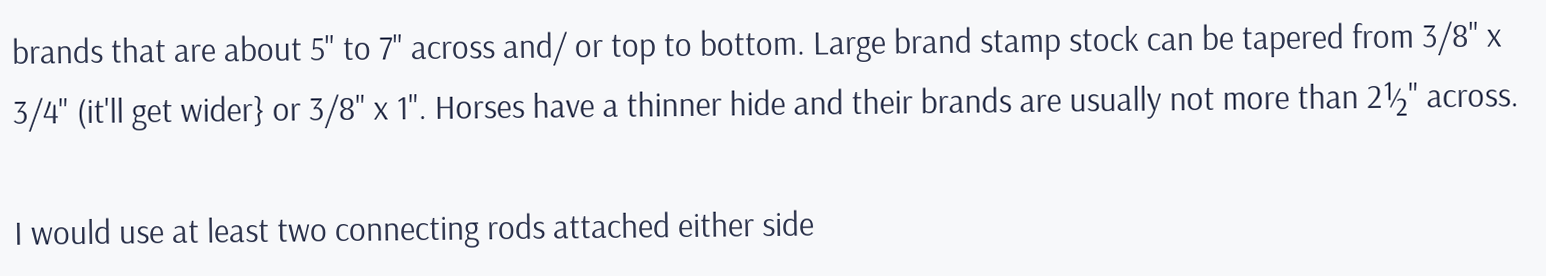brands that are about 5" to 7" across and/ or top to bottom. Large brand stamp stock can be tapered from 3/8" x 3/4" (it'll get wider} or 3/8" x 1". Horses have a thinner hide and their brands are usually not more than 2½" across.

I would use at least two connecting rods attached either side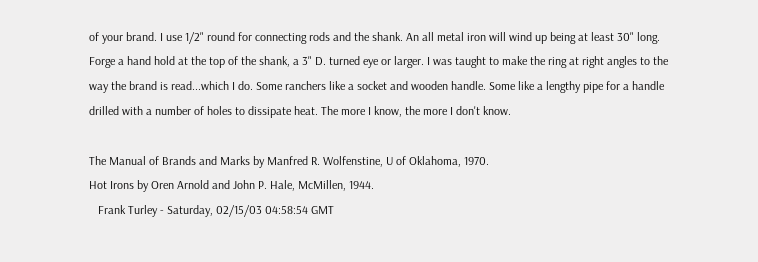of your brand. I use 1/2" round for connecting rods and the shank. An all metal iron will wind up being at least 30" long. Forge a hand hold at the top of the shank, a 3" D. turned eye or larger. I was taught to make the ring at right angles to the way the brand is read...which I do. Some ranchers like a socket and wooden handle. Some like a lengthy pipe for a handle drilled with a number of holes to dissipate heat. The more I know, the more I don't know.

The Manual of Brands and Marks by Manfred R. Wolfenstine, U of Oklahoma, 1970.
Hot Irons by Oren Arnold and John P. Hale, McMillen, 1944.
   Frank Turley - Saturday, 02/15/03 04:58:54 GMT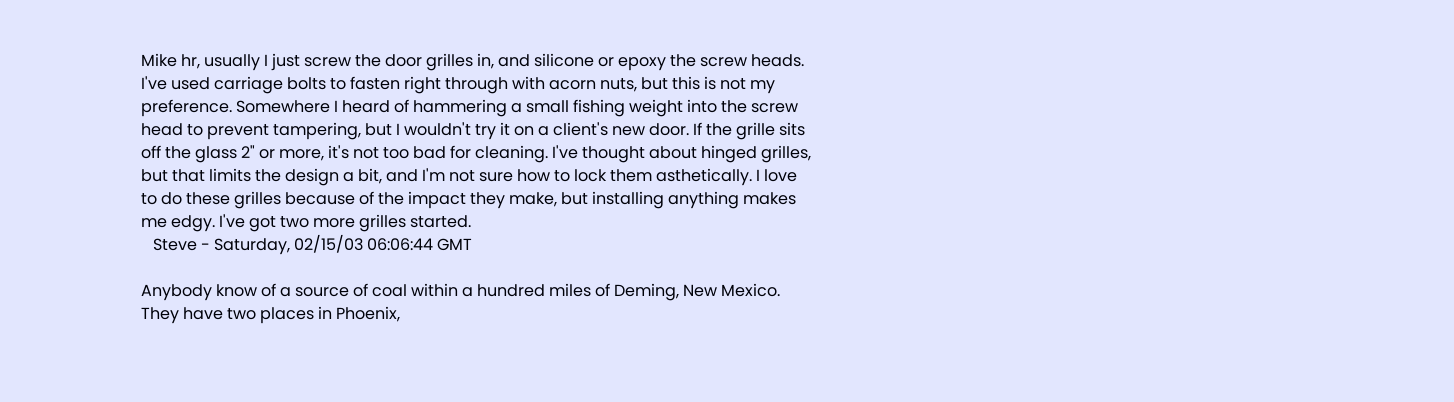Mike hr, usually I just screw the door grilles in, and silicone or epoxy the screw heads. I've used carriage bolts to fasten right through with acorn nuts, but this is not my preference. Somewhere I heard of hammering a small fishing weight into the screw head to prevent tampering, but I wouldn't try it on a client's new door. If the grille sits off the glass 2" or more, it's not too bad for cleaning. I've thought about hinged grilles, but that limits the design a bit, and I'm not sure how to lock them asthetically. I love to do these grilles because of the impact they make, but installing anything makes me edgy. I've got two more grilles started.
   Steve - Saturday, 02/15/03 06:06:44 GMT

Anybody know of a source of coal within a hundred miles of Deming, New Mexico. They have two places in Phoenix,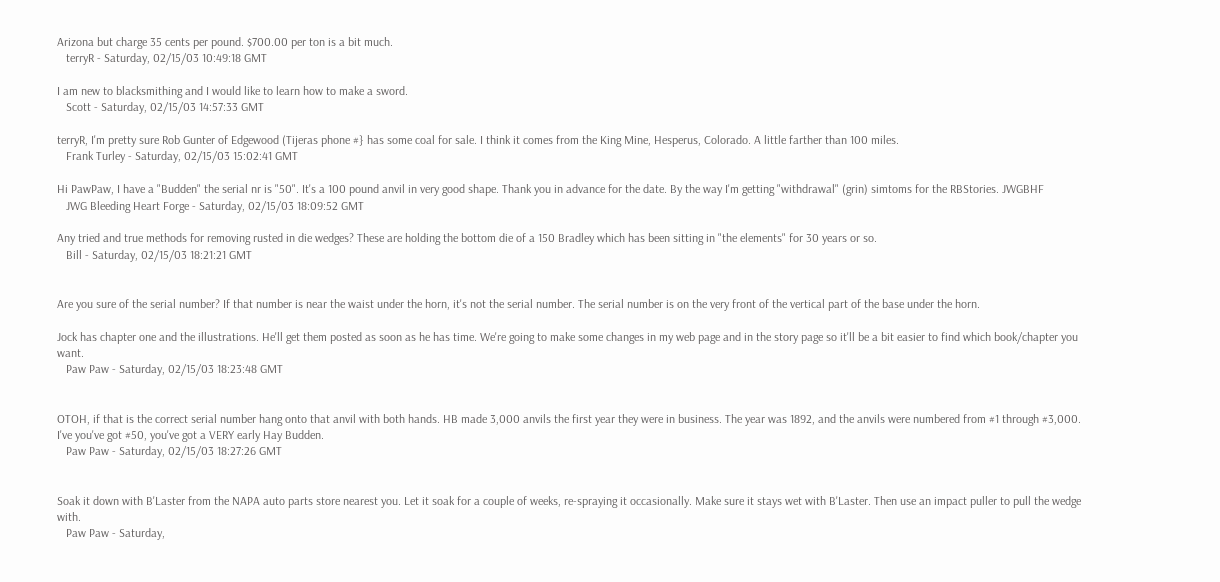Arizona but charge 35 cents per pound. $700.00 per ton is a bit much.
   terryR - Saturday, 02/15/03 10:49:18 GMT

I am new to blacksmithing and I would like to learn how to make a sword.
   Scott - Saturday, 02/15/03 14:57:33 GMT

terryR, I'm pretty sure Rob Gunter of Edgewood (Tijeras phone #} has some coal for sale. I think it comes from the King Mine, Hesperus, Colorado. A little farther than 100 miles.
   Frank Turley - Saturday, 02/15/03 15:02:41 GMT

Hi PawPaw, I have a "Budden" the serial nr is "50". It's a 100 pound anvil in very good shape. Thank you in advance for the date. By the way I'm getting "withdrawal" (grin) simtoms for the RBStories. JWGBHF
   JWG Bleeding Heart Forge - Saturday, 02/15/03 18:09:52 GMT

Any tried and true methods for removing rusted in die wedges? These are holding the bottom die of a 150 Bradley which has been sitting in "the elements" for 30 years or so.
   Bill - Saturday, 02/15/03 18:21:21 GMT


Are you sure of the serial number? If that number is near the waist under the horn, it's not the serial number. The serial number is on the very front of the vertical part of the base under the horn.

Jock has chapter one and the illustrations. He'll get them posted as soon as he has time. We're going to make some changes in my web page and in the story page so it'll be a bit easier to find which book/chapter you want.
   Paw Paw - Saturday, 02/15/03 18:23:48 GMT


OTOH, if that is the correct serial number hang onto that anvil with both hands. HB made 3,000 anvils the first year they were in business. The year was 1892, and the anvils were numbered from #1 through #3,000. I've you've got #50, you've got a VERY early Hay Budden.
   Paw Paw - Saturday, 02/15/03 18:27:26 GMT


Soak it down with B'Laster from the NAPA auto parts store nearest you. Let it soak for a couple of weeks, re-spraying it occasionally. Make sure it stays wet with B'Laster. Then use an impact puller to pull the wedge with.
   Paw Paw - Saturday,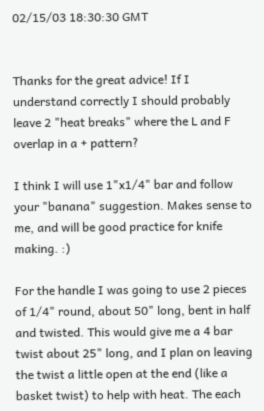02/15/03 18:30:30 GMT


Thanks for the great advice! If I understand correctly I should probably leave 2 "heat breaks" where the L and F overlap in a + pattern?

I think I will use 1"x1/4" bar and follow your "banana" suggestion. Makes sense to me, and will be good practice for knife making. :)

For the handle I was going to use 2 pieces of 1/4" round, about 50" long, bent in half and twisted. This would give me a 4 bar twist about 25" long, and I plan on leaving the twist a little open at the end (like a basket twist) to help with heat. The each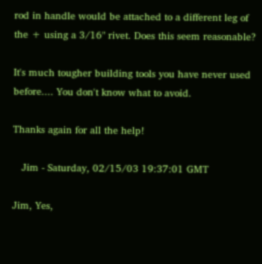rod in handle would be attached to a different leg of the + using a 3/16" rivet. Does this seem reasonable?

It's much tougher building tools you have never used before.... You don't know what to avoid.

Thanks again for all the help!

   Jim - Saturday, 02/15/03 19:37:01 GMT

Jim, Yes,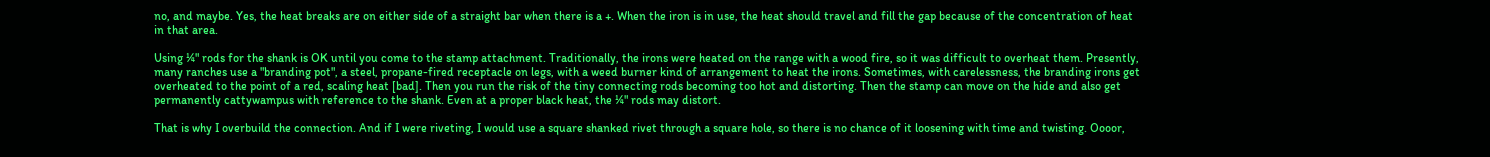no, and maybe. Yes, the heat breaks are on either side of a straight bar when there is a +. When the iron is in use, the heat should travel and fill the gap because of the concentration of heat in that area.

Using ¼" rods for the shank is OK until you come to the stamp attachment. Traditionally, the irons were heated on the range with a wood fire, so it was difficult to overheat them. Presently, many ranches use a "branding pot", a steel, propane-fired receptacle on legs, with a weed burner kind of arrangement to heat the irons. Sometimes, with carelessness, the branding irons get overheated to the point of a red, scaling heat [bad]. Then you run the risk of the tiny connecting rods becoming too hot and distorting. Then the stamp can move on the hide and also get permanently cattywampus with reference to the shank. Even at a proper black heat, the ¼" rods may distort.

That is why I overbuild the connection. And if I were riveting, I would use a square shanked rivet through a square hole, so there is no chance of it loosening with time and twisting. Oooor,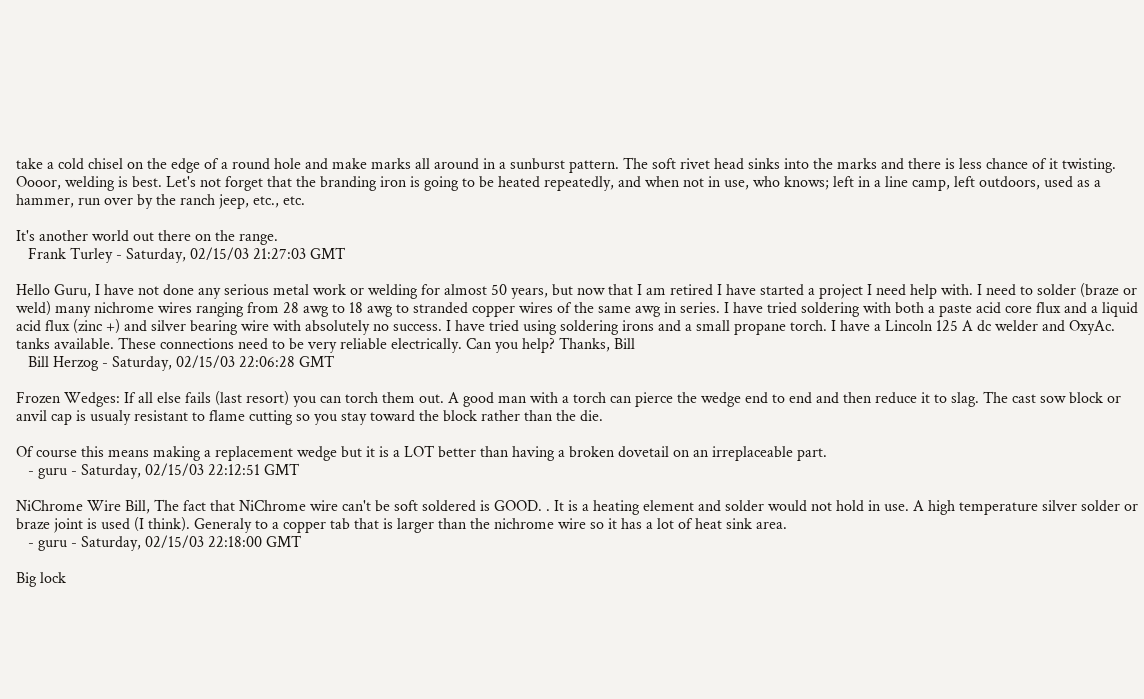take a cold chisel on the edge of a round hole and make marks all around in a sunburst pattern. The soft rivet head sinks into the marks and there is less chance of it twisting. Oooor, welding is best. Let's not forget that the branding iron is going to be heated repeatedly, and when not in use, who knows; left in a line camp, left outdoors, used as a hammer, run over by the ranch jeep, etc., etc.

It's another world out there on the range.
   Frank Turley - Saturday, 02/15/03 21:27:03 GMT

Hello Guru, I have not done any serious metal work or welding for almost 50 years, but now that I am retired I have started a project I need help with. I need to solder (braze or weld) many nichrome wires ranging from 28 awg to 18 awg to stranded copper wires of the same awg in series. I have tried soldering with both a paste acid core flux and a liquid acid flux (zinc +) and silver bearing wire with absolutely no success. I have tried using soldering irons and a small propane torch. I have a Lincoln 125 A dc welder and OxyAc. tanks available. These connections need to be very reliable electrically. Can you help? Thanks, Bill
   Bill Herzog - Saturday, 02/15/03 22:06:28 GMT

Frozen Wedges: If all else fails (last resort) you can torch them out. A good man with a torch can pierce the wedge end to end and then reduce it to slag. The cast sow block or anvil cap is usualy resistant to flame cutting so you stay toward the block rather than the die.

Of course this means making a replacement wedge but it is a LOT better than having a broken dovetail on an irreplaceable part.
   - guru - Saturday, 02/15/03 22:12:51 GMT

NiChrome Wire Bill, The fact that NiChrome wire can't be soft soldered is GOOD. . It is a heating element and solder would not hold in use. A high temperature silver solder or braze joint is used (I think). Generaly to a copper tab that is larger than the nichrome wire so it has a lot of heat sink area.
   - guru - Saturday, 02/15/03 22:18:00 GMT

Big lock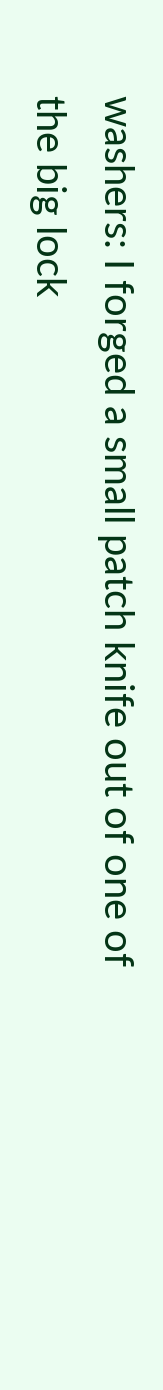washers: I forged a small patch knife out of one of the big lock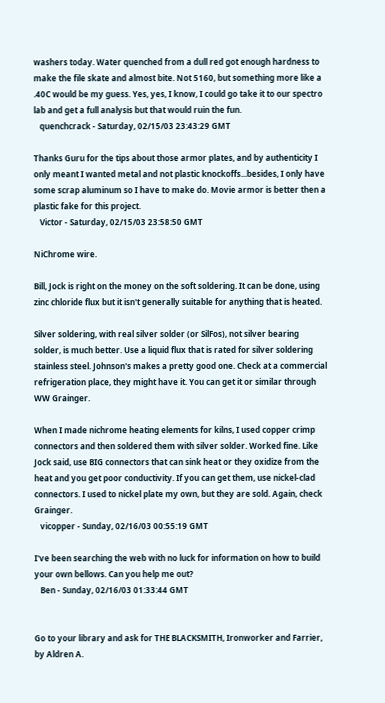washers today. Water quenched from a dull red got enough hardness to make the file skate and almost bite. Not 5160, but something more like a .40C would be my guess. Yes, yes, I know, I could go take it to our spectro lab and get a full analysis but that would ruin the fun.
   quenchcrack - Saturday, 02/15/03 23:43:29 GMT

Thanks Guru for the tips about those armor plates, and by authenticity I only meant I wanted metal and not plastic knockoffs...besides, I only have some scrap aluminum so I have to make do. Movie armor is better then a plastic fake for this project.
   Victor - Saturday, 02/15/03 23:58:50 GMT

NiChrome wire.

Bill, Jock is right on the money on the soft soldering. It can be done, using zinc chloride flux but it isn't generally suitable for anything that is heated.

Silver soldering, with real silver solder (or SilFos), not silver bearing solder, is much better. Use a liquid flux that is rated for silver soldering stainless steel. Johnson's makes a pretty good one. Check at a commercial refrigeration place, they might have it. You can get it or similar through WW Grainger.

When I made nichrome heating elements for kilns, I used copper crimp connectors and then soldered them with silver solder. Worked fine. Like Jock said, use BIG connectors that can sink heat or they oxidize from the heat and you get poor conductivity. If you can get them, use nickel-clad connectors. I used to nickel plate my own, but they are sold. Again, check Grainger.
   vicopper - Sunday, 02/16/03 00:55:19 GMT

I've been searching the web with no luck for information on how to build your own bellows. Can you help me out?
   Ben - Sunday, 02/16/03 01:33:44 GMT


Go to your library and ask for THE BLACKSMITH, Ironworker and Farrier, by Aldren A.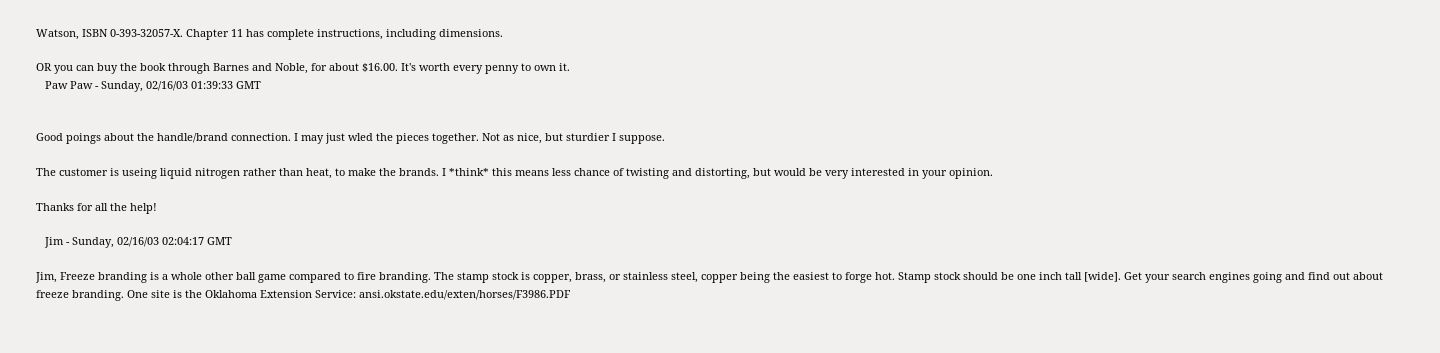Watson, ISBN 0-393-32057-X. Chapter 11 has complete instructions, including dimensions.

OR you can buy the book through Barnes and Noble, for about $16.00. It's worth every penny to own it.
   Paw Paw - Sunday, 02/16/03 01:39:33 GMT


Good poings about the handle/brand connection. I may just wled the pieces together. Not as nice, but sturdier I suppose.

The customer is useing liquid nitrogen rather than heat, to make the brands. I *think* this means less chance of twisting and distorting, but would be very interested in your opinion.

Thanks for all the help!

   Jim - Sunday, 02/16/03 02:04:17 GMT

Jim, Freeze branding is a whole other ball game compared to fire branding. The stamp stock is copper, brass, or stainless steel, copper being the easiest to forge hot. Stamp stock should be one inch tall [wide]. Get your search engines going and find out about freeze branding. One site is the Oklahoma Extension Service: ansi.okstate.edu/exten/horses/F3986.PDF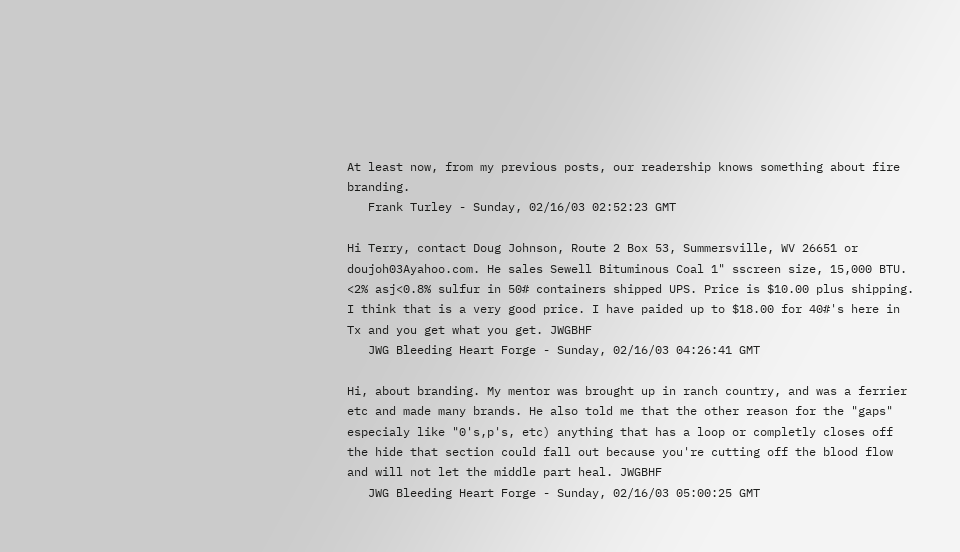At least now, from my previous posts, our readership knows something about fire branding.
   Frank Turley - Sunday, 02/16/03 02:52:23 GMT

Hi Terry, contact Doug Johnson, Route 2 Box 53, Summersville, WV 26651 or doujoh03Ayahoo.com. He sales Sewell Bituminous Coal 1" sscreen size, 15,000 BTU. <2% asj<0.8% sulfur in 50# containers shipped UPS. Price is $10.00 plus shipping. I think that is a very good price. I have paided up to $18.00 for 40#'s here in Tx and you get what you get. JWGBHF
   JWG Bleeding Heart Forge - Sunday, 02/16/03 04:26:41 GMT

Hi, about branding. My mentor was brought up in ranch country, and was a ferrier etc and made many brands. He also told me that the other reason for the "gaps" especialy like "0's,p's, etc) anything that has a loop or completly closes off the hide that section could fall out because you're cutting off the blood flow and will not let the middle part heal. JWGBHF
   JWG Bleeding Heart Forge - Sunday, 02/16/03 05:00:25 GMT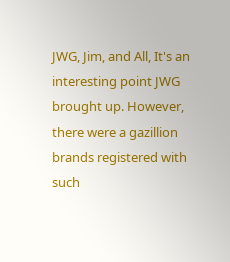JWG, Jim, and All, It's an interesting point JWG brought up. However, there were a gazillion brands registered with such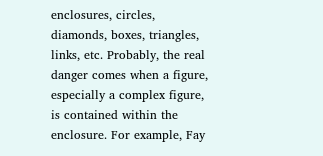enclosures, circles, diamonds, boxes, triangles, links, etc. Probably, the real danger comes when a figure, especially a complex figure, is contained within the enclosure. For example, Fay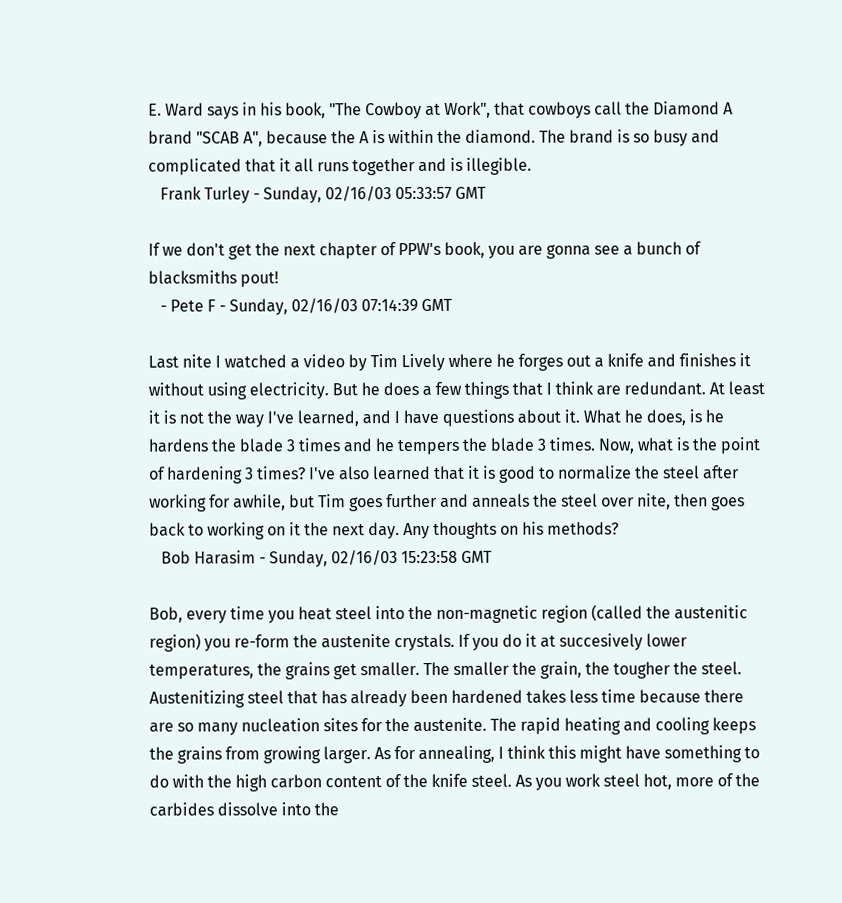E. Ward says in his book, "The Cowboy at Work", that cowboys call the Diamond A brand "SCAB A", because the A is within the diamond. The brand is so busy and complicated that it all runs together and is illegible.
   Frank Turley - Sunday, 02/16/03 05:33:57 GMT

If we don't get the next chapter of PPW's book, you are gonna see a bunch of blacksmiths pout!
   - Pete F - Sunday, 02/16/03 07:14:39 GMT

Last nite I watched a video by Tim Lively where he forges out a knife and finishes it without using electricity. But he does a few things that I think are redundant. At least it is not the way I've learned, and I have questions about it. What he does, is he hardens the blade 3 times and he tempers the blade 3 times. Now, what is the point of hardening 3 times? I've also learned that it is good to normalize the steel after working for awhile, but Tim goes further and anneals the steel over nite, then goes back to working on it the next day. Any thoughts on his methods?
   Bob Harasim - Sunday, 02/16/03 15:23:58 GMT

Bob, every time you heat steel into the non-magnetic region (called the austenitic region) you re-form the austenite crystals. If you do it at succesively lower temperatures, the grains get smaller. The smaller the grain, the tougher the steel. Austenitizing steel that has already been hardened takes less time because there are so many nucleation sites for the austenite. The rapid heating and cooling keeps the grains from growing larger. As for annealing, I think this might have something to do with the high carbon content of the knife steel. As you work steel hot, more of the carbides dissolve into the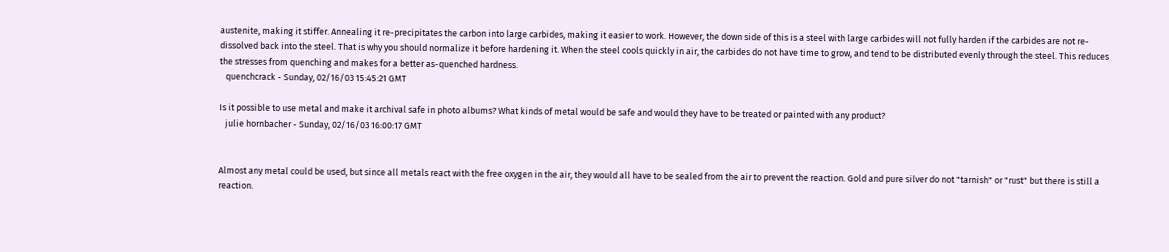austenite, making it stiffer. Annealing it re-precipitates the carbon into large carbides, making it easier to work. However, the down side of this is a steel with large carbides will not fully harden if the carbides are not re-dissolved back into the steel. That is why you should normalize it before hardening it. When the steel cools quickly in air, the carbides do not have time to grow, and tend to be distributed evenly through the steel. This reduces the stresses from quenching and makes for a better as-quenched hardness.
   quenchcrack - Sunday, 02/16/03 15:45:21 GMT

Is it possible to use metal and make it archival safe in photo albums? What kinds of metal would be safe and would they have to be treated or painted with any product?
   julie hornbacher - Sunday, 02/16/03 16:00:17 GMT


Almost any metal could be used, but since all metals react with the free oxygen in the air, they would all have to be sealed from the air to prevent the reaction. Gold and pure silver do not "tarnish" or "rust" but there is still a reaction.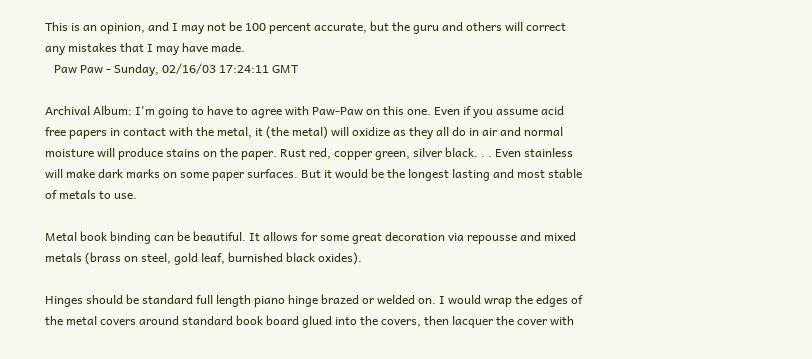This is an opinion, and I may not be 100 percent accurate, but the guru and others will correct any mistakes that I may have made.
   Paw Paw - Sunday, 02/16/03 17:24:11 GMT

Archival Album: I'm going to have to agree with Paw-Paw on this one. Even if you assume acid free papers in contact with the metal, it (the metal) will oxidize as they all do in air and normal moisture will produce stains on the paper. Rust red, copper green, silver black. . . Even stainless will make dark marks on some paper surfaces. But it would be the longest lasting and most stable of metals to use.

Metal book binding can be beautiful. It allows for some great decoration via repousse and mixed metals (brass on steel, gold leaf, burnished black oxides).

Hinges should be standard full length piano hinge brazed or welded on. I would wrap the edges of the metal covers around standard book board glued into the covers, then lacquer the cover with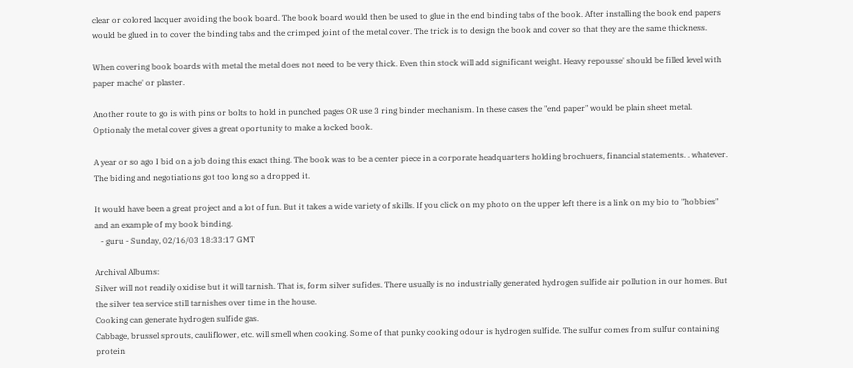clear or colored lacquer avoiding the book board. The book board would then be used to glue in the end binding tabs of the book. After installing the book end papers would be glued in to cover the binding tabs and the crimped joint of the metal cover. The trick is to design the book and cover so that they are the same thickness.

When covering book boards with metal the metal does not need to be very thick. Even thin stock will add significant weight. Heavy repousse' should be filled level with paper mache' or plaster.

Another route to go is with pins or bolts to hold in punched pages OR use 3 ring binder mechanism. In these cases the "end paper" would be plain sheet metal. Optionaly the metal cover gives a great oportunity to make a locked book.

A year or so ago I bid on a job doing this exact thing. The book was to be a center piece in a corporate headquarters holding brochuers, financial statements. . whatever. The biding and negotiations got too long so a dropped it.

It would have been a great project and a lot of fun. But it takes a wide variety of skills. If you click on my photo on the upper left there is a link on my bio to "hobbies" and an example of my book binding.
   - guru - Sunday, 02/16/03 18:33:17 GMT

Archival Albums:
Silver will not readily oxidise but it will tarnish. That is, form silver sufides. There usually is no industrially generated hydrogen sulfide air pollution in our homes. But the silver tea service still tarnishes over time in the house.
Cooking can generate hydrogen sulfide gas.
Cabbage, brussel sprouts, cauliflower, etc. will smell when cooking. Some of that punky cooking odour is hydrogen sulfide. The sulfur comes from sulfur containing protein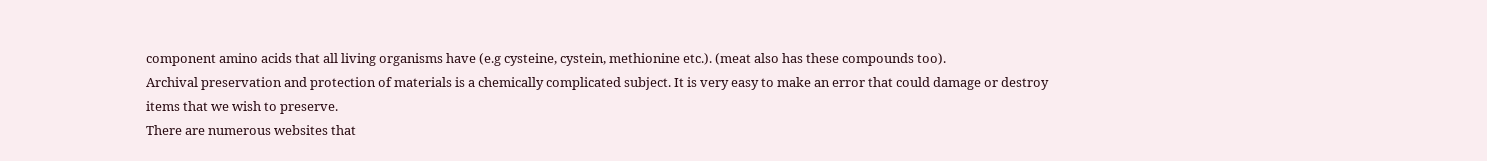component amino acids that all living organisms have (e.g cysteine, cystein, methionine etc.). (meat also has these compounds too).
Archival preservation and protection of materials is a chemically complicated subject. It is very easy to make an error that could damage or destroy items that we wish to preserve.
There are numerous websites that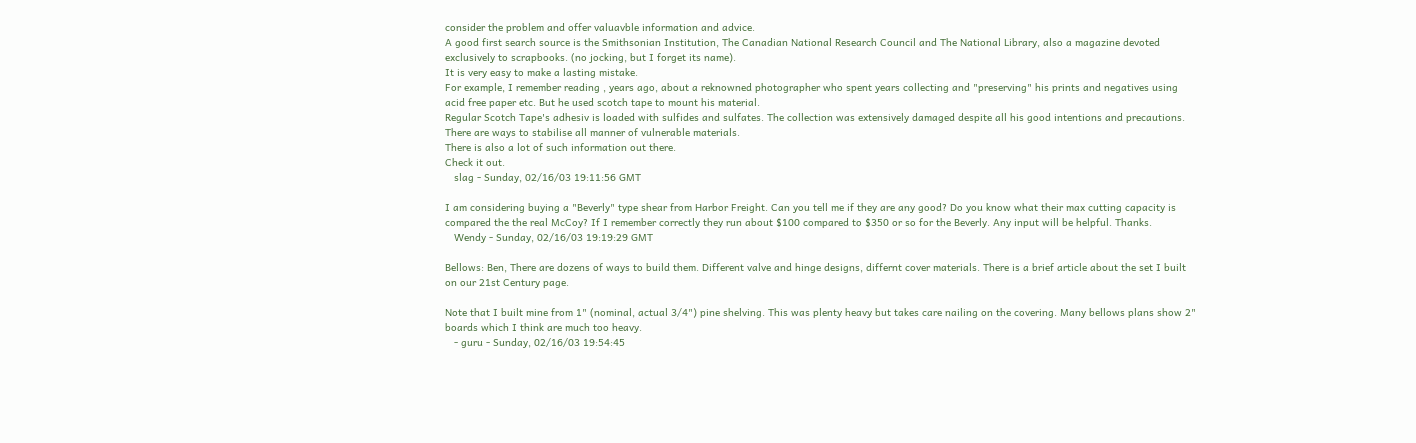consider the problem and offer valuavble information and advice.
A good first search source is the Smithsonian Institution, The Canadian National Research Council and The National Library, also a magazine devoted exclusively to scrapbooks. (no jocking, but I forget its name).
It is very easy to make a lasting mistake.
For example, I remember reading , years ago, about a reknowned photographer who spent years collecting and "preserving" his prints and negatives using acid free paper etc. But he used scotch tape to mount his material.
Regular Scotch Tape's adhesiv is loaded with sulfides and sulfates. The collection was extensively damaged despite all his good intentions and precautions.
There are ways to stabilise all manner of vulnerable materials.
There is also a lot of such information out there.
Check it out.
   slag - Sunday, 02/16/03 19:11:56 GMT

I am considering buying a "Beverly" type shear from Harbor Freight. Can you tell me if they are any good? Do you know what their max cutting capacity is compared the the real McCoy? If I remember correctly they run about $100 compared to $350 or so for the Beverly. Any input will be helpful. Thanks.
   Wendy - Sunday, 02/16/03 19:19:29 GMT

Bellows: Ben, There are dozens of ways to build them. Different valve and hinge designs, differnt cover materials. There is a brief article about the set I built on our 21st Century page.

Note that I built mine from 1" (nominal, actual 3/4") pine shelving. This was plenty heavy but takes care nailing on the covering. Many bellows plans show 2" boards which I think are much too heavy.
   - guru - Sunday, 02/16/03 19:54:45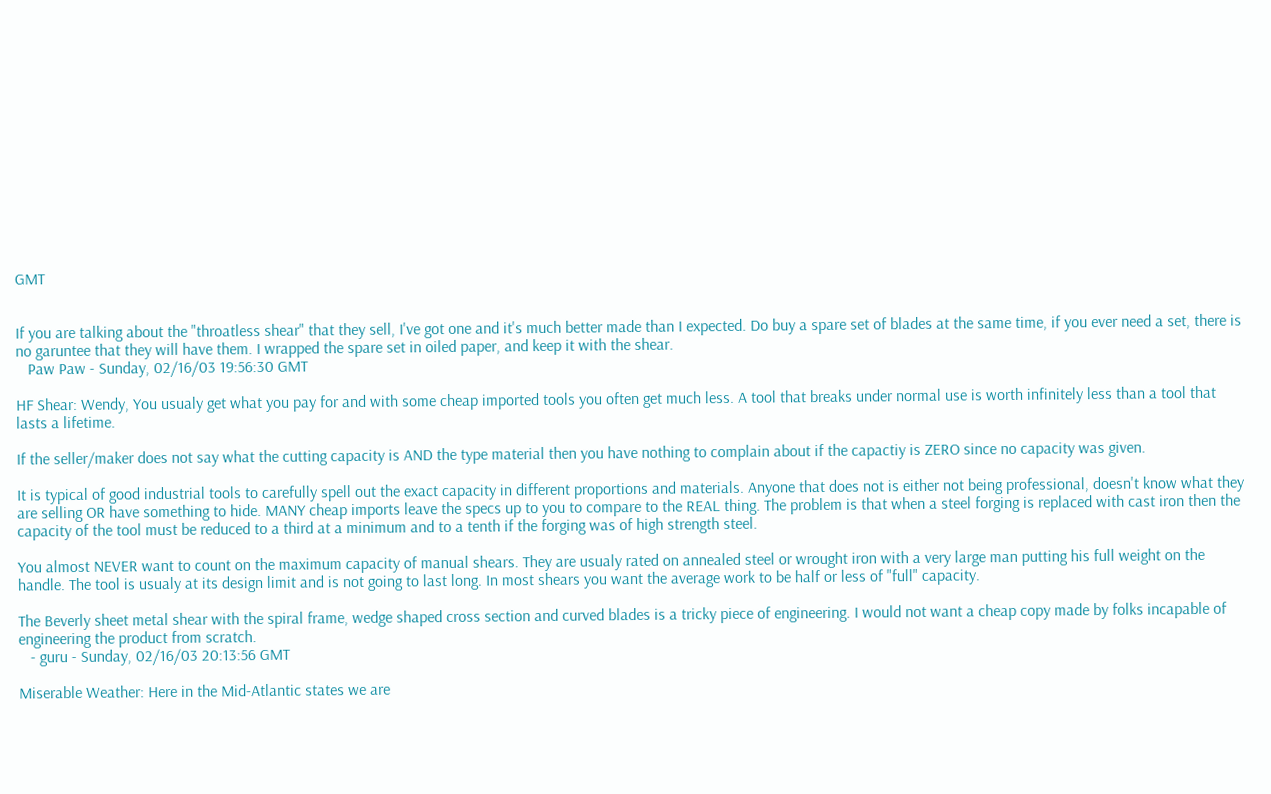GMT


If you are talking about the "throatless shear" that they sell, I've got one and it's much better made than I expected. Do buy a spare set of blades at the same time, if you ever need a set, there is no garuntee that they will have them. I wrapped the spare set in oiled paper, and keep it with the shear.
   Paw Paw - Sunday, 02/16/03 19:56:30 GMT

HF Shear: Wendy, You usualy get what you pay for and with some cheap imported tools you often get much less. A tool that breaks under normal use is worth infinitely less than a tool that lasts a lifetime.

If the seller/maker does not say what the cutting capacity is AND the type material then you have nothing to complain about if the capactiy is ZERO since no capacity was given.

It is typical of good industrial tools to carefully spell out the exact capacity in different proportions and materials. Anyone that does not is either not being professional, doesn't know what they are selling OR have something to hide. MANY cheap imports leave the specs up to you to compare to the REAL thing. The problem is that when a steel forging is replaced with cast iron then the capacity of the tool must be reduced to a third at a minimum and to a tenth if the forging was of high strength steel.

You almost NEVER want to count on the maximum capacity of manual shears. They are usualy rated on annealed steel or wrought iron with a very large man putting his full weight on the handle. The tool is usualy at its design limit and is not going to last long. In most shears you want the average work to be half or less of "full" capacity.

The Beverly sheet metal shear with the spiral frame, wedge shaped cross section and curved blades is a tricky piece of engineering. I would not want a cheap copy made by folks incapable of engineering the product from scratch.
   - guru - Sunday, 02/16/03 20:13:56 GMT

Miserable Weather: Here in the Mid-Atlantic states we are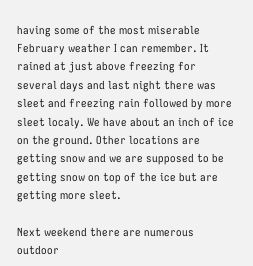having some of the most miserable February weather I can remember. It rained at just above freezing for several days and last night there was sleet and freezing rain followed by more sleet localy. We have about an inch of ice on the ground. Other locations are getting snow and we are supposed to be getting snow on top of the ice but are getting more sleet.

Next weekend there are numerous outdoor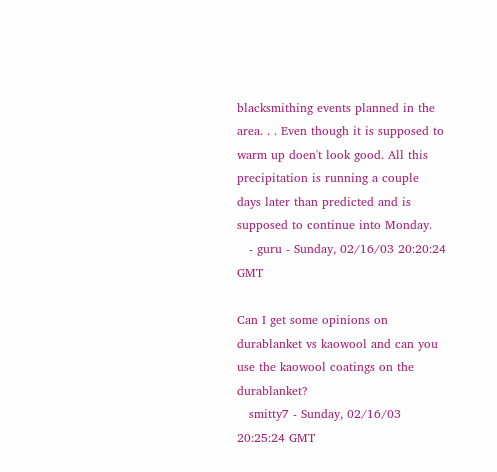blacksmithing events planned in the area. . . Even though it is supposed to warm up doen't look good. All this precipitation is running a couple days later than predicted and is supposed to continue into Monday.
   - guru - Sunday, 02/16/03 20:20:24 GMT

Can I get some opinions on durablanket vs kaowool and can you use the kaowool coatings on the durablanket?
   smitty7 - Sunday, 02/16/03 20:25:24 GMT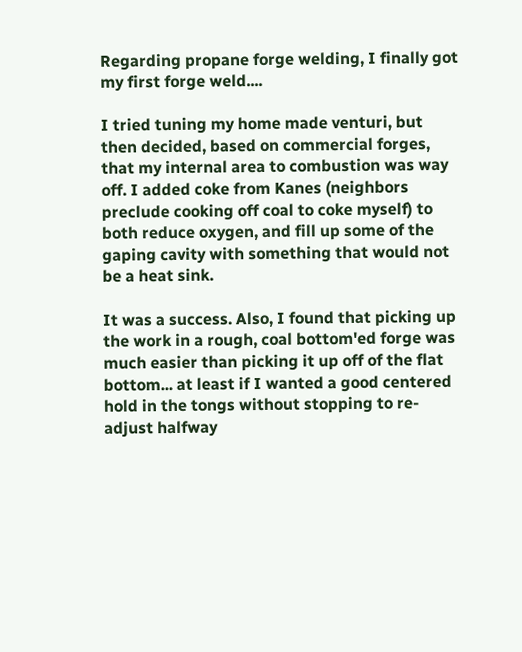Regarding propane forge welding, I finally got my first forge weld....

I tried tuning my home made venturi, but then decided, based on commercial forges, that my internal area to combustion was way off. I added coke from Kanes (neighbors preclude cooking off coal to coke myself) to both reduce oxygen, and fill up some of the gaping cavity with something that would not be a heat sink.

It was a success. Also, I found that picking up the work in a rough, coal bottom'ed forge was much easier than picking it up off of the flat bottom... at least if I wanted a good centered hold in the tongs without stopping to re-adjust halfway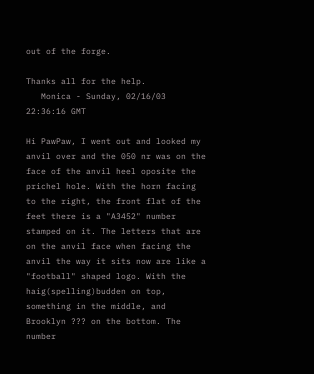out of the forge.

Thanks all for the help.
   Monica - Sunday, 02/16/03 22:36:16 GMT

Hi PawPaw, I went out and looked my anvil over and the 050 nr was on the face of the anvil heel oposite the prichel hole. With the horn facing to the right, the front flat of the feet there is a "A3452" number stamped on it. The letters that are on the anvil face when facing the anvil the way it sits now are like a "football" shaped logo. With the haig(spelling)budden on top, something in the middle, and Brooklyn ??? on the bottom. The number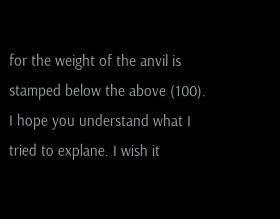for the weight of the anvil is stamped below the above (100). I hope you understand what I tried to explane. I wish it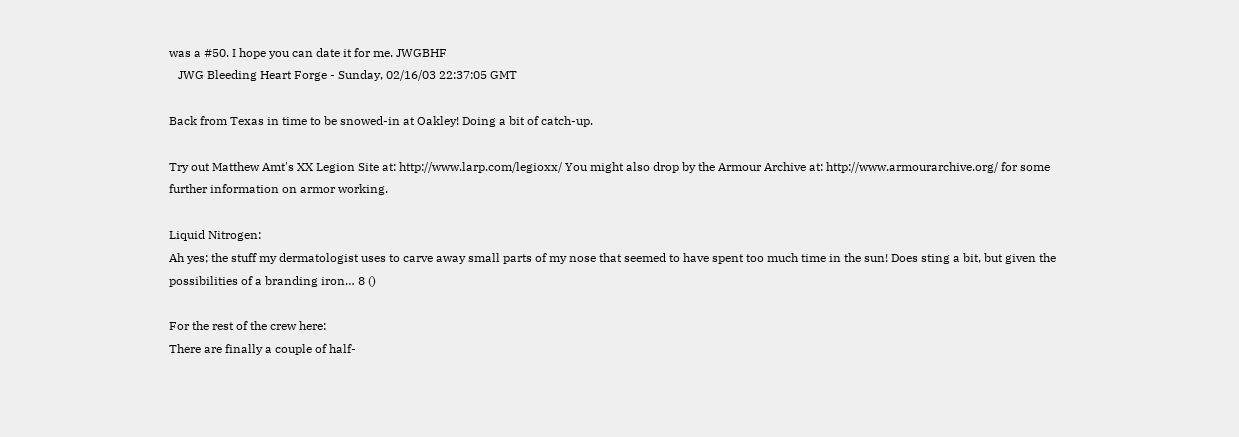was a #50. I hope you can date it for me. JWGBHF
   JWG Bleeding Heart Forge - Sunday, 02/16/03 22:37:05 GMT

Back from Texas in time to be snowed-in at Oakley! Doing a bit of catch-up.

Try out Matthew Amt's XX Legion Site at: http://www.larp.com/legioxx/ You might also drop by the Armour Archive at: http://www.armourarchive.org/ for some further information on armor working.

Liquid Nitrogen:
Ah yes; the stuff my dermatologist uses to carve away small parts of my nose that seemed to have spent too much time in the sun! Does sting a bit, but given the possibilities of a branding iron… 8 ()

For the rest of the crew here:
There are finally a couple of half-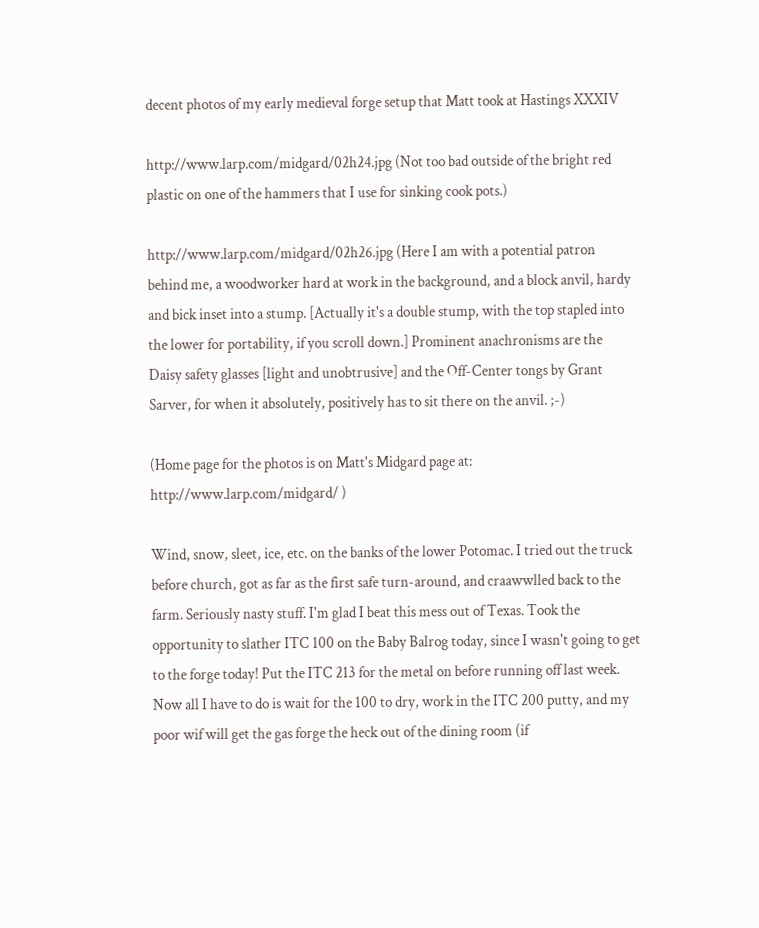decent photos of my early medieval forge setup that Matt took at Hastings XXXIV

http://www.larp.com/midgard/02h24.jpg (Not too bad outside of the bright red plastic on one of the hammers that I use for sinking cook pots.)

http://www.larp.com/midgard/02h26.jpg (Here I am with a potential patron behind me, a woodworker hard at work in the background, and a block anvil, hardy and bick inset into a stump. [Actually it's a double stump, with the top stapled into the lower for portability, if you scroll down.] Prominent anachronisms are the Daisy safety glasses [light and unobtrusive] and the Off-Center tongs by Grant Sarver, for when it absolutely, positively has to sit there on the anvil. ;-)

(Home page for the photos is on Matt's Midgard page at: http://www.larp.com/midgard/ )

Wind, snow, sleet, ice, etc. on the banks of the lower Potomac. I tried out the truck before church, got as far as the first safe turn-around, and craawwlled back to the farm. Seriously nasty stuff. I'm glad I beat this mess out of Texas. Took the opportunity to slather ITC 100 on the Baby Balrog today, since I wasn't going to get to the forge today! Put the ITC 213 for the metal on before running off last week. Now all I have to do is wait for the 100 to dry, work in the ITC 200 putty, and my poor wif will get the gas forge the heck out of the dining room (if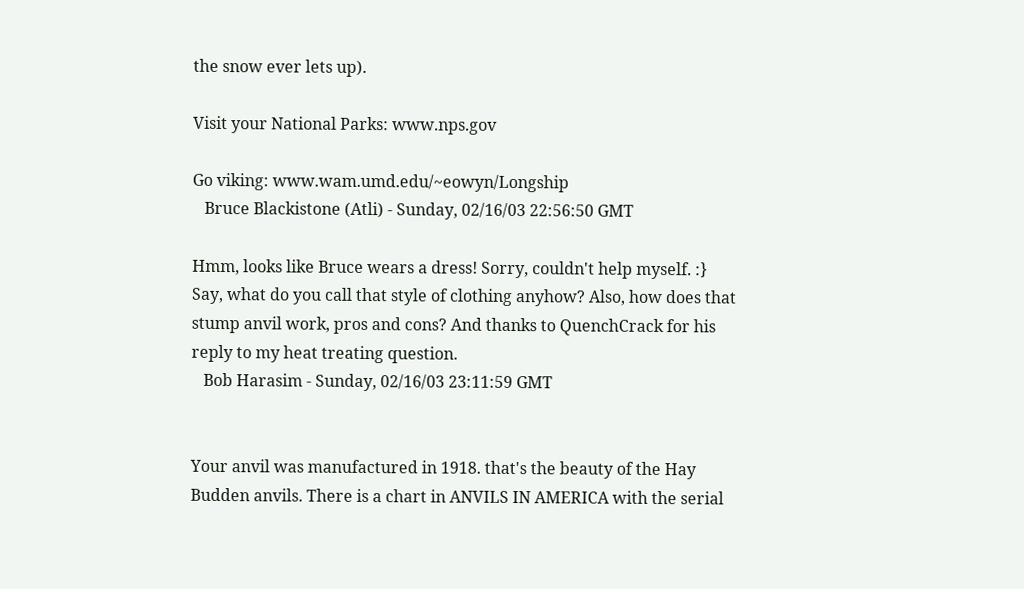the snow ever lets up).

Visit your National Parks: www.nps.gov

Go viking: www.wam.umd.edu/~eowyn/Longship
   Bruce Blackistone (Atli) - Sunday, 02/16/03 22:56:50 GMT

Hmm, looks like Bruce wears a dress! Sorry, couldn't help myself. :} Say, what do you call that style of clothing anyhow? Also, how does that stump anvil work, pros and cons? And thanks to QuenchCrack for his reply to my heat treating question.
   Bob Harasim - Sunday, 02/16/03 23:11:59 GMT


Your anvil was manufactured in 1918. that's the beauty of the Hay Budden anvils. There is a chart in ANVILS IN AMERICA with the serial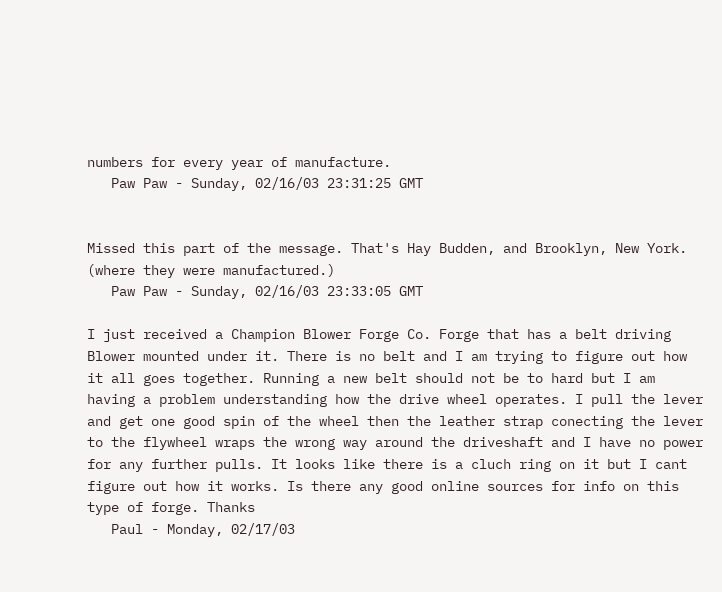numbers for every year of manufacture.
   Paw Paw - Sunday, 02/16/03 23:31:25 GMT


Missed this part of the message. That's Hay Budden, and Brooklyn, New York. (where they were manufactured.)
   Paw Paw - Sunday, 02/16/03 23:33:05 GMT

I just received a Champion Blower Forge Co. Forge that has a belt driving Blower mounted under it. There is no belt and I am trying to figure out how it all goes together. Running a new belt should not be to hard but I am having a problem understanding how the drive wheel operates. I pull the lever and get one good spin of the wheel then the leather strap conecting the lever to the flywheel wraps the wrong way around the driveshaft and I have no power for any further pulls. It looks like there is a cluch ring on it but I cant figure out how it works. Is there any good online sources for info on this type of forge. Thanks
   Paul - Monday, 02/17/03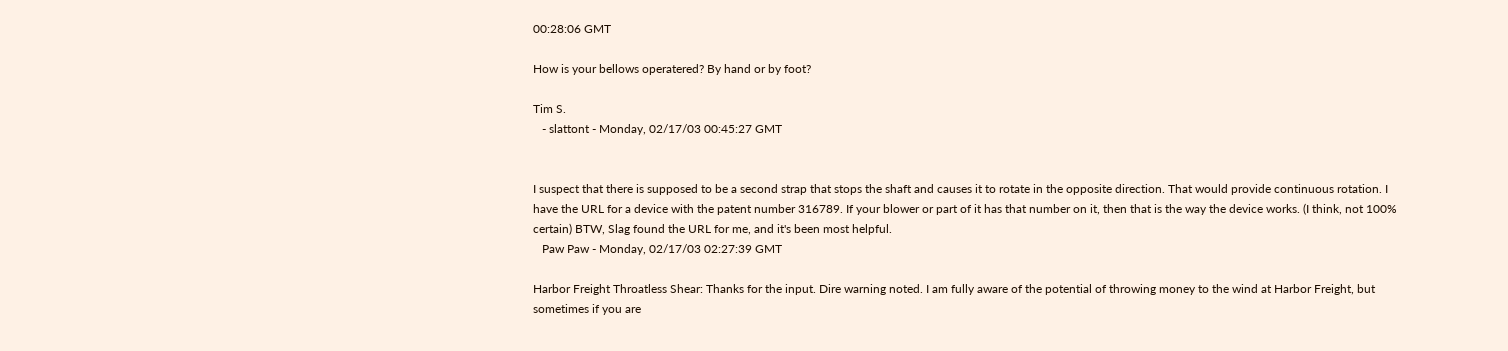00:28:06 GMT

How is your bellows operatered? By hand or by foot?

Tim S.
   - slattont - Monday, 02/17/03 00:45:27 GMT


I suspect that there is supposed to be a second strap that stops the shaft and causes it to rotate in the opposite direction. That would provide continuous rotation. I have the URL for a device with the patent number 316789. If your blower or part of it has that number on it, then that is the way the device works. (I think, not 100% certain) BTW, Slag found the URL for me, and it's been most helpful.
   Paw Paw - Monday, 02/17/03 02:27:39 GMT

Harbor Freight Throatless Shear: Thanks for the input. Dire warning noted. I am fully aware of the potential of throwing money to the wind at Harbor Freight, but sometimes if you are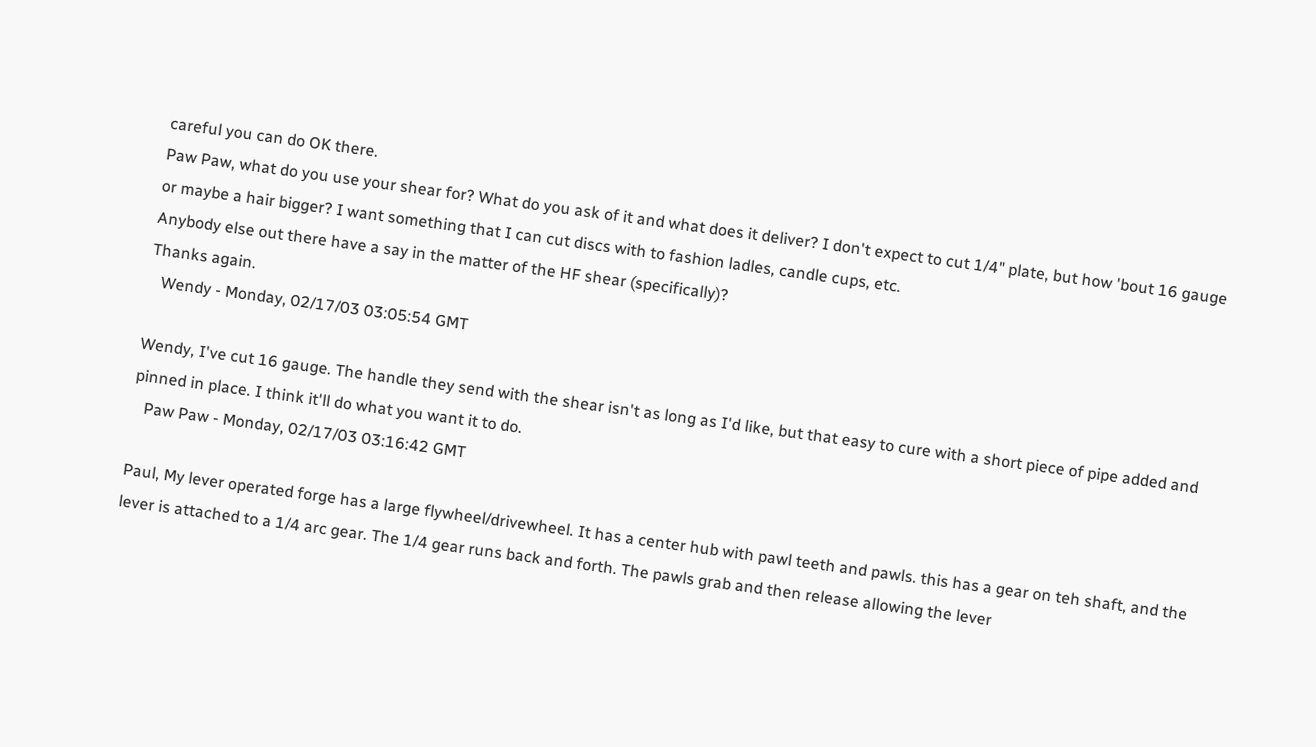careful you can do OK there.
Paw Paw, what do you use your shear for? What do you ask of it and what does it deliver? I don't expect to cut 1/4" plate, but how 'bout 16 gauge or maybe a hair bigger? I want something that I can cut discs with to fashion ladles, candle cups, etc.
Anybody else out there have a say in the matter of the HF shear (specifically)?
Thanks again.
   Wendy - Monday, 02/17/03 03:05:54 GMT

Wendy, I've cut 16 gauge. The handle they send with the shear isn't as long as I'd like, but that easy to cure with a short piece of pipe added and pinned in place. I think it'll do what you want it to do.
   Paw Paw - Monday, 02/17/03 03:16:42 GMT

Paul, My lever operated forge has a large flywheel/drivewheel. It has a center hub with pawl teeth and pawls. this has a gear on teh shaft, and the lever is attached to a 1/4 arc gear. The 1/4 gear runs back and forth. The pawls grab and then release allowing the lever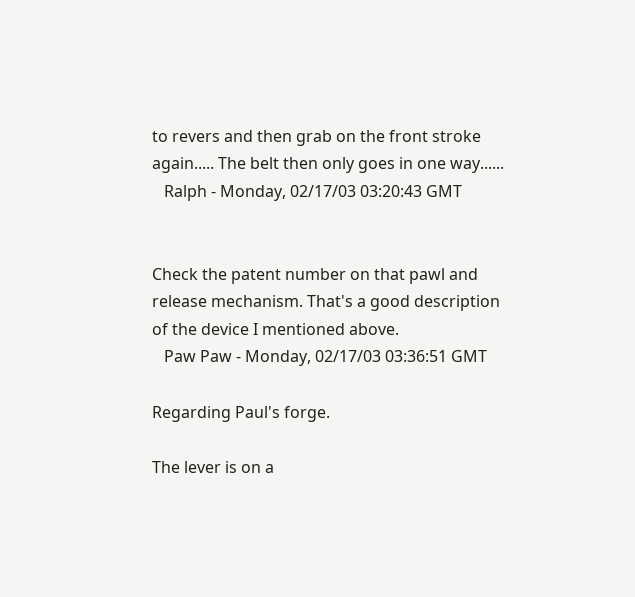to revers and then grab on the front stroke again..... The belt then only goes in one way......
   Ralph - Monday, 02/17/03 03:20:43 GMT


Check the patent number on that pawl and release mechanism. That's a good description of the device I mentioned above.
   Paw Paw - Monday, 02/17/03 03:36:51 GMT

Regarding Paul's forge.

The lever is on a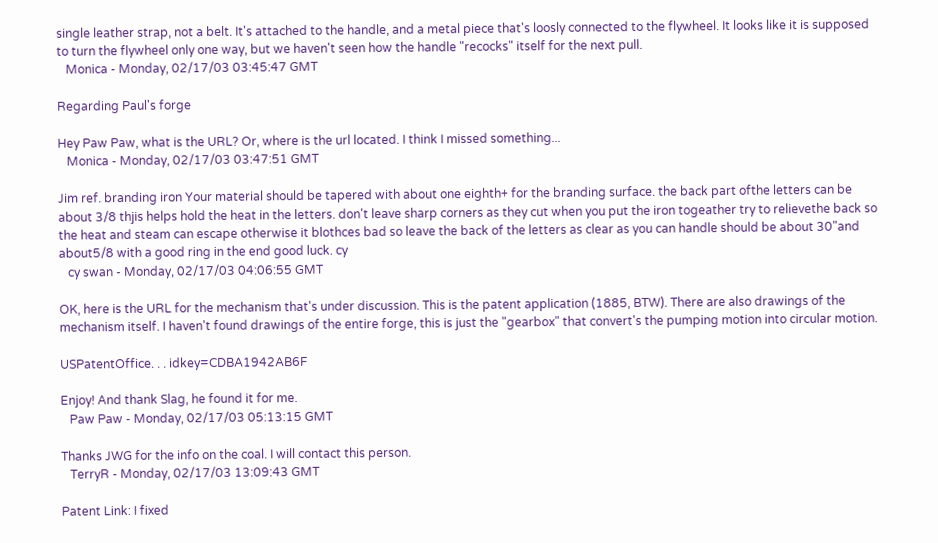single leather strap, not a belt. It's attached to the handle, and a metal piece that's loosly connected to the flywheel. It looks like it is supposed to turn the flywheel only one way, but we haven't seen how the handle "recocks" itself for the next pull.
   Monica - Monday, 02/17/03 03:45:47 GMT

Regarding Paul's forge

Hey Paw Paw, what is the URL? Or, where is the url located. I think I missed something...
   Monica - Monday, 02/17/03 03:47:51 GMT

Jim ref. branding iron Your material should be tapered with about one eighth+ for the branding surface. the back part ofthe letters can be about 3/8 thjis helps hold the heat in the letters. don't leave sharp corners as they cut when you put the iron togeather try to relievethe back so the heat and steam can escape otherwise it blothces bad so leave the back of the letters as clear as you can handle should be about 30"and about5/8 with a good ring in the end good luck. cy
   cy swan - Monday, 02/17/03 04:06:55 GMT

OK, here is the URL for the mechanism that's under discussion. This is the patent application (1885, BTW). There are also drawings of the mechanism itself. I haven't found drawings of the entire forge, this is just the "gearbox" that convert's the pumping motion into circular motion.

USPatentOffice. . . idkey=CDBA1942AB6F

Enjoy! And thank Slag, he found it for me.
   Paw Paw - Monday, 02/17/03 05:13:15 GMT

Thanks JWG for the info on the coal. I will contact this person.
   TerryR - Monday, 02/17/03 13:09:43 GMT

Patent Link: I fixed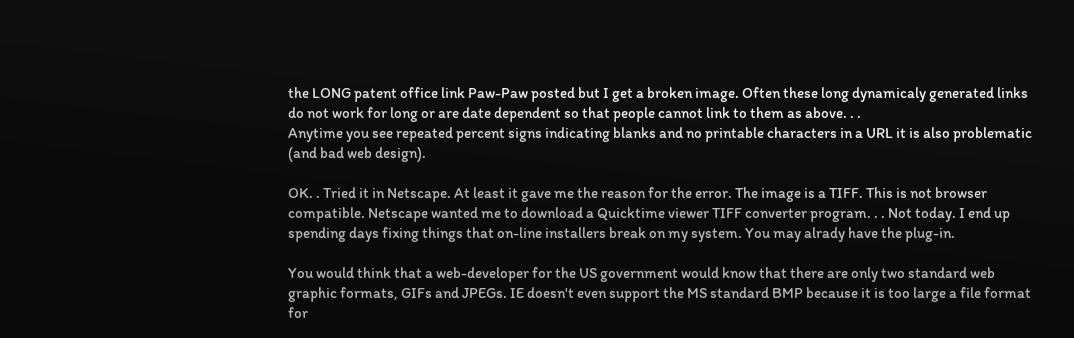the LONG patent office link Paw-Paw posted but I get a broken image. Often these long dynamicaly generated links do not work for long or are date dependent so that people cannot link to them as above. . .
Anytime you see repeated percent signs indicating blanks and no printable characters in a URL it is also problematic (and bad web design).

OK. . Tried it in Netscape. At least it gave me the reason for the error. The image is a TIFF. This is not browser compatible. Netscape wanted me to download a Quicktime viewer TIFF converter program. . . Not today. I end up spending days fixing things that on-line installers break on my system. You may alrady have the plug-in.

You would think that a web-developer for the US government would know that there are only two standard web graphic formats, GIFs and JPEGs. IE doesn't even support the MS standard BMP because it is too large a file format for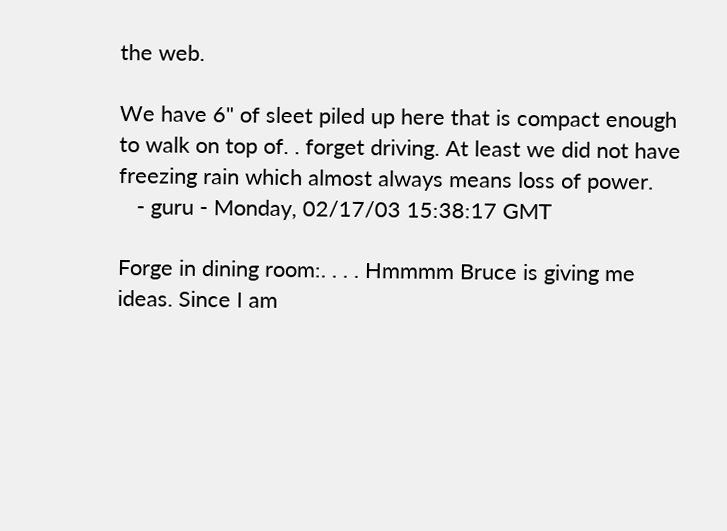the web.

We have 6" of sleet piled up here that is compact enough to walk on top of. . forget driving. At least we did not have freezing rain which almost always means loss of power.
   - guru - Monday, 02/17/03 15:38:17 GMT

Forge in dining room:. . . . Hmmmm Bruce is giving me ideas. Since I am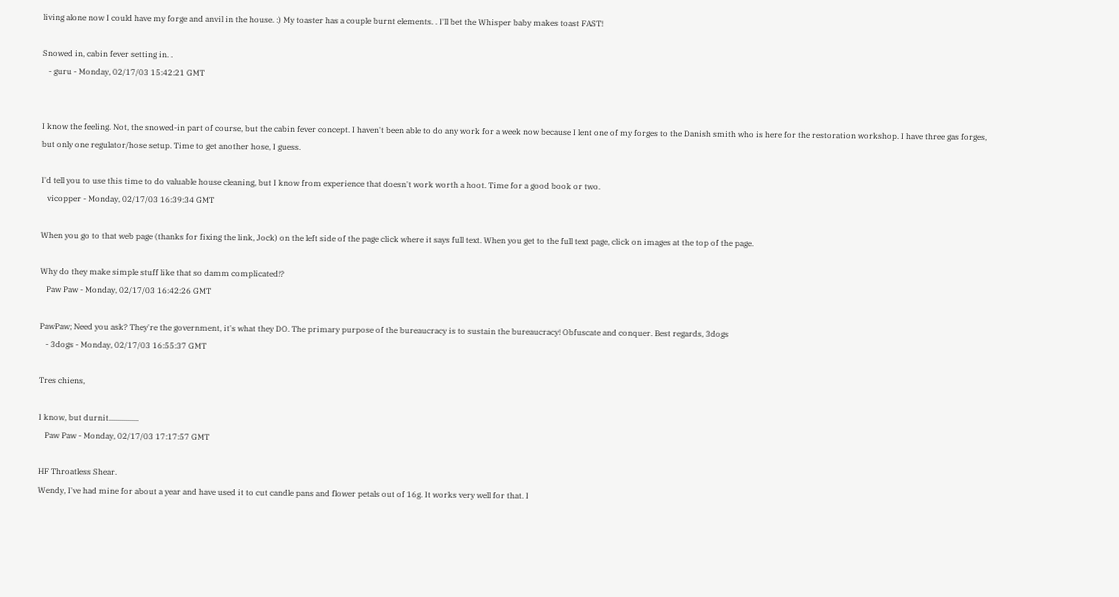living alone now I could have my forge and anvil in the house. :) My toaster has a couple burnt elements. . I'll bet the Whisper baby makes toast FAST!

Snowed in, cabin fever setting in. .
   - guru - Monday, 02/17/03 15:42:21 GMT


I know the feeling. Not, the snowed-in part of course, but the cabin fever concept. I haven't been able to do any work for a week now because I lent one of my forges to the Danish smith who is here for the restoration workshop. I have three gas forges, but only one regulator/hose setup. Time to get another hose, I guess.

I'd tell you to use this time to do valuable house cleaning, but I know from experience that doesn't work worth a hoot. Time for a good book or two.
   vicopper - Monday, 02/17/03 16:39:34 GMT

When you go to that web page (thanks for fixing the link, Jock) on the left side of the page click where it says full text. When you get to the full text page, click on images at the top of the page.

Why do they make simple stuff like that so damm complicated!?
   Paw Paw - Monday, 02/17/03 16:42:26 GMT

PawPaw; Need you ask? They're the government, it's what they DO. The primary purpose of the bureaucracy is to sustain the bureaucracy! Obfuscate and conquer. Best regards, 3dogs
   - 3dogs - Monday, 02/17/03 16:55:37 GMT

Tres chiens,

I know, but durnit...............
   Paw Paw - Monday, 02/17/03 17:17:57 GMT

HF Throatless Shear.
Wendy, I've had mine for about a year and have used it to cut candle pans and flower petals out of 16g. It works very well for that. I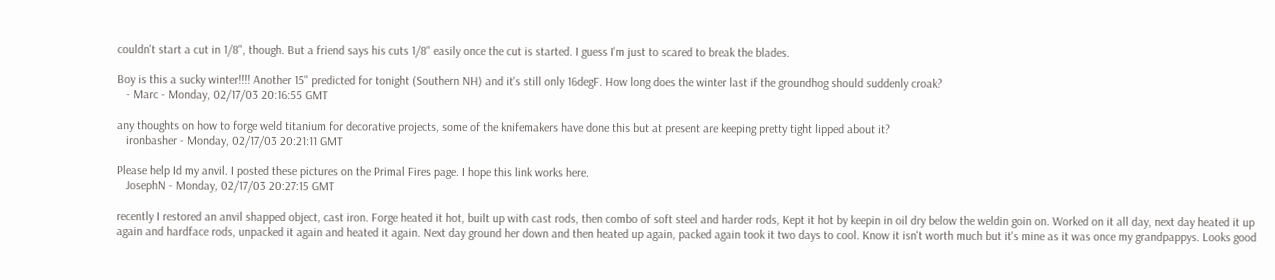couldn't start a cut in 1/8", though. But a friend says his cuts 1/8" easily once the cut is started. I guess I'm just to scared to break the blades.

Boy is this a sucky winter!!!! Another 15" predicted for tonight (Southern NH) and it's still only 16degF. How long does the winter last if the groundhog should suddenly croak?
   - Marc - Monday, 02/17/03 20:16:55 GMT

any thoughts on how to forge weld titanium for decorative projects, some of the knifemakers have done this but at present are keeping pretty tight lipped about it?
   ironbasher - Monday, 02/17/03 20:21:11 GMT

Please help Id my anvil. I posted these pictures on the Primal Fires page. I hope this link works here.
   JosephN - Monday, 02/17/03 20:27:15 GMT

recently I restored an anvil shapped object, cast iron. Forge heated it hot, built up with cast rods, then combo of soft steel and harder rods, Kept it hot by keepin in oil dry below the weldin goin on. Worked on it all day, next day heated it up again and hardface rods, unpacked it again and heated it again. Next day ground her down and then heated up again, packed again took it two days to cool. Know it isn't worth much but it's mine as it was once my grandpappys. Looks good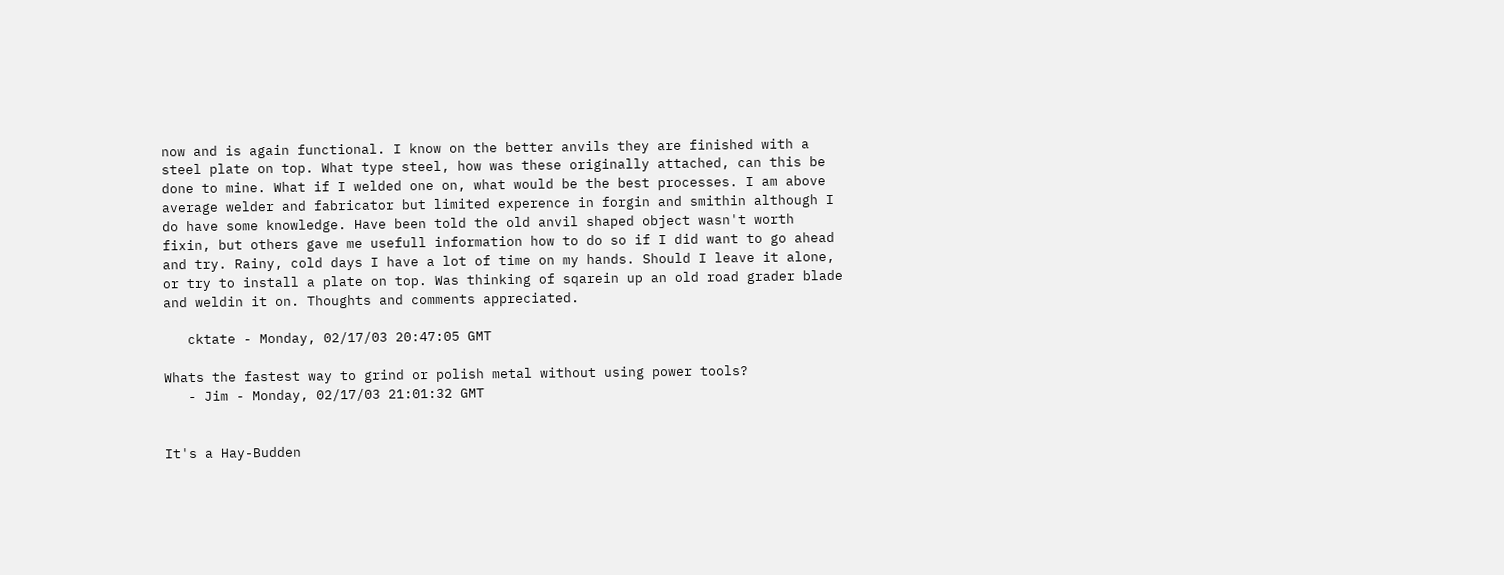now and is again functional. I know on the better anvils they are finished with a steel plate on top. What type steel, how was these originally attached, can this be done to mine. What if I welded one on, what would be the best processes. I am above average welder and fabricator but limited experence in forgin and smithin although I do have some knowledge. Have been told the old anvil shaped object wasn't worth fixin, but others gave me usefull information how to do so if I did want to go ahead and try. Rainy, cold days I have a lot of time on my hands. Should I leave it alone, or try to install a plate on top. Was thinking of sqarein up an old road grader blade and weldin it on. Thoughts and comments appreciated.

   cktate - Monday, 02/17/03 20:47:05 GMT

Whats the fastest way to grind or polish metal without using power tools?
   - Jim - Monday, 02/17/03 21:01:32 GMT


It's a Hay-Budden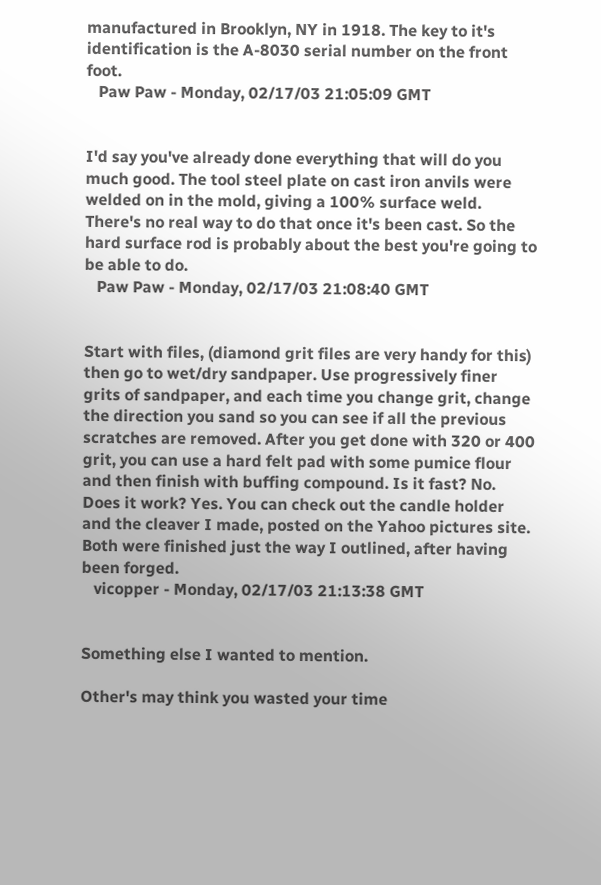manufactured in Brooklyn, NY in 1918. The key to it's identification is the A-8030 serial number on the front foot.
   Paw Paw - Monday, 02/17/03 21:05:09 GMT


I'd say you've already done everything that will do you much good. The tool steel plate on cast iron anvils were welded on in the mold, giving a 100% surface weld. There's no real way to do that once it's been cast. So the hard surface rod is probably about the best you're going to be able to do.
   Paw Paw - Monday, 02/17/03 21:08:40 GMT


Start with files, (diamond grit files are very handy for this) then go to wet/dry sandpaper. Use progressively finer grits of sandpaper, and each time you change grit, change the direction you sand so you can see if all the previous scratches are removed. After you get done with 320 or 400 grit, you can use a hard felt pad with some pumice flour and then finish with buffing compound. Is it fast? No. Does it work? Yes. You can check out the candle holder and the cleaver I made, posted on the Yahoo pictures site. Both were finished just the way I outlined, after having been forged.
   vicopper - Monday, 02/17/03 21:13:38 GMT


Something else I wanted to mention.

Other's may think you wasted your time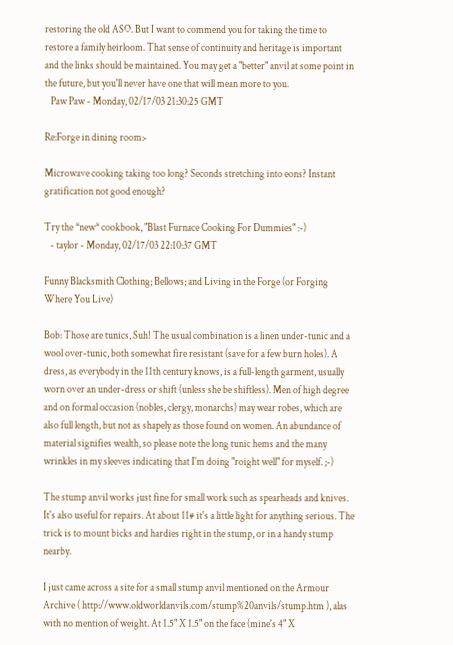restoring the old ASO. But I want to commend you for taking the time to restore a family heirloom. That sense of continuity and heritage is important and the links should be maintained. You may get a "better" anvil at some point in the future, but you'll never have one that will mean more to you.
   Paw Paw - Monday, 02/17/03 21:30:25 GMT

Re:Forge in dining room>

Microwave cooking taking too long? Seconds stretching into eons? Instant gratification not good enough?

Try the *new* cookbook, "Blast Furnace Cooking For Dummies" :-)
   - taylor - Monday, 02/17/03 22:10:37 GMT

Funny Blacksmith Clothing; Bellows; and Living in the Forge (or Forging Where You Live)

Bob: Those are tunics, Suh! The usual combination is a linen under-tunic and a wool over-tunic, both somewhat fire resistant (save for a few burn holes). A dress, as everybody in the 11th century knows, is a full-length garment, usually worn over an under-dress or shift (unless she be shiftless). Men of high degree and on formal occasion (nobles, clergy, monarchs) may wear robes, which are also full length, but not as shapely as those found on women. An abundance of material signifies wealth, so please note the long tunic hems and the many wrinkles in my sleeves indicating that I'm doing "roight well" for myself. ;-)

The stump anvil works just fine for small work such as spearheads and knives. It's also useful for repairs. At about 11# it's a little light for anything serious. The trick is to mount bicks and hardies right in the stump, or in a handy stump nearby.

I just came across a site for a small stump anvil mentioned on the Armour Archive ( http://www.oldworldanvils.com/stump%20anvils/stump.htm ), alas with no mention of weight. At 1.5" X 1.5" on the face (mine's 4" X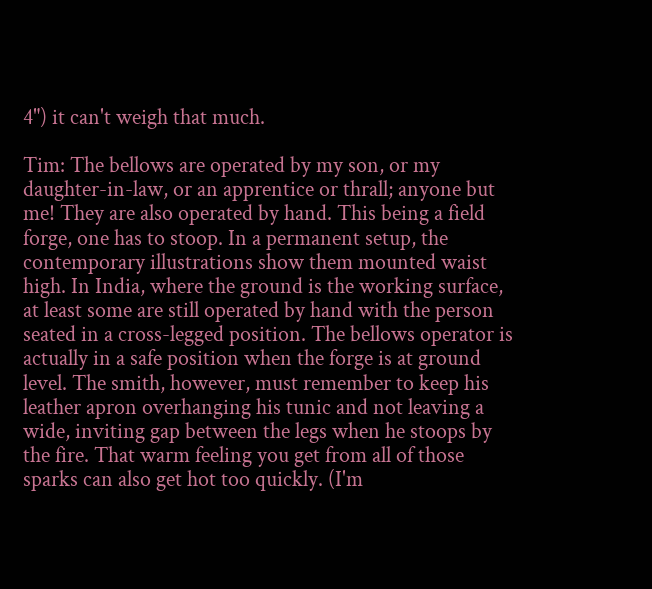4") it can't weigh that much.

Tim: The bellows are operated by my son, or my daughter-in-law, or an apprentice or thrall; anyone but me! They are also operated by hand. This being a field forge, one has to stoop. In a permanent setup, the contemporary illustrations show them mounted waist high. In India, where the ground is the working surface, at least some are still operated by hand with the person seated in a cross-legged position. The bellows operator is actually in a safe position when the forge is at ground level. The smith, however, must remember to keep his leather apron overhanging his tunic and not leaving a wide, inviting gap between the legs when he stoops by the fire. That warm feeling you get from all of those sparks can also get hot too quickly. (I'm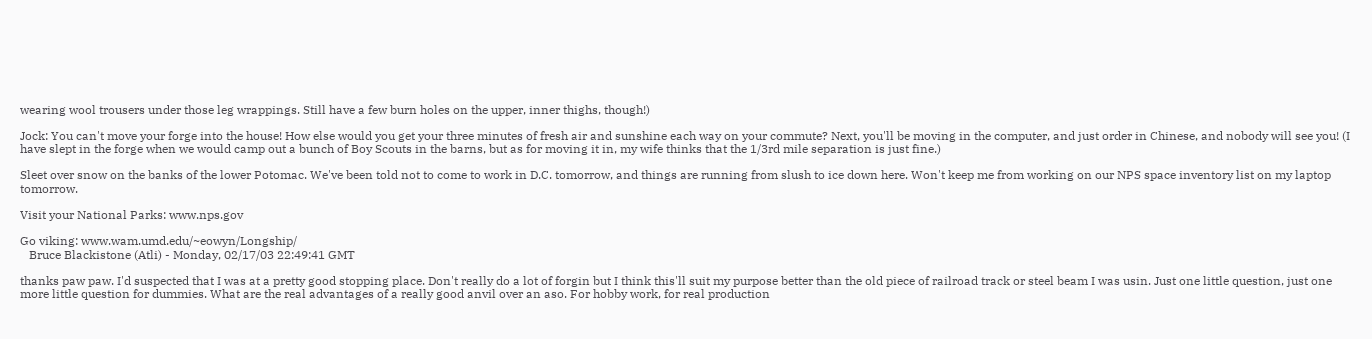wearing wool trousers under those leg wrappings. Still have a few burn holes on the upper, inner thighs, though!)

Jock: You can't move your forge into the house! How else would you get your three minutes of fresh air and sunshine each way on your commute? Next, you'll be moving in the computer, and just order in Chinese, and nobody will see you! (I have slept in the forge when we would camp out a bunch of Boy Scouts in the barns, but as for moving it in, my wife thinks that the 1/3rd mile separation is just fine.)

Sleet over snow on the banks of the lower Potomac. We've been told not to come to work in D.C. tomorrow, and things are running from slush to ice down here. Won't keep me from working on our NPS space inventory list on my laptop tomorrow.

Visit your National Parks: www.nps.gov

Go viking: www.wam.umd.edu/~eowyn/Longship/
   Bruce Blackistone (Atli) - Monday, 02/17/03 22:49:41 GMT

thanks paw paw. I'd suspected that I was at a pretty good stopping place. Don't really do a lot of forgin but I think this'll suit my purpose better than the old piece of railroad track or steel beam I was usin. Just one little question, just one more little question for dummies. What are the real advantages of a really good anvil over an aso. For hobby work, for real production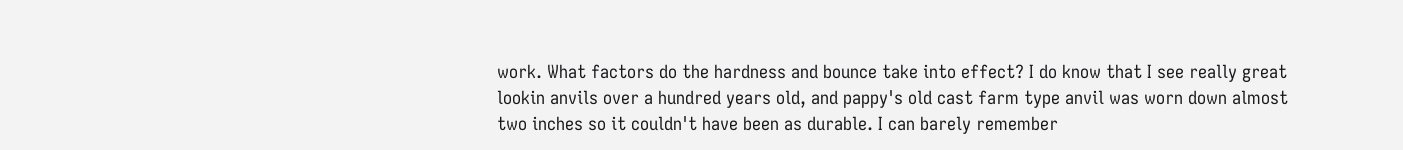work. What factors do the hardness and bounce take into effect? I do know that I see really great lookin anvils over a hundred years old, and pappy's old cast farm type anvil was worn down almost two inches so it couldn't have been as durable. I can barely remember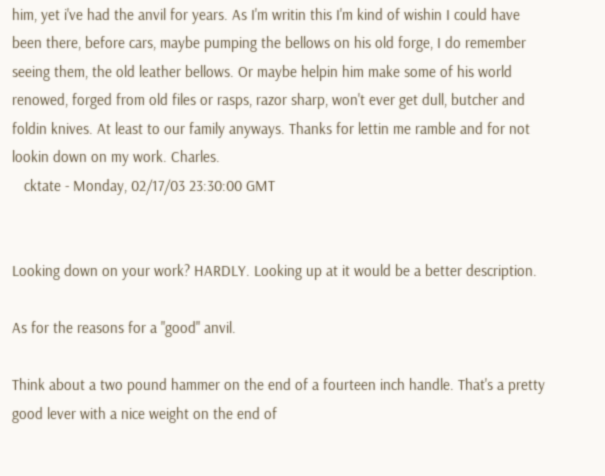him, yet i've had the anvil for years. As I'm writin this I'm kind of wishin I could have been there, before cars, maybe pumping the bellows on his old forge, I do remember seeing them, the old leather bellows. Or maybe helpin him make some of his world renowed, forged from old files or rasps, razor sharp, won't ever get dull, butcher and foldin knives. At least to our family anyways. Thanks for lettin me ramble and for not lookin down on my work. Charles.
   cktate - Monday, 02/17/03 23:30:00 GMT


Looking down on your work? HARDLY. Looking up at it would be a better description.

As for the reasons for a "good" anvil.

Think about a two pound hammer on the end of a fourteen inch handle. That's a pretty good lever with a nice weight on the end of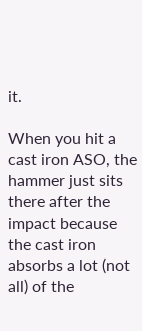it.

When you hit a cast iron ASO, the hammer just sits there after the impact because the cast iron absorbs a lot (not all) of the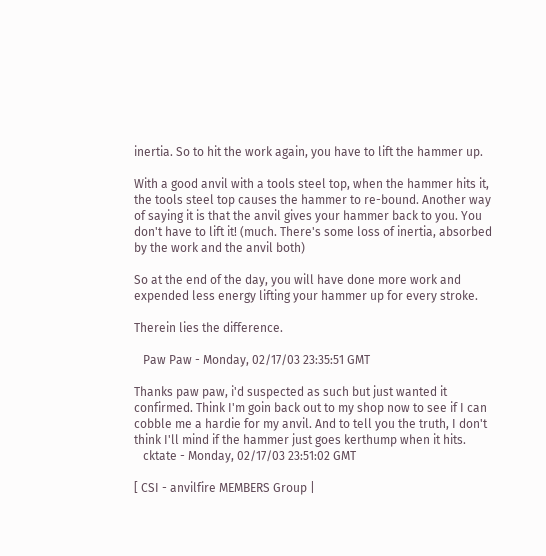inertia. So to hit the work again, you have to lift the hammer up.

With a good anvil with a tools steel top, when the hammer hits it, the tools steel top causes the hammer to re-bound. Another way of saying it is that the anvil gives your hammer back to you. You don't have to lift it! (much. There's some loss of inertia, absorbed by the work and the anvil both)

So at the end of the day, you will have done more work and expended less energy lifting your hammer up for every stroke.

Therein lies the difference.

   Paw Paw - Monday, 02/17/03 23:35:51 GMT

Thanks paw paw, i'd suspected as such but just wanted it confirmed. Think I'm goin back out to my shop now to see if I can cobble me a hardie for my anvil. And to tell you the truth, I don't think I'll mind if the hammer just goes kerthump when it hits.
   cktate - Monday, 02/17/03 23:51:02 GMT

[ CSI - anvilfire MEMBERS Group |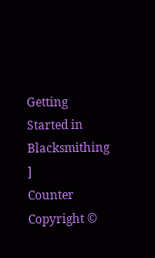Getting Started in Blacksmithing ]
Counter    Copyright ©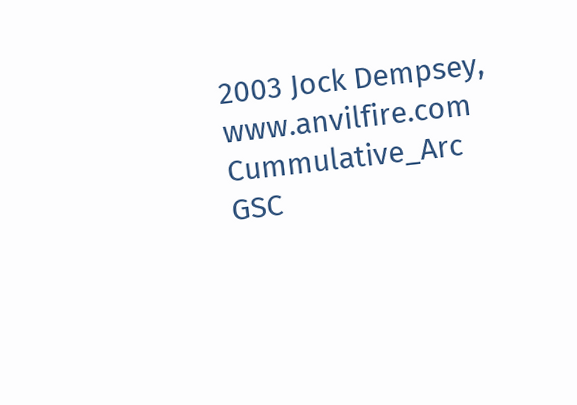2003 Jock Dempsey, www.anvilfire.com Cummulative_Arc GSC